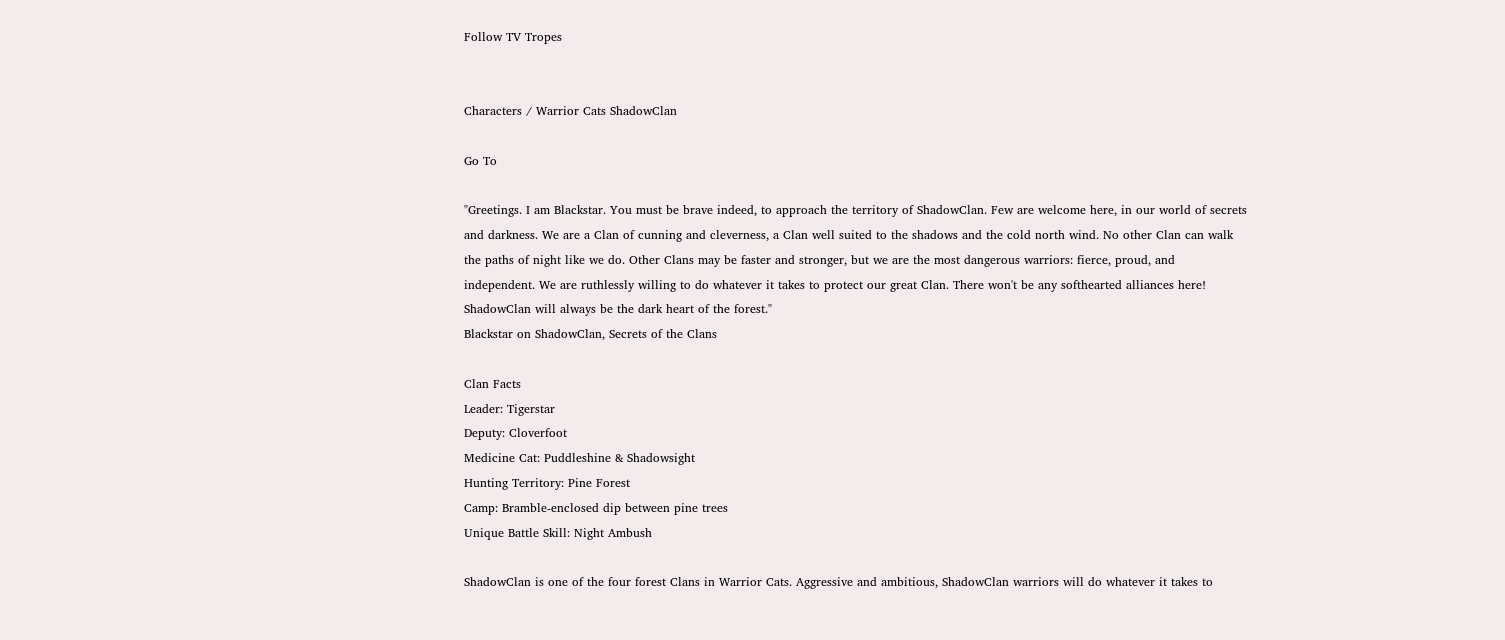Follow TV Tropes


Characters / Warrior Cats ShadowClan

Go To

"Greetings. I am Blackstar. You must be brave indeed, to approach the territory of ShadowClan. Few are welcome here, in our world of secrets and darkness. We are a Clan of cunning and cleverness, a Clan well suited to the shadows and the cold north wind. No other Clan can walk the paths of night like we do. Other Clans may be faster and stronger, but we are the most dangerous warriors: fierce, proud, and independent. We are ruthlessly willing to do whatever it takes to protect our great Clan. There won't be any softhearted alliances here! ShadowClan will always be the dark heart of the forest."
Blackstar on ShadowClan, Secrets of the Clans

Clan Facts
Leader: Tigerstar
Deputy: Cloverfoot
Medicine Cat: Puddleshine & Shadowsight
Hunting Territory: Pine Forest
Camp: Bramble-enclosed dip between pine trees
Unique Battle Skill: Night Ambush

ShadowClan is one of the four forest Clans in Warrior Cats. Aggressive and ambitious, ShadowClan warriors will do whatever it takes to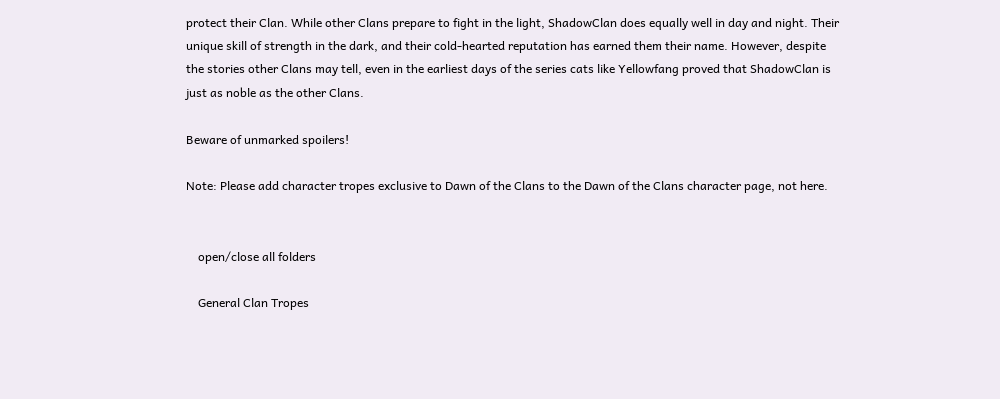protect their Clan. While other Clans prepare to fight in the light, ShadowClan does equally well in day and night. Their unique skill of strength in the dark, and their cold-hearted reputation has earned them their name. However, despite the stories other Clans may tell, even in the earliest days of the series cats like Yellowfang proved that ShadowClan is just as noble as the other Clans.

Beware of unmarked spoilers!

Note: Please add character tropes exclusive to Dawn of the Clans to the Dawn of the Clans character page, not here.


    open/close all folders

    General Clan Tropes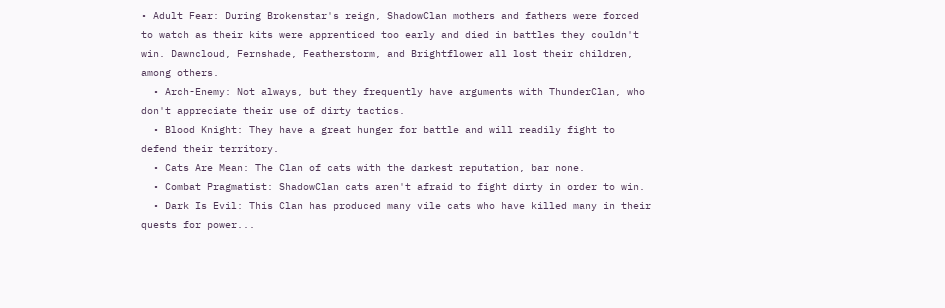• Adult Fear: During Brokenstar's reign, ShadowClan mothers and fathers were forced to watch as their kits were apprenticed too early and died in battles they couldn't win. Dawncloud, Fernshade, Featherstorm, and Brightflower all lost their children, among others.
  • Arch-Enemy: Not always, but they frequently have arguments with ThunderClan, who don't appreciate their use of dirty tactics.
  • Blood Knight: They have a great hunger for battle and will readily fight to defend their territory.
  • Cats Are Mean: The Clan of cats with the darkest reputation, bar none.
  • Combat Pragmatist: ShadowClan cats aren't afraid to fight dirty in order to win.
  • Dark Is Evil: This Clan has produced many vile cats who have killed many in their quests for power...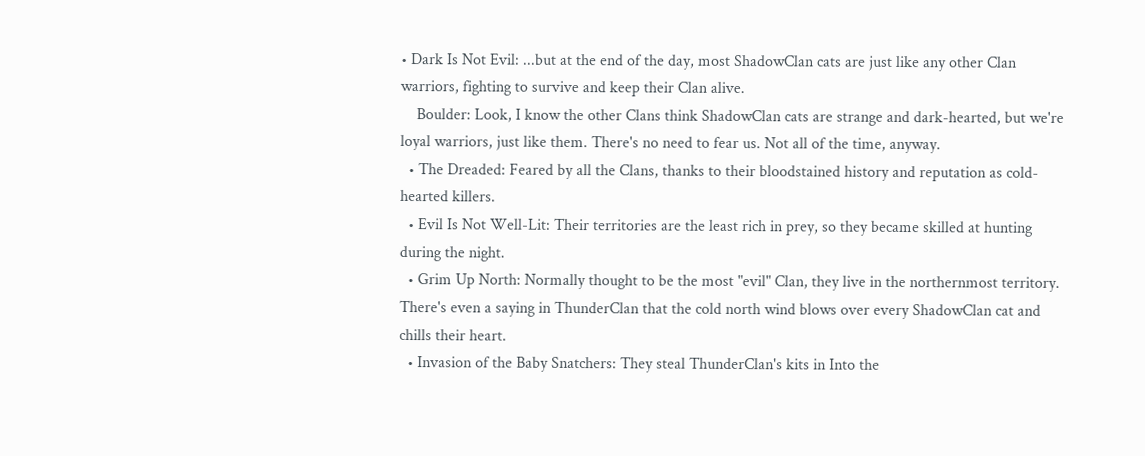• Dark Is Not Evil: ...but at the end of the day, most ShadowClan cats are just like any other Clan warriors, fighting to survive and keep their Clan alive.
    Boulder: Look, I know the other Clans think ShadowClan cats are strange and dark-hearted, but we're loyal warriors, just like them. There's no need to fear us. Not all of the time, anyway.
  • The Dreaded: Feared by all the Clans, thanks to their bloodstained history and reputation as cold-hearted killers.
  • Evil Is Not Well-Lit: Their territories are the least rich in prey, so they became skilled at hunting during the night.
  • Grim Up North: Normally thought to be the most "evil" Clan, they live in the northernmost territory. There's even a saying in ThunderClan that the cold north wind blows over every ShadowClan cat and chills their heart.
  • Invasion of the Baby Snatchers: They steal ThunderClan's kits in Into the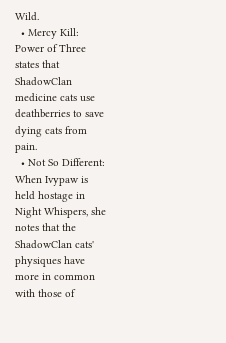Wild.
  • Mercy Kill: Power of Three states that ShadowClan medicine cats use deathberries to save dying cats from pain.
  • Not So Different: When Ivypaw is held hostage in Night Whispers, she notes that the ShadowClan cats' physiques have more in common with those of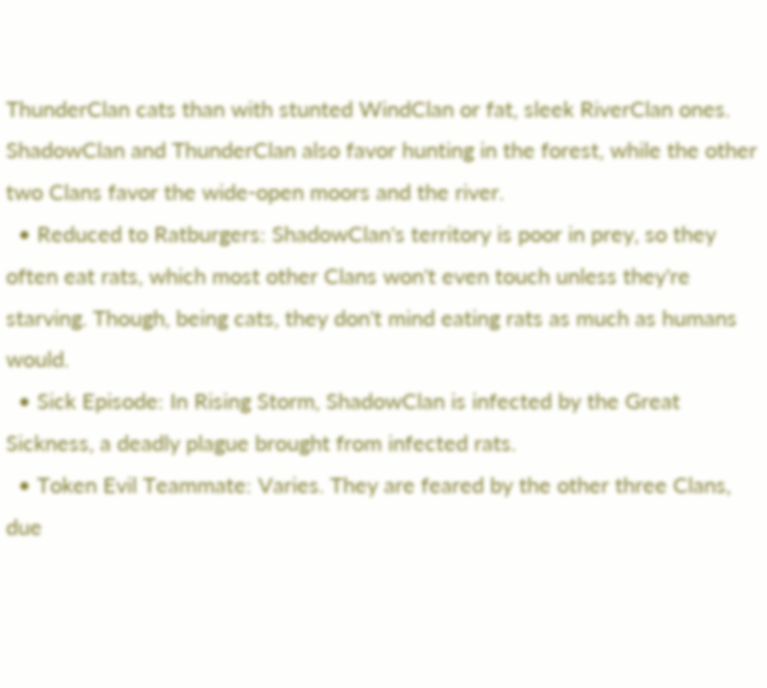ThunderClan cats than with stunted WindClan or fat, sleek RiverClan ones. ShadowClan and ThunderClan also favor hunting in the forest, while the other two Clans favor the wide-open moors and the river.
  • Reduced to Ratburgers: ShadowClan's territory is poor in prey, so they often eat rats, which most other Clans won't even touch unless they're starving. Though, being cats, they don't mind eating rats as much as humans would.
  • Sick Episode: In Rising Storm, ShadowClan is infected by the Great Sickness, a deadly plague brought from infected rats.
  • Token Evil Teammate: Varies. They are feared by the other three Clans, due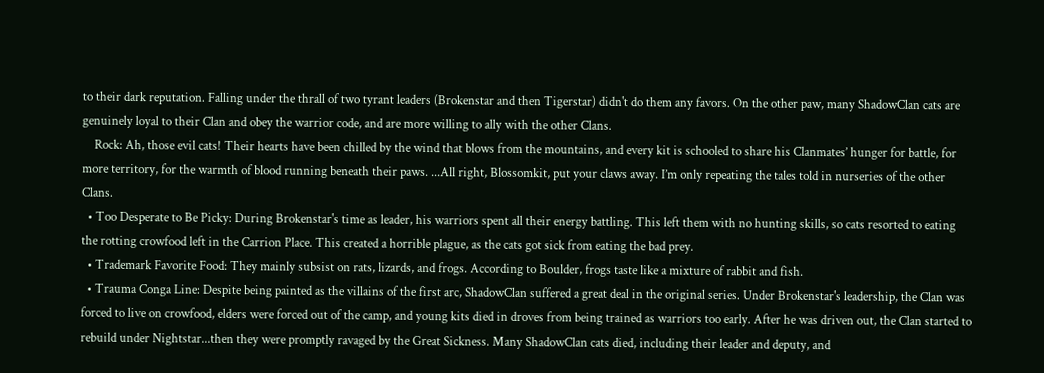to their dark reputation. Falling under the thrall of two tyrant leaders (Brokenstar and then Tigerstar) didn't do them any favors. On the other paw, many ShadowClan cats are genuinely loyal to their Clan and obey the warrior code, and are more willing to ally with the other Clans.
    Rock: Ah, those evil cats! Their hearts have been chilled by the wind that blows from the mountains, and every kit is schooled to share his Clanmates’ hunger for battle, for more territory, for the warmth of blood running beneath their paws. ...All right, Blossomkit, put your claws away. I’m only repeating the tales told in nurseries of the other Clans.
  • Too Desperate to Be Picky: During Brokenstar's time as leader, his warriors spent all their energy battling. This left them with no hunting skills, so cats resorted to eating the rotting crowfood left in the Carrion Place. This created a horrible plague, as the cats got sick from eating the bad prey.
  • Trademark Favorite Food: They mainly subsist on rats, lizards, and frogs. According to Boulder, frogs taste like a mixture of rabbit and fish.
  • Trauma Conga Line: Despite being painted as the villains of the first arc, ShadowClan suffered a great deal in the original series. Under Brokenstar's leadership, the Clan was forced to live on crowfood, elders were forced out of the camp, and young kits died in droves from being trained as warriors too early. After he was driven out, the Clan started to rebuild under Nightstar...then they were promptly ravaged by the Great Sickness. Many ShadowClan cats died, including their leader and deputy, and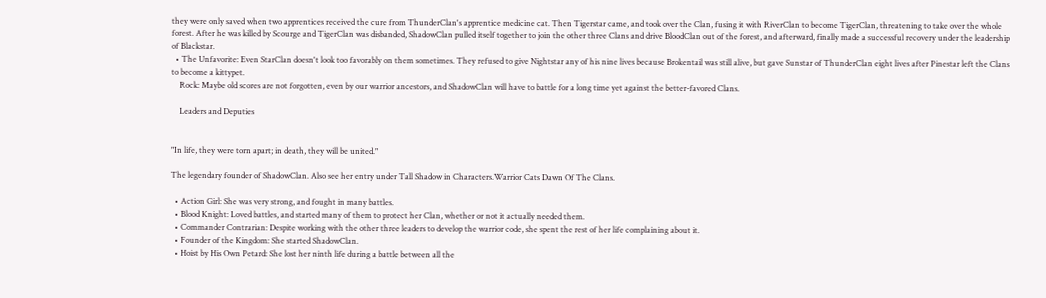they were only saved when two apprentices received the cure from ThunderClan's apprentice medicine cat. Then Tigerstar came, and took over the Clan, fusing it with RiverClan to become TigerClan, threatening to take over the whole forest. After he was killed by Scourge and TigerClan was disbanded, ShadowClan pulled itself together to join the other three Clans and drive BloodClan out of the forest, and afterward, finally made a successful recovery under the leadership of Blackstar.
  • The Unfavorite: Even StarClan doesn't look too favorably on them sometimes. They refused to give Nightstar any of his nine lives because Brokentail was still alive, but gave Sunstar of ThunderClan eight lives after Pinestar left the Clans to become a kittypet.
    Rock: Maybe old scores are not forgotten, even by our warrior ancestors, and ShadowClan will have to battle for a long time yet against the better-favored Clans.

    Leaders and Deputies


"In life, they were torn apart; in death, they will be united."

The legendary founder of ShadowClan. Also see her entry under Tall Shadow in Characters.Warrior Cats Dawn Of The Clans.

  • Action Girl: She was very strong, and fought in many battles.
  • Blood Knight: Loved battles, and started many of them to protect her Clan, whether or not it actually needed them.
  • Commander Contrarian: Despite working with the other three leaders to develop the warrior code, she spent the rest of her life complaining about it.
  • Founder of the Kingdom: She started ShadowClan.
  • Hoist by His Own Petard: She lost her ninth life during a battle between all the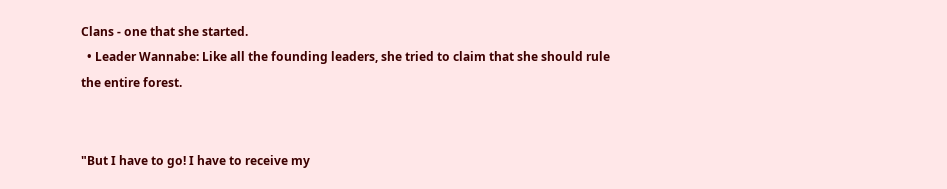Clans - one that she started.
  • Leader Wannabe: Like all the founding leaders, she tried to claim that she should rule the entire forest.


"But I have to go! I have to receive my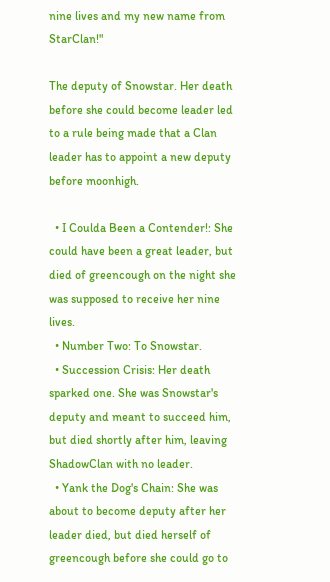nine lives and my new name from StarClan!"

The deputy of Snowstar. Her death before she could become leader led to a rule being made that a Clan leader has to appoint a new deputy before moonhigh.

  • I Coulda Been a Contender!: She could have been a great leader, but died of greencough on the night she was supposed to receive her nine lives.
  • Number Two: To Snowstar.
  • Succession Crisis: Her death sparked one. She was Snowstar's deputy and meant to succeed him, but died shortly after him, leaving ShadowClan with no leader.
  • Yank the Dog's Chain: She was about to become deputy after her leader died, but died herself of greencough before she could go to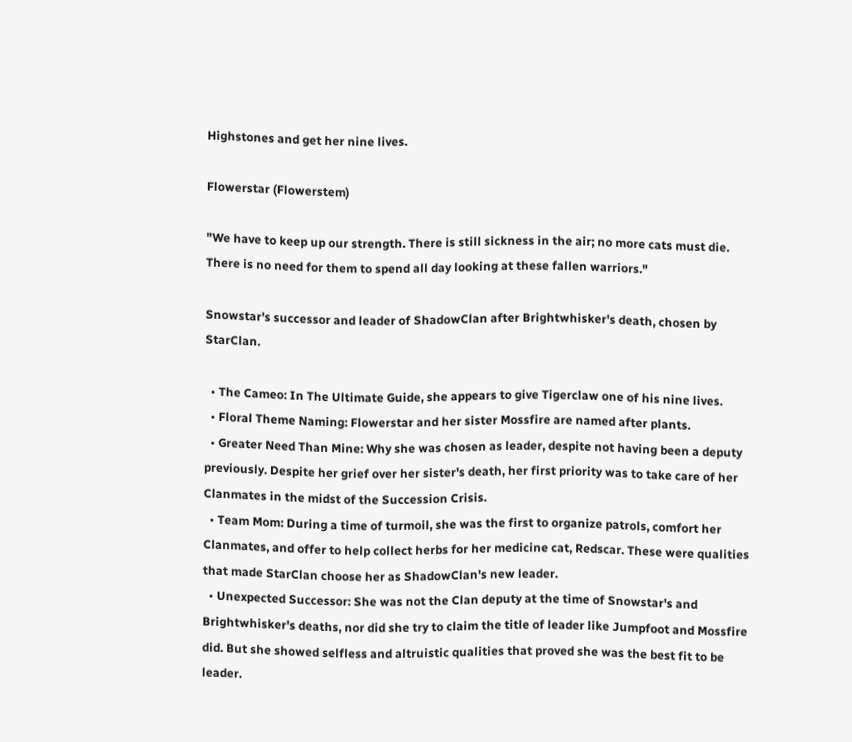Highstones and get her nine lives.

Flowerstar (Flowerstem)

"We have to keep up our strength. There is still sickness in the air; no more cats must die. There is no need for them to spend all day looking at these fallen warriors."

Snowstar's successor and leader of ShadowClan after Brightwhisker's death, chosen by StarClan.

  • The Cameo: In The Ultimate Guide, she appears to give Tigerclaw one of his nine lives.
  • Floral Theme Naming: Flowerstar and her sister Mossfire are named after plants.
  • Greater Need Than Mine: Why she was chosen as leader, despite not having been a deputy previously. Despite her grief over her sister's death, her first priority was to take care of her Clanmates in the midst of the Succession Crisis.
  • Team Mom: During a time of turmoil, she was the first to organize patrols, comfort her Clanmates, and offer to help collect herbs for her medicine cat, Redscar. These were qualities that made StarClan choose her as ShadowClan's new leader.
  • Unexpected Successor: She was not the Clan deputy at the time of Snowstar's and Brightwhisker's deaths, nor did she try to claim the title of leader like Jumpfoot and Mossfire did. But she showed selfless and altruistic qualities that proved she was the best fit to be leader.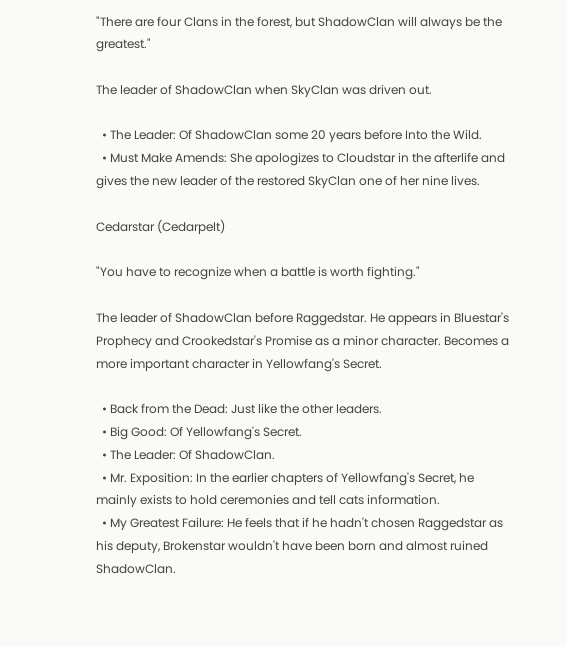"There are four Clans in the forest, but ShadowClan will always be the greatest."

The leader of ShadowClan when SkyClan was driven out.

  • The Leader: Of ShadowClan some 20 years before Into the Wild.
  • Must Make Amends: She apologizes to Cloudstar in the afterlife and gives the new leader of the restored SkyClan one of her nine lives.

Cedarstar (Cedarpelt)

"You have to recognize when a battle is worth fighting."

The leader of ShadowClan before Raggedstar. He appears in Bluestar's Prophecy and Crookedstar's Promise as a minor character. Becomes a more important character in Yellowfang's Secret.

  • Back from the Dead: Just like the other leaders.
  • Big Good: Of Yellowfang's Secret.
  • The Leader: Of ShadowClan.
  • Mr. Exposition: In the earlier chapters of Yellowfang's Secret, he mainly exists to hold ceremonies and tell cats information.
  • My Greatest Failure: He feels that if he hadn't chosen Raggedstar as his deputy, Brokenstar wouldn't have been born and almost ruined ShadowClan.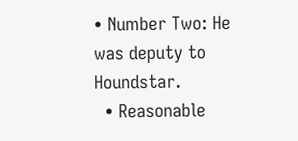• Number Two: He was deputy to Houndstar.
  • Reasonable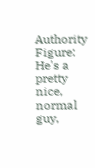Authority Figure: He's a pretty nice, normal guy,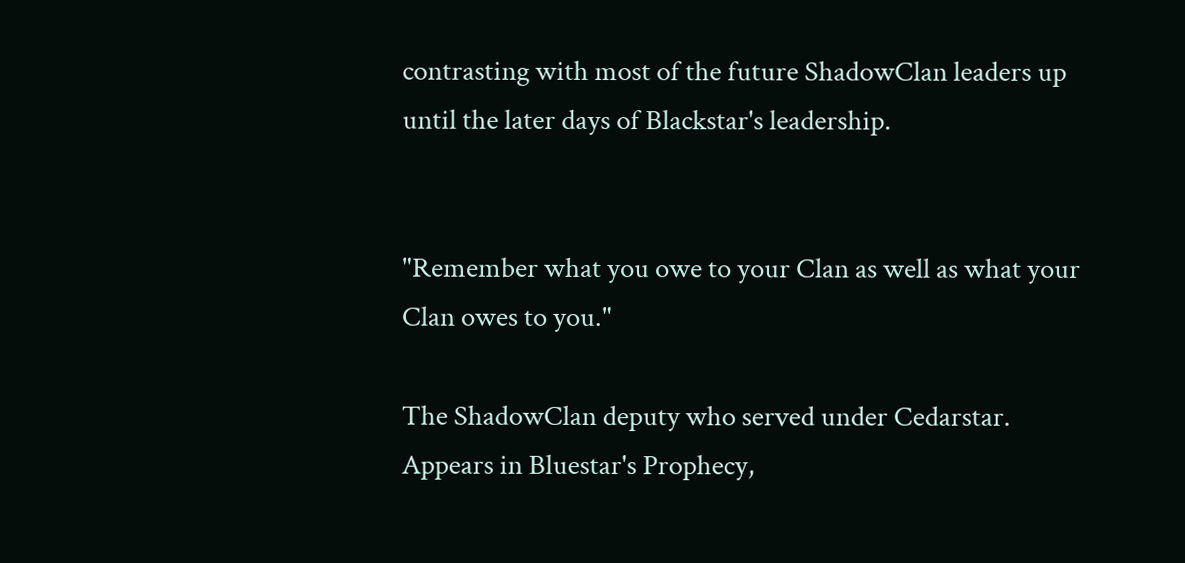contrasting with most of the future ShadowClan leaders up until the later days of Blackstar's leadership.


"Remember what you owe to your Clan as well as what your Clan owes to you."

The ShadowClan deputy who served under Cedarstar. Appears in Bluestar's Prophecy,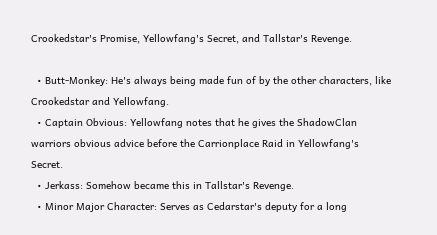Crookedstar's Promise, Yellowfang's Secret, and Tallstar's Revenge.

  • Butt-Monkey: He's always being made fun of by the other characters, like Crookedstar and Yellowfang.
  • Captain Obvious: Yellowfang notes that he gives the ShadowClan warriors obvious advice before the Carrionplace Raid in Yellowfang's Secret.
  • Jerkass: Somehow became this in Tallstar's Revenge.
  • Minor Major Character: Serves as Cedarstar's deputy for a long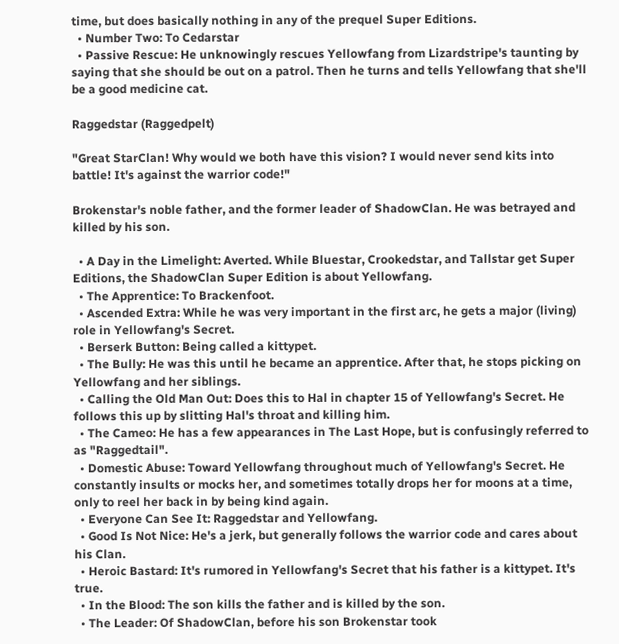time, but does basically nothing in any of the prequel Super Editions.
  • Number Two: To Cedarstar
  • Passive Rescue: He unknowingly rescues Yellowfang from Lizardstripe's taunting by saying that she should be out on a patrol. Then he turns and tells Yellowfang that she'll be a good medicine cat.

Raggedstar (Raggedpelt)

"Great StarClan! Why would we both have this vision? I would never send kits into battle! It's against the warrior code!"

Brokenstar's noble father, and the former leader of ShadowClan. He was betrayed and killed by his son.

  • A Day in the Limelight: Averted. While Bluestar, Crookedstar, and Tallstar get Super Editions, the ShadowClan Super Edition is about Yellowfang.
  • The Apprentice: To Brackenfoot.
  • Ascended Extra: While he was very important in the first arc, he gets a major (living) role in Yellowfang's Secret.
  • Berserk Button: Being called a kittypet.
  • The Bully: He was this until he became an apprentice. After that, he stops picking on Yellowfang and her siblings.
  • Calling the Old Man Out: Does this to Hal in chapter 15 of Yellowfang's Secret. He follows this up by slitting Hal's throat and killing him.
  • The Cameo: He has a few appearances in The Last Hope, but is confusingly referred to as "Raggedtail".
  • Domestic Abuse: Toward Yellowfang throughout much of Yellowfang's Secret. He constantly insults or mocks her, and sometimes totally drops her for moons at a time, only to reel her back in by being kind again.
  • Everyone Can See It: Raggedstar and Yellowfang.
  • Good Is Not Nice: He's a jerk, but generally follows the warrior code and cares about his Clan.
  • Heroic Bastard: It's rumored in Yellowfang's Secret that his father is a kittypet. It's true.
  • In the Blood: The son kills the father and is killed by the son.
  • The Leader: Of ShadowClan, before his son Brokenstar took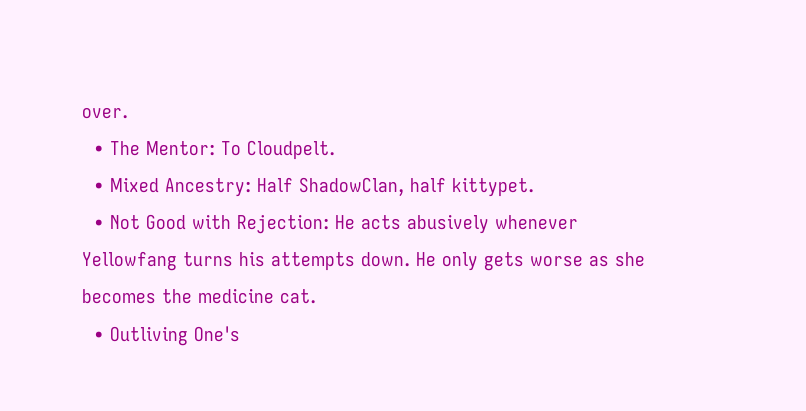over.
  • The Mentor: To Cloudpelt.
  • Mixed Ancestry: Half ShadowClan, half kittypet.
  • Not Good with Rejection: He acts abusively whenever Yellowfang turns his attempts down. He only gets worse as she becomes the medicine cat.
  • Outliving One's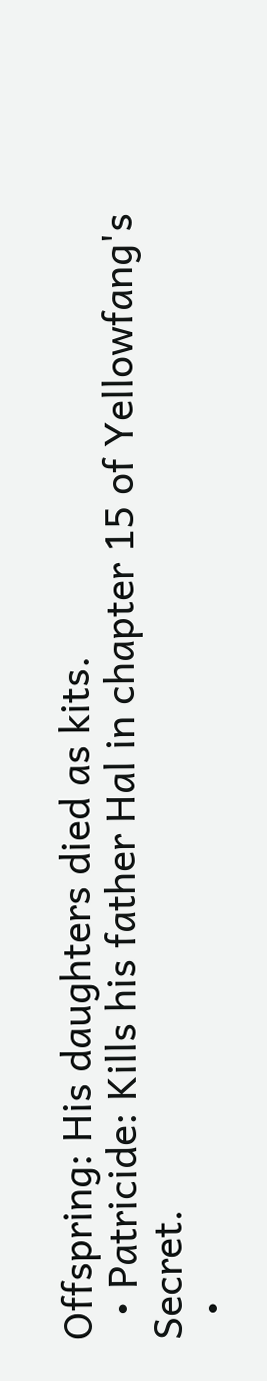Offspring: His daughters died as kits.
  • Patricide: Kills his father Hal in chapter 15 of Yellowfang's Secret.
  •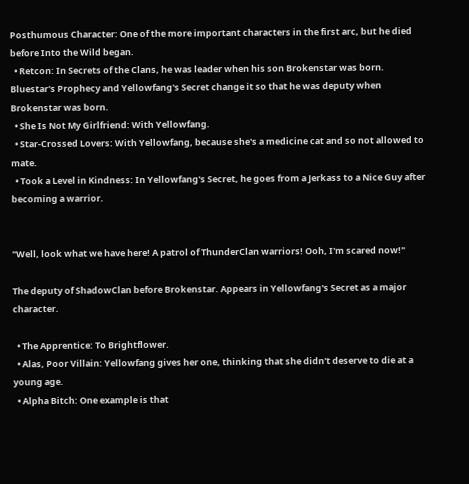Posthumous Character: One of the more important characters in the first arc, but he died before Into the Wild began.
  • Retcon: In Secrets of the Clans, he was leader when his son Brokenstar was born. Bluestar's Prophecy and Yellowfang's Secret change it so that he was deputy when Brokenstar was born.
  • She Is Not My Girlfriend: With Yellowfang.
  • Star-Crossed Lovers: With Yellowfang, because she's a medicine cat and so not allowed to mate.
  • Took a Level in Kindness: In Yellowfang's Secret, he goes from a Jerkass to a Nice Guy after becoming a warrior.


"Well, look what we have here! A patrol of ThunderClan warriors! Ooh, I'm scared now!"

The deputy of ShadowClan before Brokenstar. Appears in Yellowfang's Secret as a major character.

  • The Apprentice: To Brightflower.
  • Alas, Poor Villain: Yellowfang gives her one, thinking that she didn't deserve to die at a young age.
  • Alpha Bitch: One example is that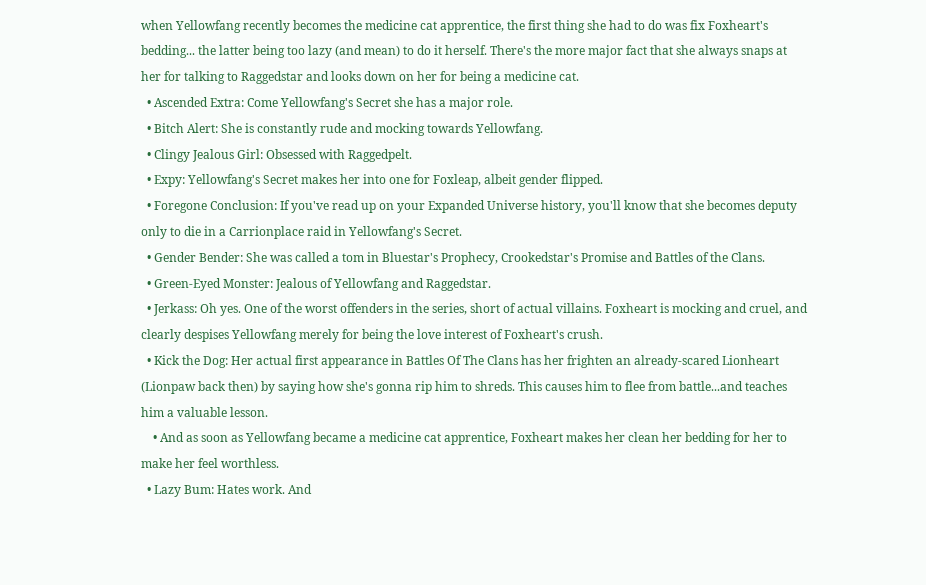when Yellowfang recently becomes the medicine cat apprentice, the first thing she had to do was fix Foxheart's bedding... the latter being too lazy (and mean) to do it herself. There's the more major fact that she always snaps at her for talking to Raggedstar and looks down on her for being a medicine cat.
  • Ascended Extra: Come Yellowfang's Secret she has a major role.
  • Bitch Alert: She is constantly rude and mocking towards Yellowfang.
  • Clingy Jealous Girl: Obsessed with Raggedpelt.
  • Expy: Yellowfang's Secret makes her into one for Foxleap, albeit gender flipped.
  • Foregone Conclusion: If you've read up on your Expanded Universe history, you'll know that she becomes deputy only to die in a Carrionplace raid in Yellowfang's Secret.
  • Gender Bender: She was called a tom in Bluestar's Prophecy, Crookedstar's Promise and Battles of the Clans.
  • Green-Eyed Monster: Jealous of Yellowfang and Raggedstar.
  • Jerkass: Oh yes. One of the worst offenders in the series, short of actual villains. Foxheart is mocking and cruel, and clearly despises Yellowfang merely for being the love interest of Foxheart's crush.
  • Kick the Dog: Her actual first appearance in Battles Of The Clans has her frighten an already-scared Lionheart (Lionpaw back then) by saying how she's gonna rip him to shreds. This causes him to flee from battle...and teaches him a valuable lesson.
    • And as soon as Yellowfang became a medicine cat apprentice, Foxheart makes her clean her bedding for her to make her feel worthless.
  • Lazy Bum: Hates work. And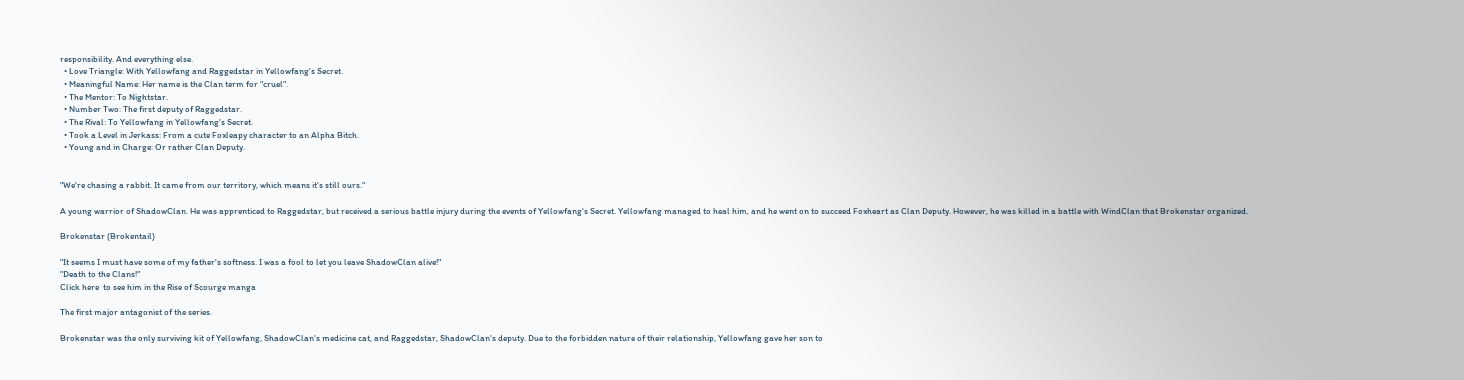responsibility. And everything else.
  • Love Triangle: With Yellowfang and Raggedstar in Yellowfang's Secret.
  • Meaningful Name: Her name is the Clan term for "cruel".
  • The Mentor: To Nightstar.
  • Number Two: The first deputy of Raggedstar.
  • The Rival: To Yellowfang in Yellowfang's Secret.
  • Took a Level in Jerkass: From a cute Foxleapy character to an Alpha Bitch.
  • Young and in Charge: Or rather Clan Deputy.


"We're chasing a rabbit. It came from our territory, which means it's still ours."

A young warrior of ShadowClan. He was apprenticed to Raggedstar, but received a serious battle injury during the events of Yellowfang's Secret. Yellowfang managed to heal him, and he went on to succeed Foxheart as Clan Deputy. However, he was killed in a battle with WindClan that Brokenstar organized.

Brokenstar (Brokentail)

"It seems I must have some of my father's softness. I was a fool to let you leave ShadowClan alive!"
"Death to the Clans!"
Click here  to see him in the Rise of Scourge manga

The first major antagonist of the series.

Brokenstar was the only surviving kit of Yellowfang, ShadowClan's medicine cat, and Raggedstar, ShadowClan's deputy. Due to the forbidden nature of their relationship, Yellowfang gave her son to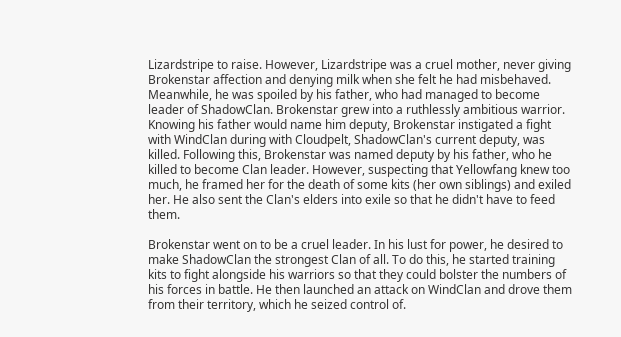Lizardstripe to raise. However, Lizardstripe was a cruel mother, never giving Brokenstar affection and denying milk when she felt he had misbehaved. Meanwhile, he was spoiled by his father, who had managed to become leader of ShadowClan. Brokenstar grew into a ruthlessly ambitious warrior. Knowing his father would name him deputy, Brokenstar instigated a fight with WindClan during with Cloudpelt, ShadowClan's current deputy, was killed. Following this, Brokenstar was named deputy by his father, who he killed to become Clan leader. However, suspecting that Yellowfang knew too much, he framed her for the death of some kits (her own siblings) and exiled her. He also sent the Clan's elders into exile so that he didn't have to feed them.

Brokenstar went on to be a cruel leader. In his lust for power, he desired to make ShadowClan the strongest Clan of all. To do this, he started training kits to fight alongside his warriors so that they could bolster the numbers of his forces in battle. He then launched an attack on WindClan and drove them from their territory, which he seized control of.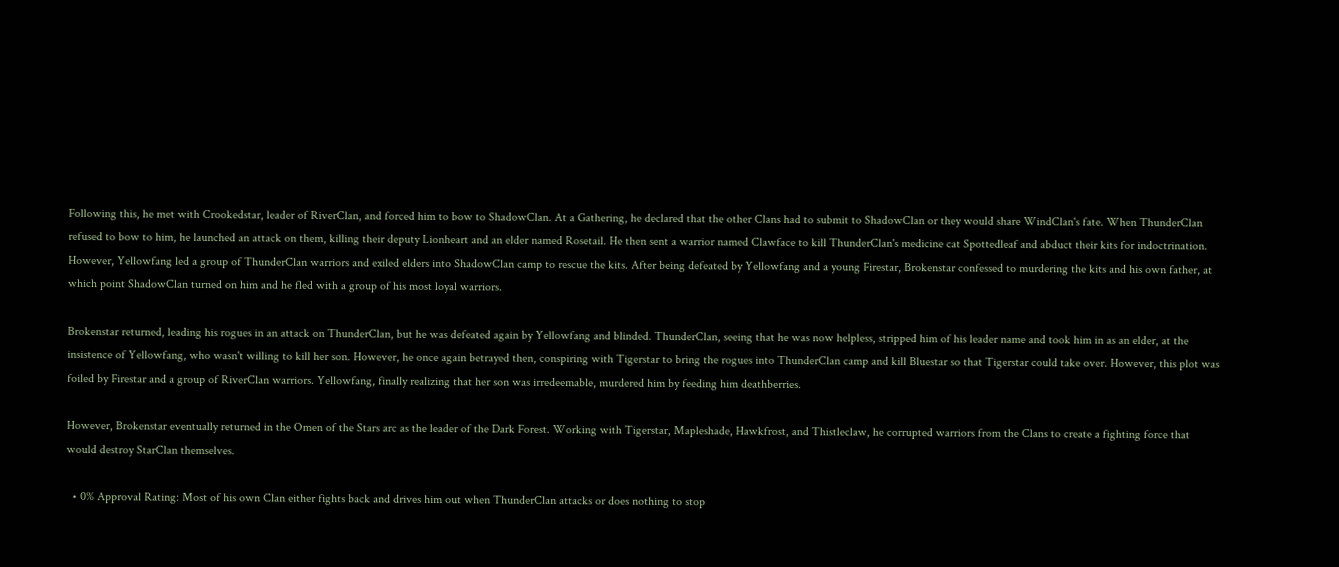Following this, he met with Crookedstar, leader of RiverClan, and forced him to bow to ShadowClan. At a Gathering, he declared that the other Clans had to submit to ShadowClan or they would share WindClan's fate. When ThunderClan refused to bow to him, he launched an attack on them, killing their deputy Lionheart and an elder named Rosetail. He then sent a warrior named Clawface to kill ThunderClan's medicine cat Spottedleaf and abduct their kits for indoctrination. However, Yellowfang led a group of ThunderClan warriors and exiled elders into ShadowClan camp to rescue the kits. After being defeated by Yellowfang and a young Firestar, Brokenstar confessed to murdering the kits and his own father, at which point ShadowClan turned on him and he fled with a group of his most loyal warriors.

Brokenstar returned, leading his rogues in an attack on ThunderClan, but he was defeated again by Yellowfang and blinded. ThunderClan, seeing that he was now helpless, stripped him of his leader name and took him in as an elder, at the insistence of Yellowfang, who wasn't willing to kill her son. However, he once again betrayed then, conspiring with Tigerstar to bring the rogues into ThunderClan camp and kill Bluestar so that Tigerstar could take over. However, this plot was foiled by Firestar and a group of RiverClan warriors. Yellowfang, finally realizing that her son was irredeemable, murdered him by feeding him deathberries.

However, Brokenstar eventually returned in the Omen of the Stars arc as the leader of the Dark Forest. Working with Tigerstar, Mapleshade, Hawkfrost, and Thistleclaw, he corrupted warriors from the Clans to create a fighting force that would destroy StarClan themselves.

  • 0% Approval Rating: Most of his own Clan either fights back and drives him out when ThunderClan attacks or does nothing to stop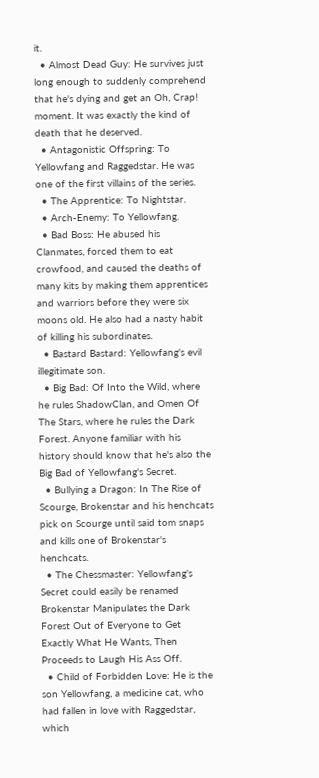it.
  • Almost Dead Guy: He survives just long enough to suddenly comprehend that he's dying and get an Oh, Crap! moment. It was exactly the kind of death that he deserved.
  • Antagonistic Offspring: To Yellowfang and Raggedstar. He was one of the first villains of the series.
  • The Apprentice: To Nightstar.
  • Arch-Enemy: To Yellowfang.
  • Bad Boss: He abused his Clanmates, forced them to eat crowfood, and caused the deaths of many kits by making them apprentices and warriors before they were six moons old. He also had a nasty habit of killing his subordinates.
  • Bastard Bastard: Yellowfang's evil illegitimate son.
  • Big Bad: Of Into the Wild, where he rules ShadowClan, and Omen Of The Stars, where he rules the Dark Forest. Anyone familiar with his history should know that he's also the Big Bad of Yellowfang's Secret.
  • Bullying a Dragon: In The Rise of Scourge, Brokenstar and his henchcats pick on Scourge until said tom snaps and kills one of Brokenstar's henchcats.
  • The Chessmaster: Yellowfang's Secret could easily be renamed Brokenstar Manipulates the Dark Forest Out of Everyone to Get Exactly What He Wants, Then Proceeds to Laugh His Ass Off.
  • Child of Forbidden Love: He is the son Yellowfang, a medicine cat, who had fallen in love with Raggedstar, which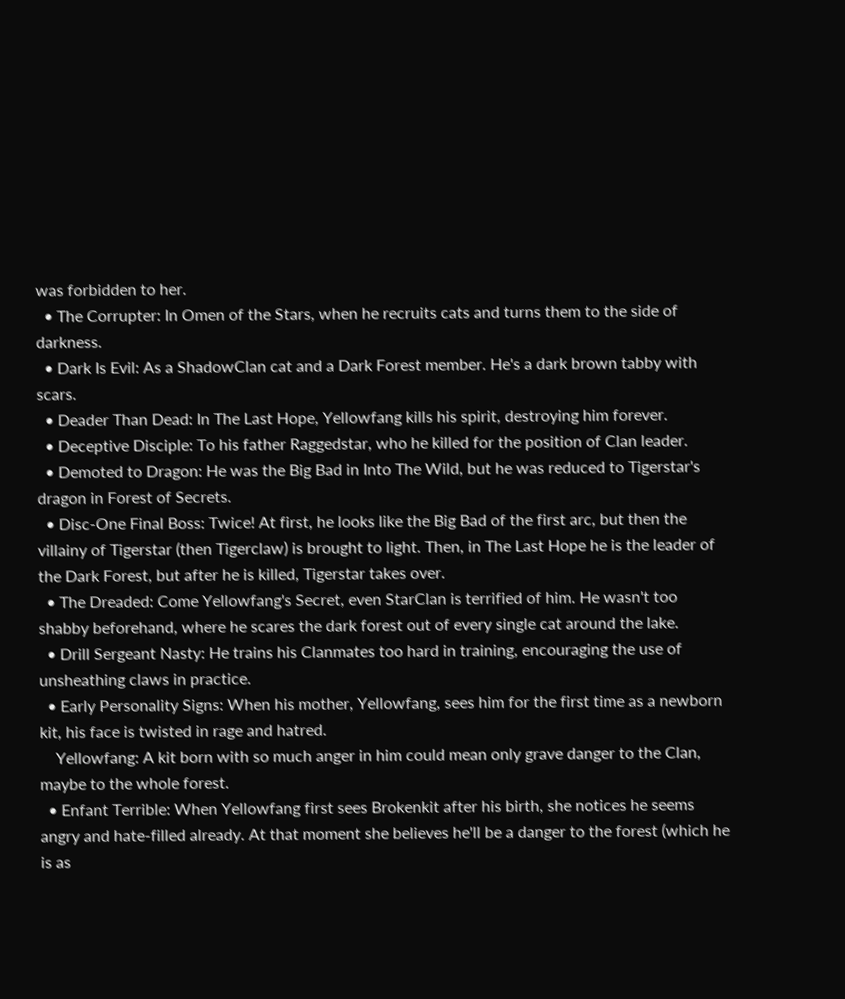was forbidden to her.
  • The Corrupter: In Omen of the Stars, when he recruits cats and turns them to the side of darkness.
  • Dark Is Evil: As a ShadowClan cat and a Dark Forest member. He's a dark brown tabby with scars.
  • Deader Than Dead: In The Last Hope, Yellowfang kills his spirit, destroying him forever.
  • Deceptive Disciple: To his father Raggedstar, who he killed for the position of Clan leader.
  • Demoted to Dragon: He was the Big Bad in Into The Wild, but he was reduced to Tigerstar's dragon in Forest of Secrets.
  • Disc-One Final Boss: Twice! At first, he looks like the Big Bad of the first arc, but then the villainy of Tigerstar (then Tigerclaw) is brought to light. Then, in The Last Hope he is the leader of the Dark Forest, but after he is killed, Tigerstar takes over.
  • The Dreaded: Come Yellowfang's Secret, even StarClan is terrified of him. He wasn't too shabby beforehand, where he scares the dark forest out of every single cat around the lake.
  • Drill Sergeant Nasty: He trains his Clanmates too hard in training, encouraging the use of unsheathing claws in practice.
  • Early Personality Signs: When his mother, Yellowfang, sees him for the first time as a newborn kit, his face is twisted in rage and hatred.
    Yellowfang: A kit born with so much anger in him could mean only grave danger to the Clan, maybe to the whole forest.
  • Enfant Terrible: When Yellowfang first sees Brokenkit after his birth, she notices he seems angry and hate-filled already. At that moment she believes he'll be a danger to the forest (which he is as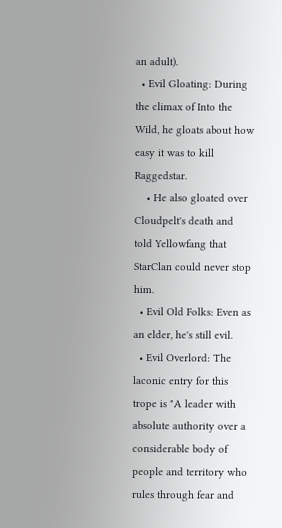an adult).
  • Evil Gloating: During the climax of Into the Wild, he gloats about how easy it was to kill Raggedstar.
    • He also gloated over Cloudpelt's death and told Yellowfang that StarClan could never stop him.
  • Evil Old Folks: Even as an elder, he's still evil.
  • Evil Overlord: The laconic entry for this trope is "A leader with absolute authority over a considerable body of people and territory who rules through fear and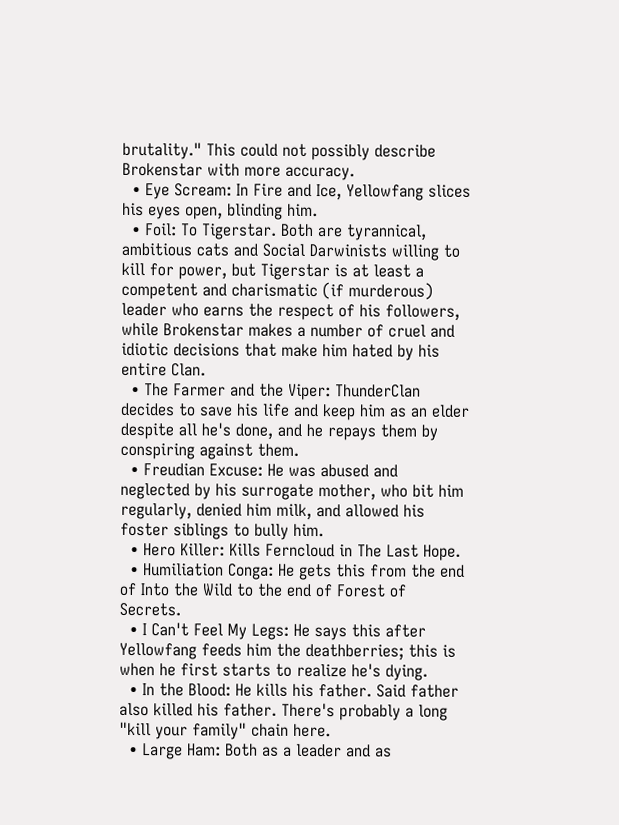brutality." This could not possibly describe Brokenstar with more accuracy.
  • Eye Scream: In Fire and Ice, Yellowfang slices his eyes open, blinding him.
  • Foil: To Tigerstar. Both are tyrannical, ambitious cats and Social Darwinists willing to kill for power, but Tigerstar is at least a competent and charismatic (if murderous) leader who earns the respect of his followers, while Brokenstar makes a number of cruel and idiotic decisions that make him hated by his entire Clan.
  • The Farmer and the Viper: ThunderClan decides to save his life and keep him as an elder despite all he's done, and he repays them by conspiring against them.
  • Freudian Excuse: He was abused and neglected by his surrogate mother, who bit him regularly, denied him milk, and allowed his foster siblings to bully him.
  • Hero Killer: Kills Ferncloud in The Last Hope.
  • Humiliation Conga: He gets this from the end of Into the Wild to the end of Forest of Secrets.
  • I Can't Feel My Legs: He says this after Yellowfang feeds him the deathberries; this is when he first starts to realize he's dying.
  • In the Blood: He kills his father. Said father also killed his father. There's probably a long "kill your family" chain here.
  • Large Ham: Both as a leader and as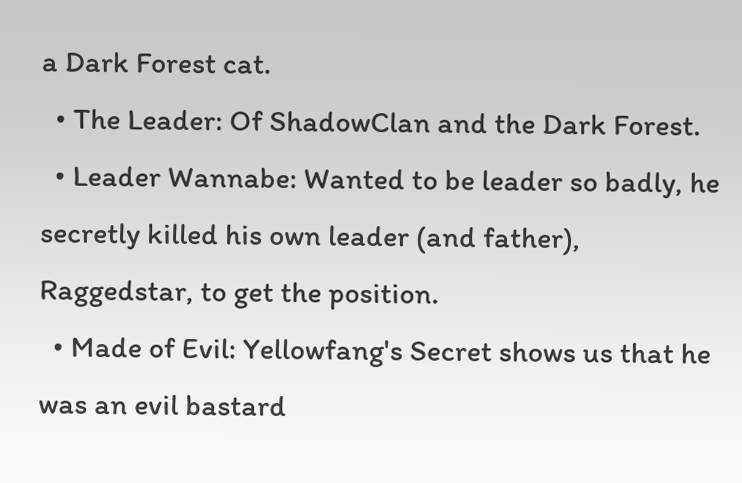a Dark Forest cat.
  • The Leader: Of ShadowClan and the Dark Forest.
  • Leader Wannabe: Wanted to be leader so badly, he secretly killed his own leader (and father), Raggedstar, to get the position.
  • Made of Evil: Yellowfang's Secret shows us that he was an evil bastard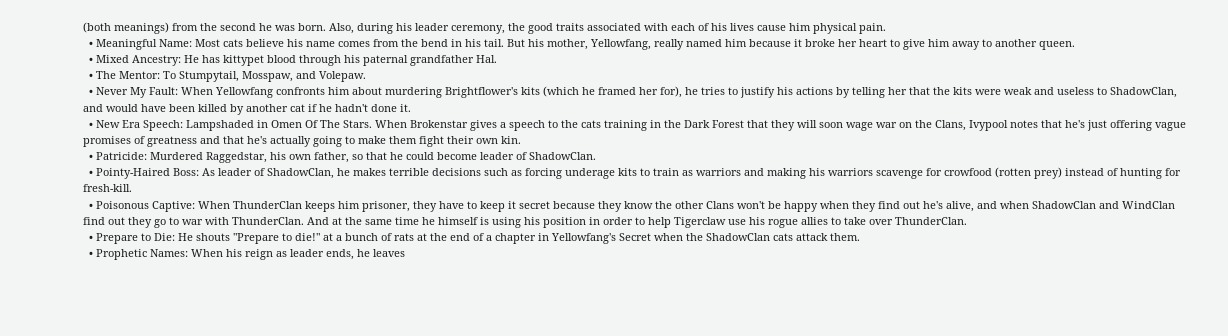(both meanings) from the second he was born. Also, during his leader ceremony, the good traits associated with each of his lives cause him physical pain.
  • Meaningful Name: Most cats believe his name comes from the bend in his tail. But his mother, Yellowfang, really named him because it broke her heart to give him away to another queen.
  • Mixed Ancestry: He has kittypet blood through his paternal grandfather Hal.
  • The Mentor: To Stumpytail, Mosspaw, and Volepaw.
  • Never My Fault: When Yellowfang confronts him about murdering Brightflower's kits (which he framed her for), he tries to justify his actions by telling her that the kits were weak and useless to ShadowClan, and would have been killed by another cat if he hadn't done it.
  • New Era Speech: Lampshaded in Omen Of The Stars. When Brokenstar gives a speech to the cats training in the Dark Forest that they will soon wage war on the Clans, Ivypool notes that he's just offering vague promises of greatness and that he's actually going to make them fight their own kin.
  • Patricide: Murdered Raggedstar, his own father, so that he could become leader of ShadowClan.
  • Pointy-Haired Boss: As leader of ShadowClan, he makes terrible decisions such as forcing underage kits to train as warriors and making his warriors scavenge for crowfood (rotten prey) instead of hunting for fresh-kill.
  • Poisonous Captive: When ThunderClan keeps him prisoner, they have to keep it secret because they know the other Clans won't be happy when they find out he's alive, and when ShadowClan and WindClan find out they go to war with ThunderClan. And at the same time he himself is using his position in order to help Tigerclaw use his rogue allies to take over ThunderClan.
  • Prepare to Die: He shouts "Prepare to die!" at a bunch of rats at the end of a chapter in Yellowfang's Secret when the ShadowClan cats attack them.
  • Prophetic Names: When his reign as leader ends, he leaves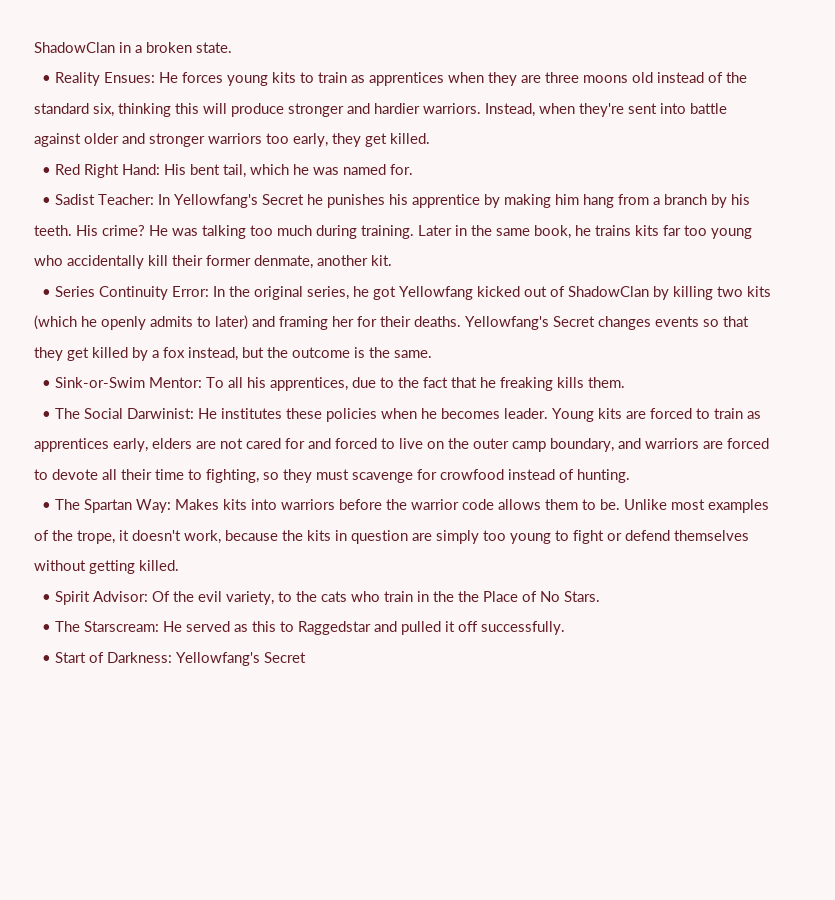ShadowClan in a broken state.
  • Reality Ensues: He forces young kits to train as apprentices when they are three moons old instead of the standard six, thinking this will produce stronger and hardier warriors. Instead, when they're sent into battle against older and stronger warriors too early, they get killed.
  • Red Right Hand: His bent tail, which he was named for.
  • Sadist Teacher: In Yellowfang's Secret he punishes his apprentice by making him hang from a branch by his teeth. His crime? He was talking too much during training. Later in the same book, he trains kits far too young who accidentally kill their former denmate, another kit.
  • Series Continuity Error: In the original series, he got Yellowfang kicked out of ShadowClan by killing two kits (which he openly admits to later) and framing her for their deaths. Yellowfang's Secret changes events so that they get killed by a fox instead, but the outcome is the same.
  • Sink-or-Swim Mentor: To all his apprentices, due to the fact that he freaking kills them.
  • The Social Darwinist: He institutes these policies when he becomes leader. Young kits are forced to train as apprentices early, elders are not cared for and forced to live on the outer camp boundary, and warriors are forced to devote all their time to fighting, so they must scavenge for crowfood instead of hunting.
  • The Spartan Way: Makes kits into warriors before the warrior code allows them to be. Unlike most examples of the trope, it doesn't work, because the kits in question are simply too young to fight or defend themselves without getting killed.
  • Spirit Advisor: Of the evil variety, to the cats who train in the the Place of No Stars.
  • The Starscream: He served as this to Raggedstar and pulled it off successfully.
  • Start of Darkness: Yellowfang's Secret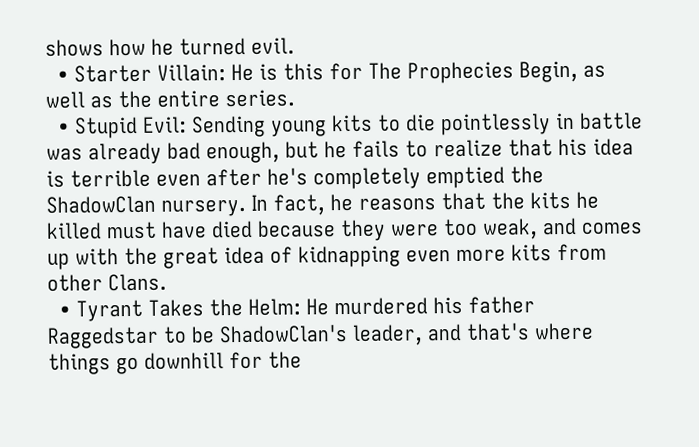shows how he turned evil.
  • Starter Villain: He is this for The Prophecies Begin, as well as the entire series.
  • Stupid Evil: Sending young kits to die pointlessly in battle was already bad enough, but he fails to realize that his idea is terrible even after he's completely emptied the ShadowClan nursery. In fact, he reasons that the kits he killed must have died because they were too weak, and comes up with the great idea of kidnapping even more kits from other Clans.
  • Tyrant Takes the Helm: He murdered his father Raggedstar to be ShadowClan's leader, and that's where things go downhill for the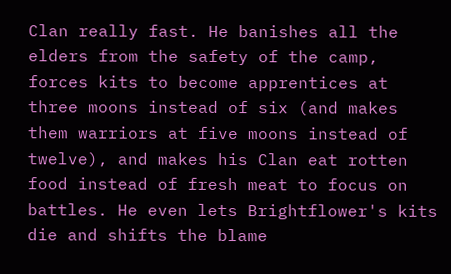Clan really fast. He banishes all the elders from the safety of the camp, forces kits to become apprentices at three moons instead of six (and makes them warriors at five moons instead of twelve), and makes his Clan eat rotten food instead of fresh meat to focus on battles. He even lets Brightflower's kits die and shifts the blame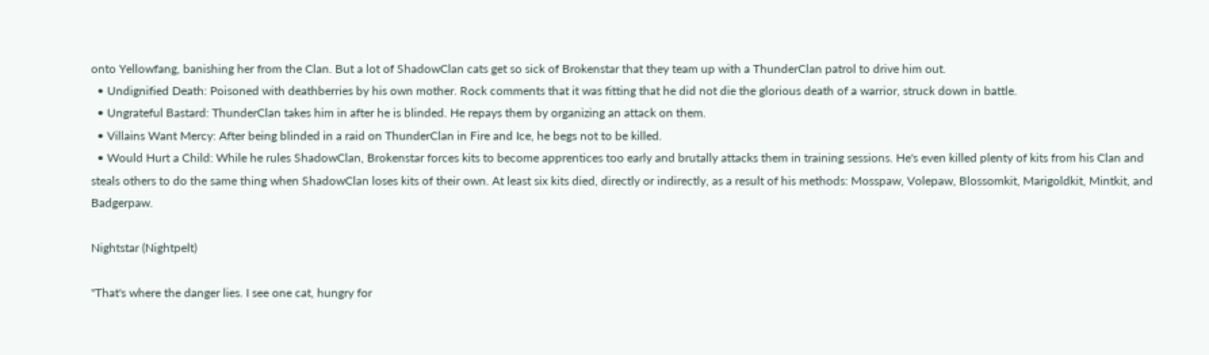onto Yellowfang, banishing her from the Clan. But a lot of ShadowClan cats get so sick of Brokenstar that they team up with a ThunderClan patrol to drive him out.
  • Undignified Death: Poisoned with deathberries by his own mother. Rock comments that it was fitting that he did not die the glorious death of a warrior, struck down in battle.
  • Ungrateful Bastard: ThunderClan takes him in after he is blinded. He repays them by organizing an attack on them.
  • Villains Want Mercy: After being blinded in a raid on ThunderClan in Fire and Ice, he begs not to be killed.
  • Would Hurt a Child: While he rules ShadowClan, Brokenstar forces kits to become apprentices too early and brutally attacks them in training sessions. He's even killed plenty of kits from his Clan and steals others to do the same thing when ShadowClan loses kits of their own. At least six kits died, directly or indirectly, as a result of his methods: Mosspaw, Volepaw, Blossomkit, Marigoldkit, Mintkit, and Badgerpaw.

Nightstar (Nightpelt)

"That's where the danger lies. I see one cat, hungry for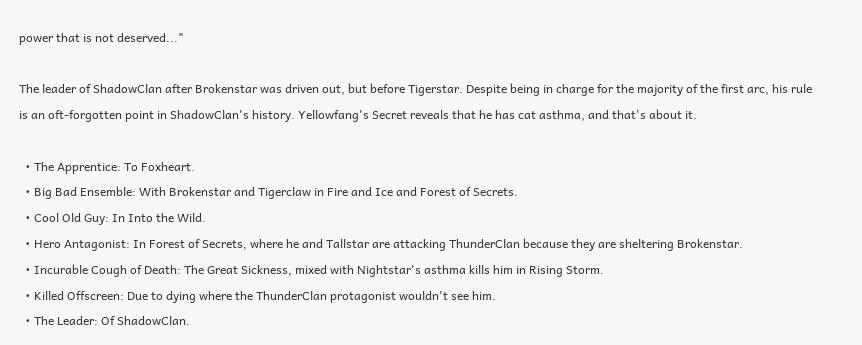power that is not deserved..."

The leader of ShadowClan after Brokenstar was driven out, but before Tigerstar. Despite being in charge for the majority of the first arc, his rule is an oft-forgotten point in ShadowClan's history. Yellowfang's Secret reveals that he has cat asthma, and that's about it.

  • The Apprentice: To Foxheart.
  • Big Bad Ensemble: With Brokenstar and Tigerclaw in Fire and Ice and Forest of Secrets.
  • Cool Old Guy: In Into the Wild.
  • Hero Antagonist: In Forest of Secrets, where he and Tallstar are attacking ThunderClan because they are sheltering Brokenstar.
  • Incurable Cough of Death: The Great Sickness, mixed with Nightstar's asthma kills him in Rising Storm.
  • Killed Offscreen: Due to dying where the ThunderClan protagonist wouldn't see him.
  • The Leader: Of ShadowClan.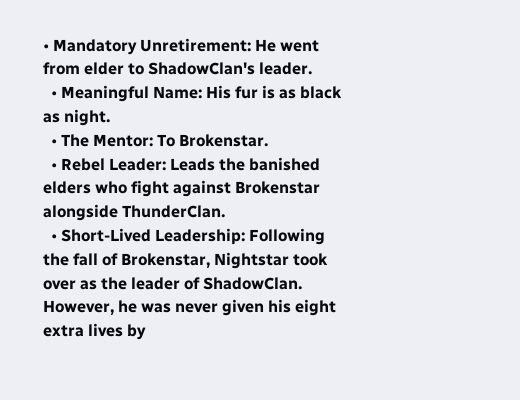• Mandatory Unretirement: He went from elder to ShadowClan's leader.
  • Meaningful Name: His fur is as black as night.
  • The Mentor: To Brokenstar.
  • Rebel Leader: Leads the banished elders who fight against Brokenstar alongside ThunderClan.
  • Short-Lived Leadership: Following the fall of Brokenstar, Nightstar took over as the leader of ShadowClan. However, he was never given his eight extra lives by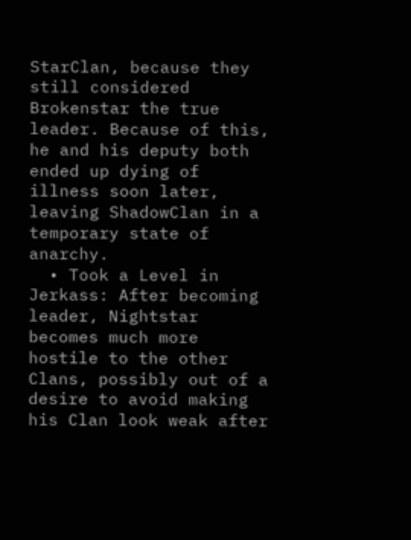StarClan, because they still considered Brokenstar the true leader. Because of this, he and his deputy both ended up dying of illness soon later, leaving ShadowClan in a temporary state of anarchy.
  • Took a Level in Jerkass: After becoming leader, Nightstar becomes much more hostile to the other Clans, possibly out of a desire to avoid making his Clan look weak after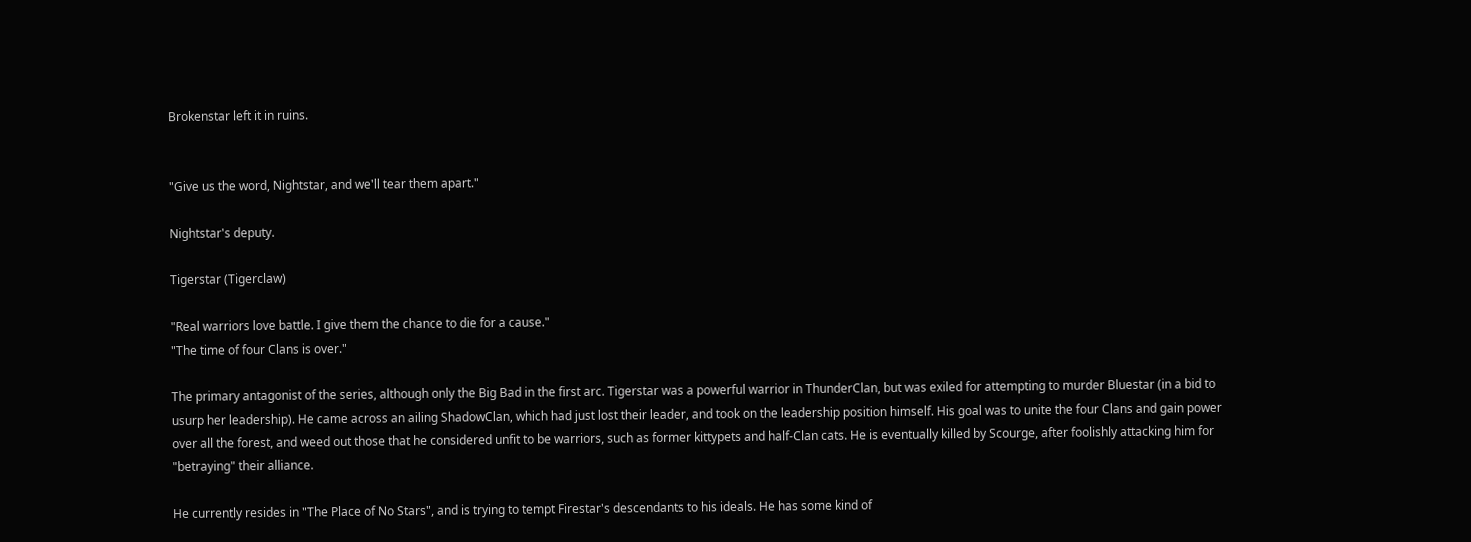Brokenstar left it in ruins.


"Give us the word, Nightstar, and we'll tear them apart."

Nightstar's deputy.

Tigerstar (Tigerclaw)

"Real warriors love battle. I give them the chance to die for a cause."
"The time of four Clans is over."

The primary antagonist of the series, although only the Big Bad in the first arc. Tigerstar was a powerful warrior in ThunderClan, but was exiled for attempting to murder Bluestar (in a bid to usurp her leadership). He came across an ailing ShadowClan, which had just lost their leader, and took on the leadership position himself. His goal was to unite the four Clans and gain power over all the forest, and weed out those that he considered unfit to be warriors, such as former kittypets and half-Clan cats. He is eventually killed by Scourge, after foolishly attacking him for "betraying" their alliance.

He currently resides in "The Place of No Stars", and is trying to tempt Firestar's descendants to his ideals. He has some kind of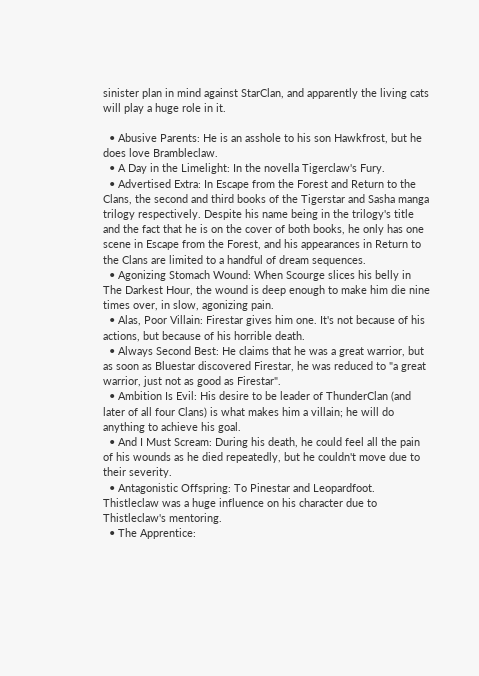sinister plan in mind against StarClan, and apparently the living cats will play a huge role in it.

  • Abusive Parents: He is an asshole to his son Hawkfrost, but he does love Brambleclaw.
  • A Day in the Limelight: In the novella Tigerclaw's Fury.
  • Advertised Extra: In Escape from the Forest and Return to the Clans, the second and third books of the Tigerstar and Sasha manga trilogy respectively. Despite his name being in the trilogy's title and the fact that he is on the cover of both books, he only has one scene in Escape from the Forest, and his appearances in Return to the Clans are limited to a handful of dream sequences.
  • Agonizing Stomach Wound: When Scourge slices his belly in The Darkest Hour, the wound is deep enough to make him die nine times over, in slow, agonizing pain.
  • Alas, Poor Villain: Firestar gives him one. It's not because of his actions, but because of his horrible death.
  • Always Second Best: He claims that he was a great warrior, but as soon as Bluestar discovered Firestar, he was reduced to "a great warrior, just not as good as Firestar".
  • Ambition Is Evil: His desire to be leader of ThunderClan (and later of all four Clans) is what makes him a villain; he will do anything to achieve his goal.
  • And I Must Scream: During his death, he could feel all the pain of his wounds as he died repeatedly, but he couldn't move due to their severity.
  • Antagonistic Offspring: To Pinestar and Leopardfoot. Thistleclaw was a huge influence on his character due to Thistleclaw's mentoring.
  • The Apprentice: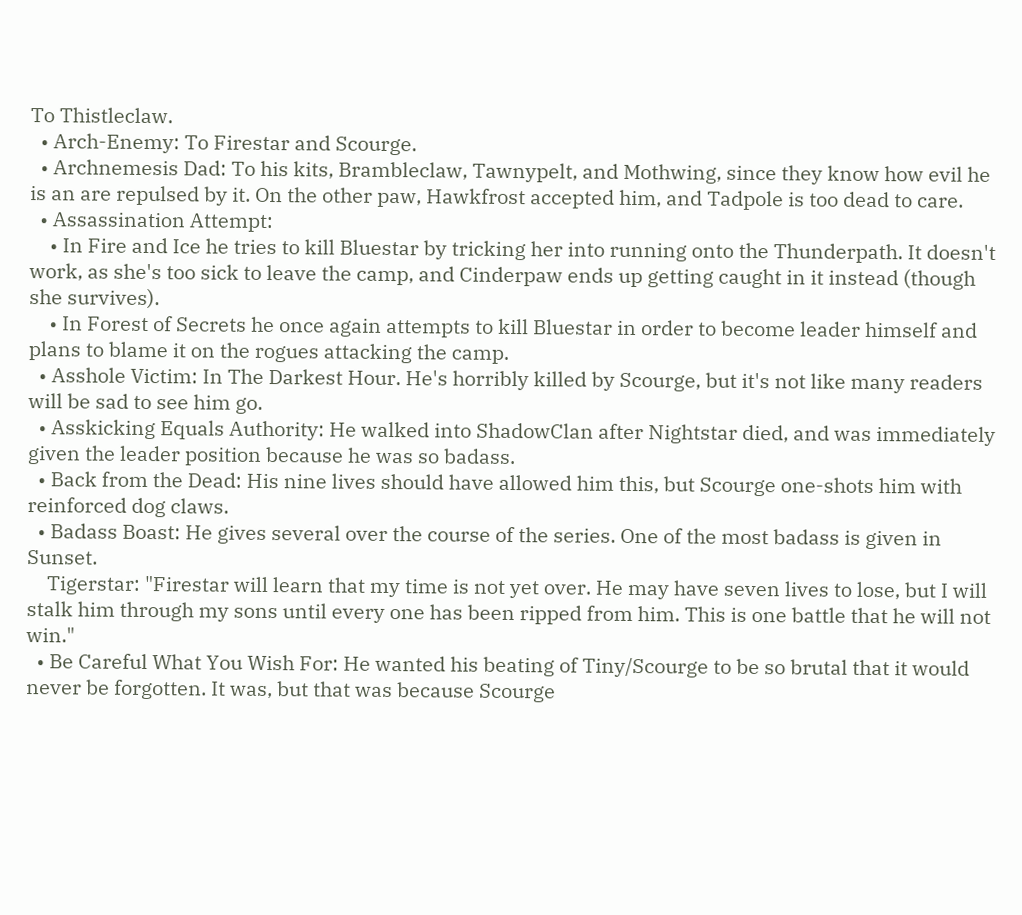To Thistleclaw.
  • Arch-Enemy: To Firestar and Scourge.
  • Archnemesis Dad: To his kits, Brambleclaw, Tawnypelt, and Mothwing, since they know how evil he is an are repulsed by it. On the other paw, Hawkfrost accepted him, and Tadpole is too dead to care.
  • Assassination Attempt:
    • In Fire and Ice he tries to kill Bluestar by tricking her into running onto the Thunderpath. It doesn't work, as she's too sick to leave the camp, and Cinderpaw ends up getting caught in it instead (though she survives).
    • In Forest of Secrets he once again attempts to kill Bluestar in order to become leader himself and plans to blame it on the rogues attacking the camp.
  • Asshole Victim: In The Darkest Hour. He's horribly killed by Scourge, but it's not like many readers will be sad to see him go.
  • Asskicking Equals Authority: He walked into ShadowClan after Nightstar died, and was immediately given the leader position because he was so badass.
  • Back from the Dead: His nine lives should have allowed him this, but Scourge one-shots him with reinforced dog claws.
  • Badass Boast: He gives several over the course of the series. One of the most badass is given in Sunset.
    Tigerstar: "Firestar will learn that my time is not yet over. He may have seven lives to lose, but I will stalk him through my sons until every one has been ripped from him. This is one battle that he will not win."
  • Be Careful What You Wish For: He wanted his beating of Tiny/Scourge to be so brutal that it would never be forgotten. It was, but that was because Scourge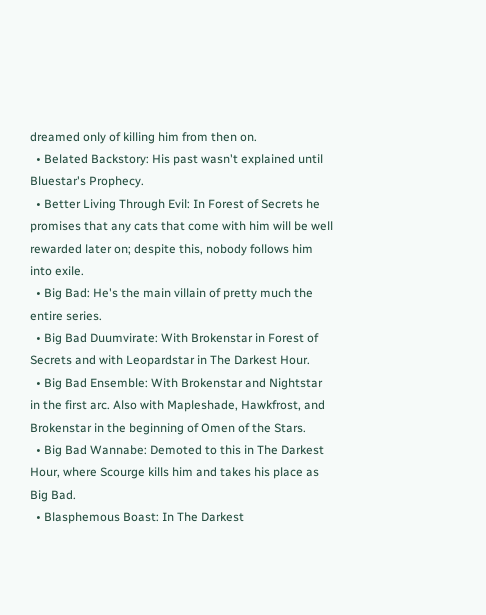dreamed only of killing him from then on.
  • Belated Backstory: His past wasn't explained until Bluestar's Prophecy.
  • Better Living Through Evil: In Forest of Secrets he promises that any cats that come with him will be well rewarded later on; despite this, nobody follows him into exile.
  • Big Bad: He's the main villain of pretty much the entire series.
  • Big Bad Duumvirate: With Brokenstar in Forest of Secrets and with Leopardstar in The Darkest Hour.
  • Big Bad Ensemble: With Brokenstar and Nightstar in the first arc. Also with Mapleshade, Hawkfrost, and Brokenstar in the beginning of Omen of the Stars.
  • Big Bad Wannabe: Demoted to this in The Darkest Hour, where Scourge kills him and takes his place as Big Bad.
  • Blasphemous Boast: In The Darkest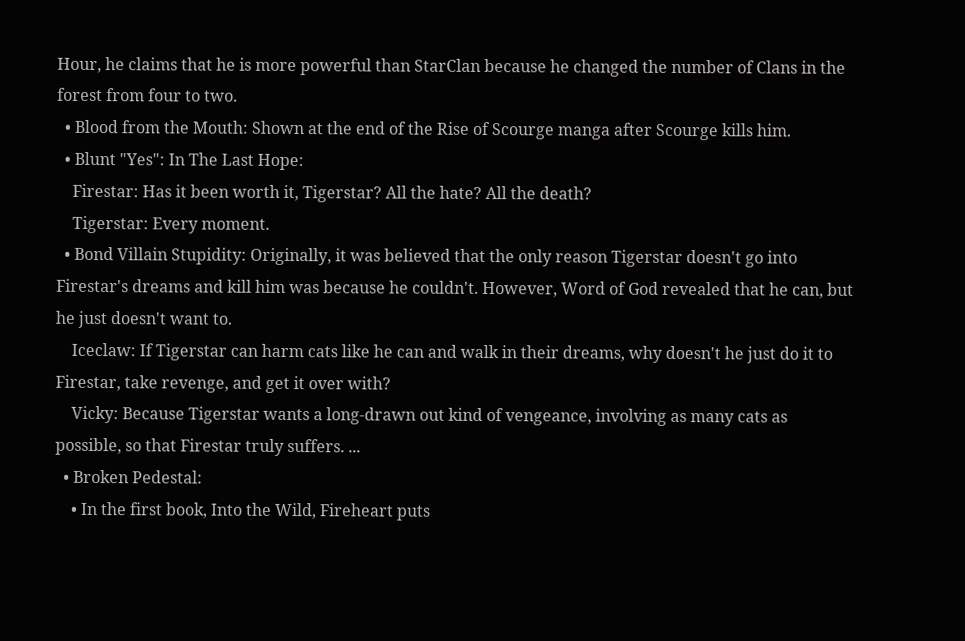Hour, he claims that he is more powerful than StarClan because he changed the number of Clans in the forest from four to two.
  • Blood from the Mouth: Shown at the end of the Rise of Scourge manga after Scourge kills him.
  • Blunt "Yes": In The Last Hope:
    Firestar: Has it been worth it, Tigerstar? All the hate? All the death?
    Tigerstar: Every moment.
  • Bond Villain Stupidity: Originally, it was believed that the only reason Tigerstar doesn't go into Firestar's dreams and kill him was because he couldn't. However, Word of God revealed that he can, but he just doesn't want to.
    Iceclaw: If Tigerstar can harm cats like he can and walk in their dreams, why doesn't he just do it to Firestar, take revenge, and get it over with?
    Vicky: Because Tigerstar wants a long-drawn out kind of vengeance, involving as many cats as possible, so that Firestar truly suffers. ...
  • Broken Pedestal:
    • In the first book, Into the Wild, Fireheart puts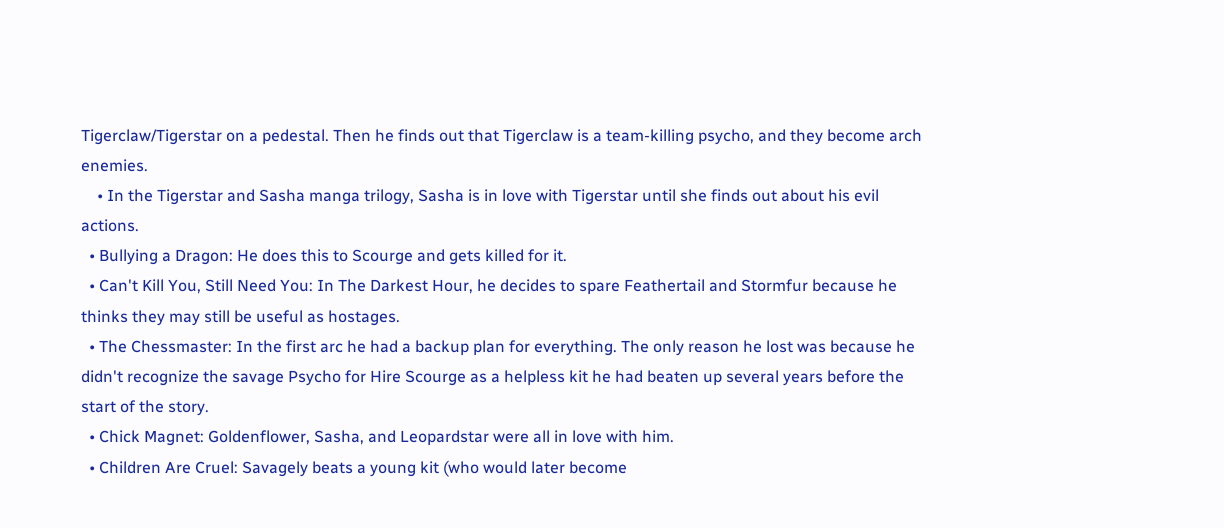Tigerclaw/Tigerstar on a pedestal. Then he finds out that Tigerclaw is a team-killing psycho, and they become arch enemies.
    • In the Tigerstar and Sasha manga trilogy, Sasha is in love with Tigerstar until she finds out about his evil actions.
  • Bullying a Dragon: He does this to Scourge and gets killed for it.
  • Can't Kill You, Still Need You: In The Darkest Hour, he decides to spare Feathertail and Stormfur because he thinks they may still be useful as hostages.
  • The Chessmaster: In the first arc he had a backup plan for everything. The only reason he lost was because he didn't recognize the savage Psycho for Hire Scourge as a helpless kit he had beaten up several years before the start of the story.
  • Chick Magnet: Goldenflower, Sasha, and Leopardstar were all in love with him.
  • Children Are Cruel: Savagely beats a young kit (who would later become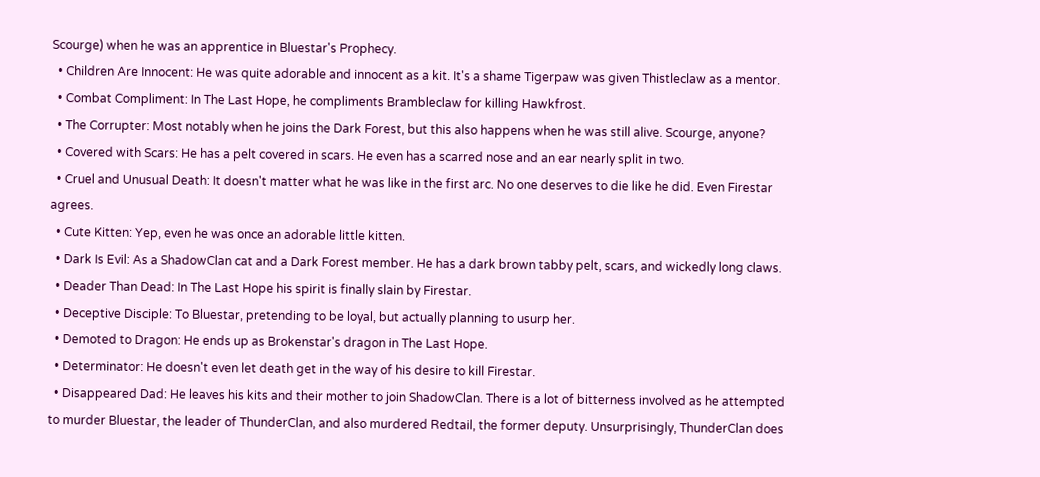Scourge) when he was an apprentice in Bluestar's Prophecy.
  • Children Are Innocent: He was quite adorable and innocent as a kit. It's a shame Tigerpaw was given Thistleclaw as a mentor.
  • Combat Compliment: In The Last Hope, he compliments Brambleclaw for killing Hawkfrost.
  • The Corrupter: Most notably when he joins the Dark Forest, but this also happens when he was still alive. Scourge, anyone?
  • Covered with Scars: He has a pelt covered in scars. He even has a scarred nose and an ear nearly split in two.
  • Cruel and Unusual Death: It doesn't matter what he was like in the first arc. No one deserves to die like he did. Even Firestar agrees.
  • Cute Kitten: Yep, even he was once an adorable little kitten.
  • Dark Is Evil: As a ShadowClan cat and a Dark Forest member. He has a dark brown tabby pelt, scars, and wickedly long claws.
  • Deader Than Dead: In The Last Hope his spirit is finally slain by Firestar.
  • Deceptive Disciple: To Bluestar, pretending to be loyal, but actually planning to usurp her.
  • Demoted to Dragon: He ends up as Brokenstar's dragon in The Last Hope.
  • Determinator: He doesn't even let death get in the way of his desire to kill Firestar.
  • Disappeared Dad: He leaves his kits and their mother to join ShadowClan. There is a lot of bitterness involved as he attempted to murder Bluestar, the leader of ThunderClan, and also murdered Redtail, the former deputy. Unsurprisingly, ThunderClan does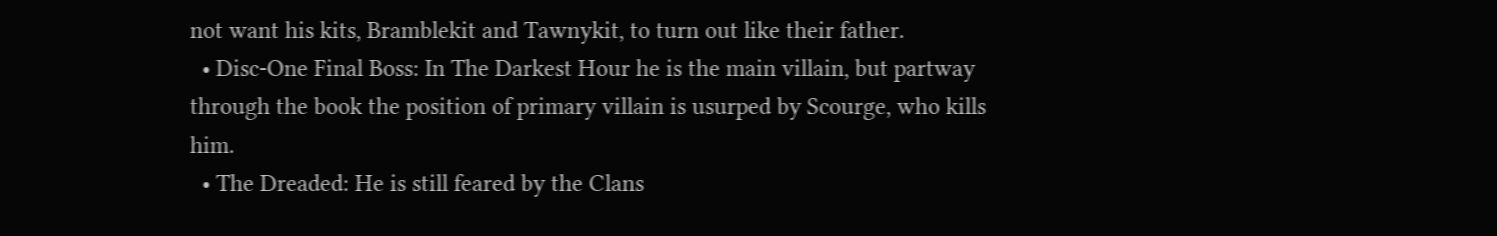not want his kits, Bramblekit and Tawnykit, to turn out like their father.
  • Disc-One Final Boss: In The Darkest Hour he is the main villain, but partway through the book the position of primary villain is usurped by Scourge, who kills him.
  • The Dreaded: He is still feared by the Clans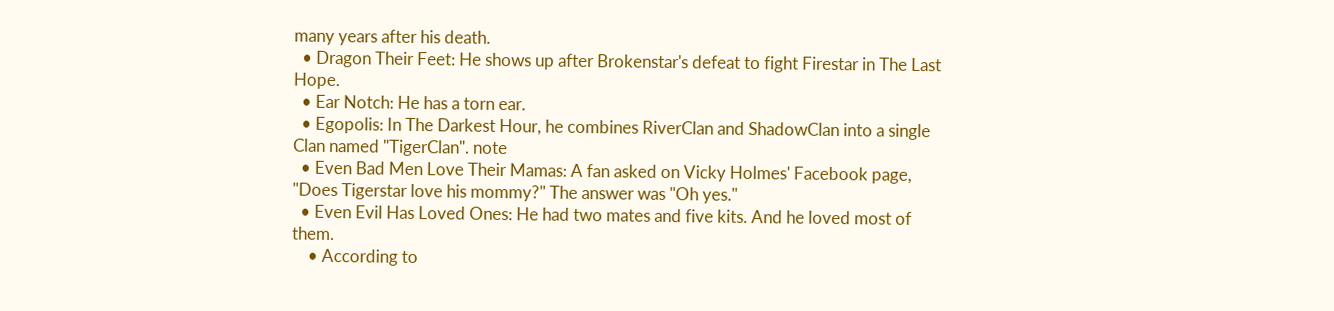many years after his death.
  • Dragon Their Feet: He shows up after Brokenstar's defeat to fight Firestar in The Last Hope.
  • Ear Notch: He has a torn ear.
  • Egopolis: In The Darkest Hour, he combines RiverClan and ShadowClan into a single Clan named "TigerClan". note
  • Even Bad Men Love Their Mamas: A fan asked on Vicky Holmes' Facebook page, "Does Tigerstar love his mommy?" The answer was "Oh yes."
  • Even Evil Has Loved Ones: He had two mates and five kits. And he loved most of them.
    • According to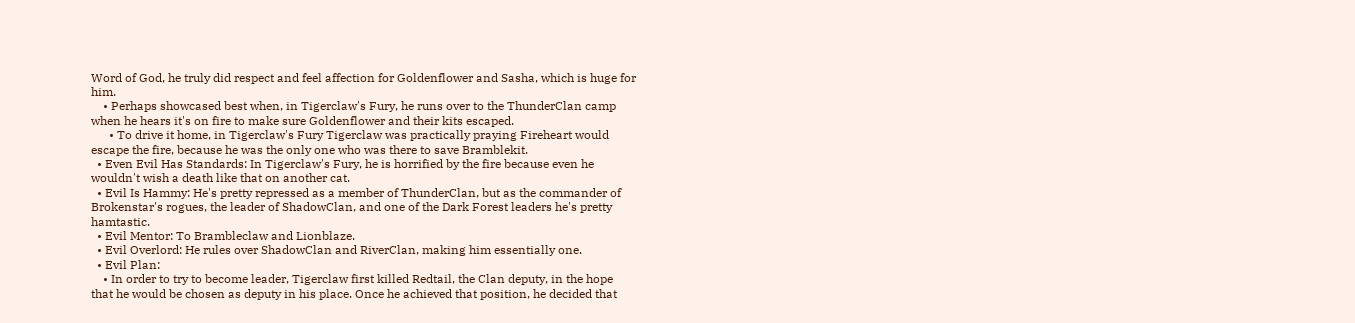Word of God, he truly did respect and feel affection for Goldenflower and Sasha, which is huge for him.
    • Perhaps showcased best when, in Tigerclaw's Fury, he runs over to the ThunderClan camp when he hears it's on fire to make sure Goldenflower and their kits escaped.
      • To drive it home, in Tigerclaw's Fury Tigerclaw was practically praying Fireheart would escape the fire, because he was the only one who was there to save Bramblekit.
  • Even Evil Has Standards: In Tigerclaw's Fury, he is horrified by the fire because even he wouldn't wish a death like that on another cat.
  • Evil Is Hammy: He's pretty repressed as a member of ThunderClan, but as the commander of Brokenstar's rogues, the leader of ShadowClan, and one of the Dark Forest leaders he's pretty hamtastic.
  • Evil Mentor: To Brambleclaw and Lionblaze.
  • Evil Overlord: He rules over ShadowClan and RiverClan, making him essentially one.
  • Evil Plan:
    • In order to try to become leader, Tigerclaw first killed Redtail, the Clan deputy, in the hope that he would be chosen as deputy in his place. Once he achieved that position, he decided that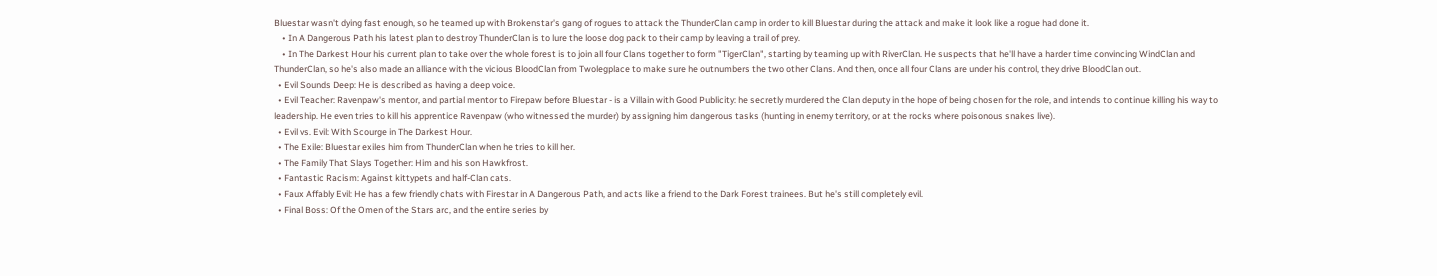Bluestar wasn't dying fast enough, so he teamed up with Brokenstar's gang of rogues to attack the ThunderClan camp in order to kill Bluestar during the attack and make it look like a rogue had done it.
    • In A Dangerous Path his latest plan to destroy ThunderClan is to lure the loose dog pack to their camp by leaving a trail of prey.
    • In The Darkest Hour his current plan to take over the whole forest is to join all four Clans together to form "TigerClan", starting by teaming up with RiverClan. He suspects that he'll have a harder time convincing WindClan and ThunderClan, so he's also made an alliance with the vicious BloodClan from Twolegplace to make sure he outnumbers the two other Clans. And then, once all four Clans are under his control, they drive BloodClan out.
  • Evil Sounds Deep: He is described as having a deep voice.
  • Evil Teacher: Ravenpaw's mentor, and partial mentor to Firepaw before Bluestar - is a Villain with Good Publicity: he secretly murdered the Clan deputy in the hope of being chosen for the role, and intends to continue killing his way to leadership. He even tries to kill his apprentice Ravenpaw (who witnessed the murder) by assigning him dangerous tasks (hunting in enemy territory, or at the rocks where poisonous snakes live).
  • Evil vs. Evil: With Scourge in The Darkest Hour.
  • The Exile: Bluestar exiles him from ThunderClan when he tries to kill her.
  • The Family That Slays Together: Him and his son Hawkfrost.
  • Fantastic Racism: Against kittypets and half-Clan cats.
  • Faux Affably Evil: He has a few friendly chats with Firestar in A Dangerous Path, and acts like a friend to the Dark Forest trainees. But he's still completely evil.
  • Final Boss: Of the Omen of the Stars arc, and the entire series by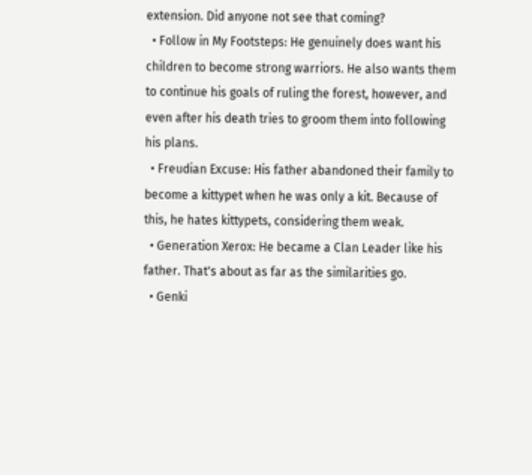extension. Did anyone not see that coming?
  • Follow in My Footsteps: He genuinely does want his children to become strong warriors. He also wants them to continue his goals of ruling the forest, however, and even after his death tries to groom them into following his plans.
  • Freudian Excuse: His father abandoned their family to become a kittypet when he was only a kit. Because of this, he hates kittypets, considering them weak.
  • Generation Xerox: He became a Clan Leader like his father. That's about as far as the similarities go.
  • Genki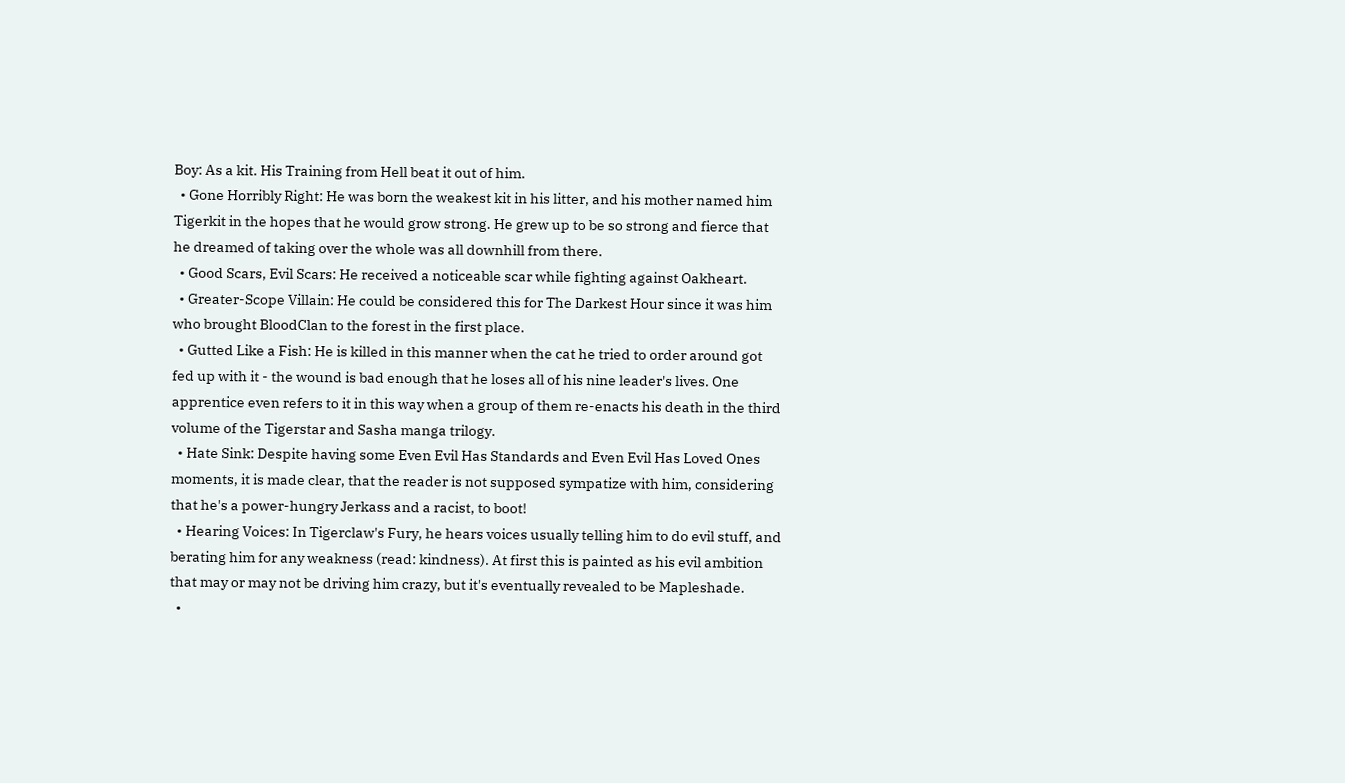Boy: As a kit. His Training from Hell beat it out of him.
  • Gone Horribly Right: He was born the weakest kit in his litter, and his mother named him Tigerkit in the hopes that he would grow strong. He grew up to be so strong and fierce that he dreamed of taking over the whole was all downhill from there.
  • Good Scars, Evil Scars: He received a noticeable scar while fighting against Oakheart.
  • Greater-Scope Villain: He could be considered this for The Darkest Hour since it was him who brought BloodClan to the forest in the first place.
  • Gutted Like a Fish: He is killed in this manner when the cat he tried to order around got fed up with it - the wound is bad enough that he loses all of his nine leader's lives. One apprentice even refers to it in this way when a group of them re-enacts his death in the third volume of the Tigerstar and Sasha manga trilogy.
  • Hate Sink: Despite having some Even Evil Has Standards and Even Evil Has Loved Ones moments, it is made clear, that the reader is not supposed sympatize with him, considering that he's a power-hungry Jerkass and a racist, to boot!
  • Hearing Voices: In Tigerclaw's Fury, he hears voices usually telling him to do evil stuff, and berating him for any weakness (read: kindness). At first this is painted as his evil ambition that may or may not be driving him crazy, but it's eventually revealed to be Mapleshade.
  •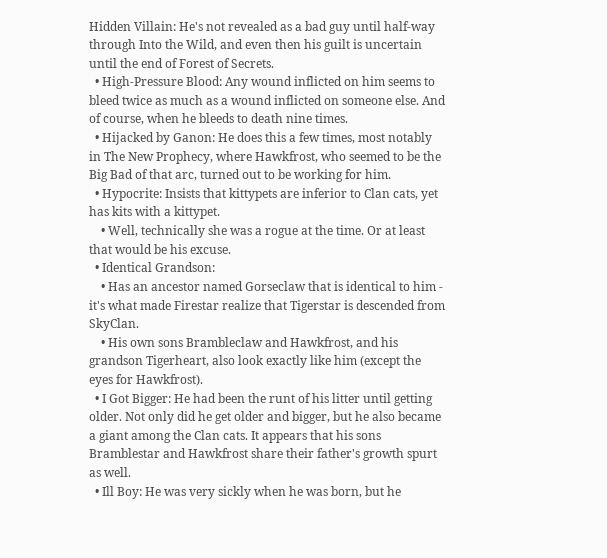Hidden Villain: He's not revealed as a bad guy until half-way through Into the Wild, and even then his guilt is uncertain until the end of Forest of Secrets.
  • High-Pressure Blood: Any wound inflicted on him seems to bleed twice as much as a wound inflicted on someone else. And of course, when he bleeds to death nine times.
  • Hijacked by Ganon: He does this a few times, most notably in The New Prophecy, where Hawkfrost, who seemed to be the Big Bad of that arc, turned out to be working for him.
  • Hypocrite: Insists that kittypets are inferior to Clan cats, yet has kits with a kittypet.
    • Well, technically she was a rogue at the time. Or at least that would be his excuse.
  • Identical Grandson:
    • Has an ancestor named Gorseclaw that is identical to him - it's what made Firestar realize that Tigerstar is descended from SkyClan.
    • His own sons Brambleclaw and Hawkfrost, and his grandson Tigerheart, also look exactly like him (except the eyes for Hawkfrost).
  • I Got Bigger: He had been the runt of his litter until getting older. Not only did he get older and bigger, but he also became a giant among the Clan cats. It appears that his sons Bramblestar and Hawkfrost share their father's growth spurt as well.
  • Ill Boy: He was very sickly when he was born, but he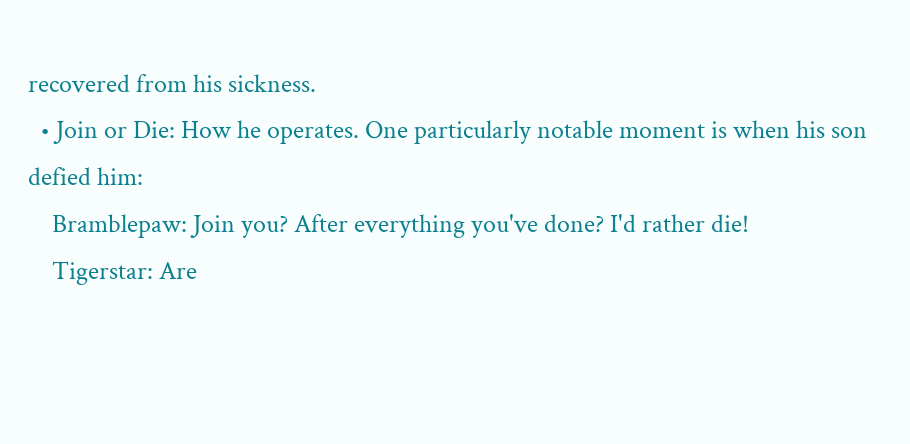recovered from his sickness.
  • Join or Die: How he operates. One particularly notable moment is when his son defied him:
    Bramblepaw: Join you? After everything you've done? I'd rather die!
    Tigerstar: Are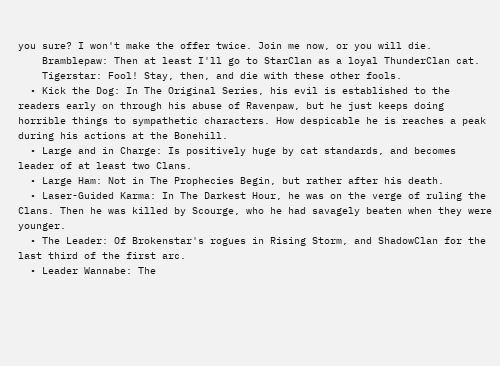you sure? I won't make the offer twice. Join me now, or you will die.
    Bramblepaw: Then at least I'll go to StarClan as a loyal ThunderClan cat.
    Tigerstar: Fool! Stay, then, and die with these other fools.
  • Kick the Dog: In The Original Series, his evil is established to the readers early on through his abuse of Ravenpaw, but he just keeps doing horrible things to sympathetic characters. How despicable he is reaches a peak during his actions at the Bonehill.
  • Large and in Charge: Is positively huge by cat standards, and becomes leader of at least two Clans.
  • Large Ham: Not in The Prophecies Begin, but rather after his death.
  • Laser-Guided Karma: In The Darkest Hour, he was on the verge of ruling the Clans. Then he was killed by Scourge, who he had savagely beaten when they were younger.
  • The Leader: Of Brokenstar's rogues in Rising Storm, and ShadowClan for the last third of the first arc.
  • Leader Wannabe: The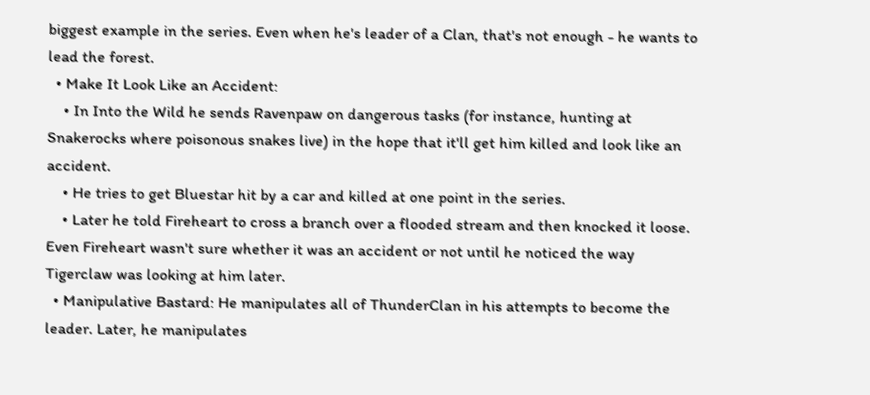biggest example in the series. Even when he's leader of a Clan, that's not enough - he wants to lead the forest.
  • Make It Look Like an Accident:
    • In Into the Wild he sends Ravenpaw on dangerous tasks (for instance, hunting at Snakerocks where poisonous snakes live) in the hope that it'll get him killed and look like an accident.
    • He tries to get Bluestar hit by a car and killed at one point in the series.
    • Later he told Fireheart to cross a branch over a flooded stream and then knocked it loose. Even Fireheart wasn't sure whether it was an accident or not until he noticed the way Tigerclaw was looking at him later.
  • Manipulative Bastard: He manipulates all of ThunderClan in his attempts to become the leader. Later, he manipulates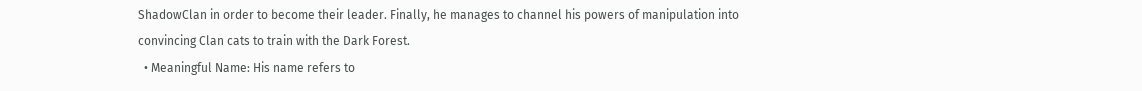ShadowClan in order to become their leader. Finally, he manages to channel his powers of manipulation into convincing Clan cats to train with the Dark Forest.
  • Meaningful Name: His name refers to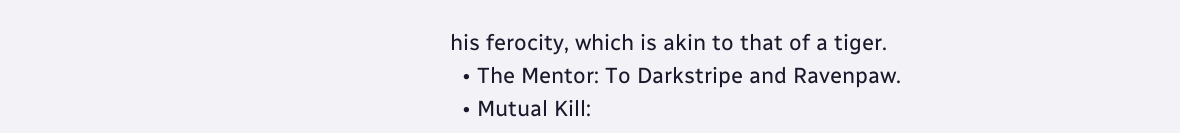his ferocity, which is akin to that of a tiger.
  • The Mentor: To Darkstripe and Ravenpaw.
  • Mutual Kill: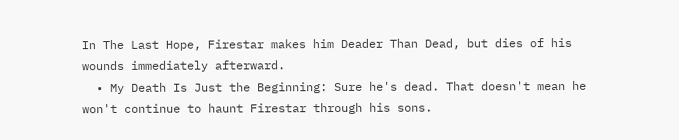In The Last Hope, Firestar makes him Deader Than Dead, but dies of his wounds immediately afterward.
  • My Death Is Just the Beginning: Sure he's dead. That doesn't mean he won't continue to haunt Firestar through his sons.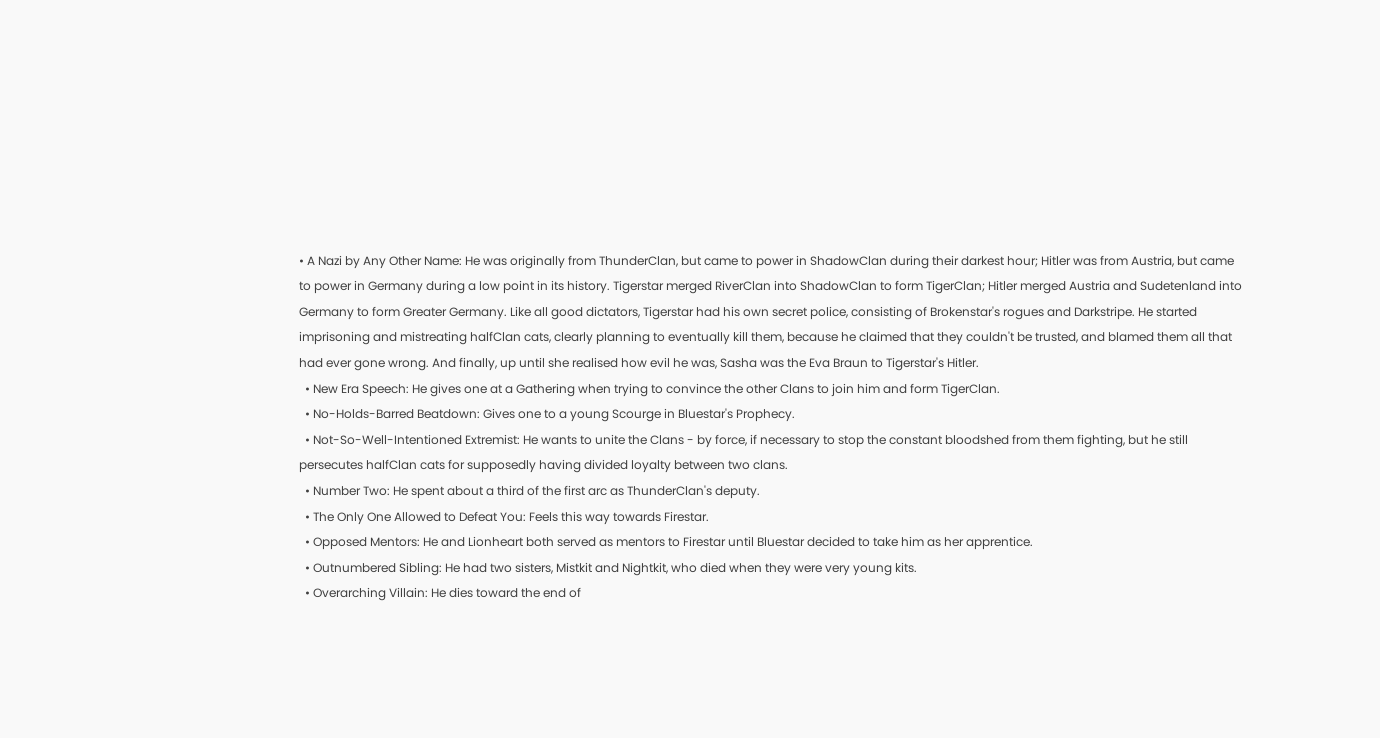• A Nazi by Any Other Name: He was originally from ThunderClan, but came to power in ShadowClan during their darkest hour; Hitler was from Austria, but came to power in Germany during a low point in its history. Tigerstar merged RiverClan into ShadowClan to form TigerClan; Hitler merged Austria and Sudetenland into Germany to form Greater Germany. Like all good dictators, Tigerstar had his own secret police, consisting of Brokenstar's rogues and Darkstripe. He started imprisoning and mistreating halfClan cats, clearly planning to eventually kill them, because he claimed that they couldn't be trusted, and blamed them all that had ever gone wrong. And finally, up until she realised how evil he was, Sasha was the Eva Braun to Tigerstar's Hitler.
  • New Era Speech: He gives one at a Gathering when trying to convince the other Clans to join him and form TigerClan.
  • No-Holds-Barred Beatdown: Gives one to a young Scourge in Bluestar's Prophecy.
  • Not-So-Well-Intentioned Extremist: He wants to unite the Clans - by force, if necessary to stop the constant bloodshed from them fighting, but he still persecutes halfClan cats for supposedly having divided loyalty between two clans.
  • Number Two: He spent about a third of the first arc as ThunderClan's deputy.
  • The Only One Allowed to Defeat You: Feels this way towards Firestar.
  • Opposed Mentors: He and Lionheart both served as mentors to Firestar until Bluestar decided to take him as her apprentice.
  • Outnumbered Sibling: He had two sisters, Mistkit and Nightkit, who died when they were very young kits.
  • Overarching Villain: He dies toward the end of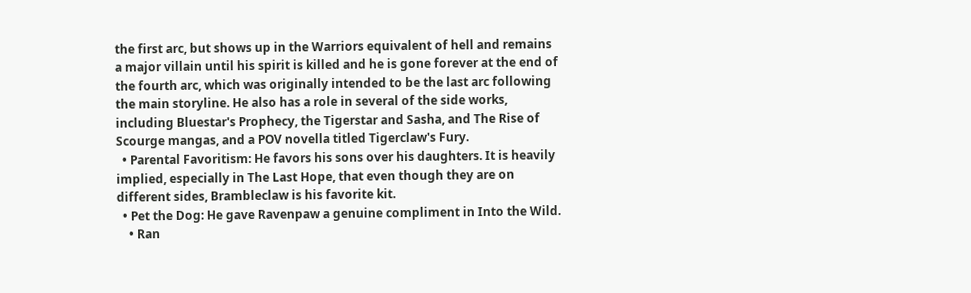the first arc, but shows up in the Warriors equivalent of hell and remains a major villain until his spirit is killed and he is gone forever at the end of the fourth arc, which was originally intended to be the last arc following the main storyline. He also has a role in several of the side works, including Bluestar's Prophecy, the Tigerstar and Sasha, and The Rise of Scourge mangas, and a POV novella titled Tigerclaw's Fury.
  • Parental Favoritism: He favors his sons over his daughters. It is heavily implied, especially in The Last Hope, that even though they are on different sides, Brambleclaw is his favorite kit.
  • Pet the Dog: He gave Ravenpaw a genuine compliment in Into the Wild.
    • Ran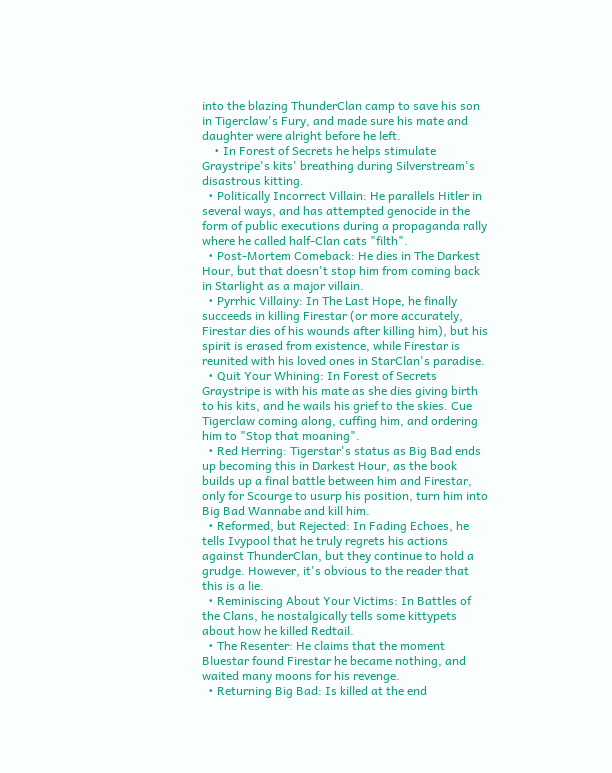into the blazing ThunderClan camp to save his son in Tigerclaw's Fury, and made sure his mate and daughter were alright before he left.
    • In Forest of Secrets he helps stimulate Graystripe's kits' breathing during Silverstream's disastrous kitting.
  • Politically Incorrect Villain: He parallels Hitler in several ways, and has attempted genocide in the form of public executions during a propaganda rally where he called half-Clan cats "filth".
  • Post-Mortem Comeback: He dies in The Darkest Hour, but that doesn't stop him from coming back in Starlight as a major villain.
  • Pyrrhic Villainy: In The Last Hope, he finally succeeds in killing Firestar (or more accurately, Firestar dies of his wounds after killing him), but his spirit is erased from existence, while Firestar is reunited with his loved ones in StarClan's paradise.
  • Quit Your Whining: In Forest of Secrets Graystripe is with his mate as she dies giving birth to his kits, and he wails his grief to the skies. Cue Tigerclaw coming along, cuffing him, and ordering him to "Stop that moaning".
  • Red Herring: Tigerstar's status as Big Bad ends up becoming this in Darkest Hour, as the book builds up a final battle between him and Firestar, only for Scourge to usurp his position, turn him into Big Bad Wannabe and kill him.
  • Reformed, but Rejected: In Fading Echoes, he tells Ivypool that he truly regrets his actions against ThunderClan, but they continue to hold a grudge. However, it's obvious to the reader that this is a lie.
  • Reminiscing About Your Victims: In Battles of the Clans, he nostalgically tells some kittypets about how he killed Redtail.
  • The Resenter: He claims that the moment Bluestar found Firestar he became nothing, and waited many moons for his revenge.
  • Returning Big Bad: Is killed at the end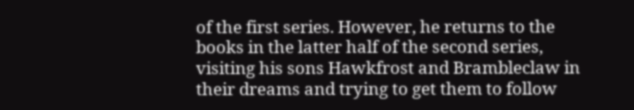of the first series. However, he returns to the books in the latter half of the second series, visiting his sons Hawkfrost and Brambleclaw in their dreams and trying to get them to follow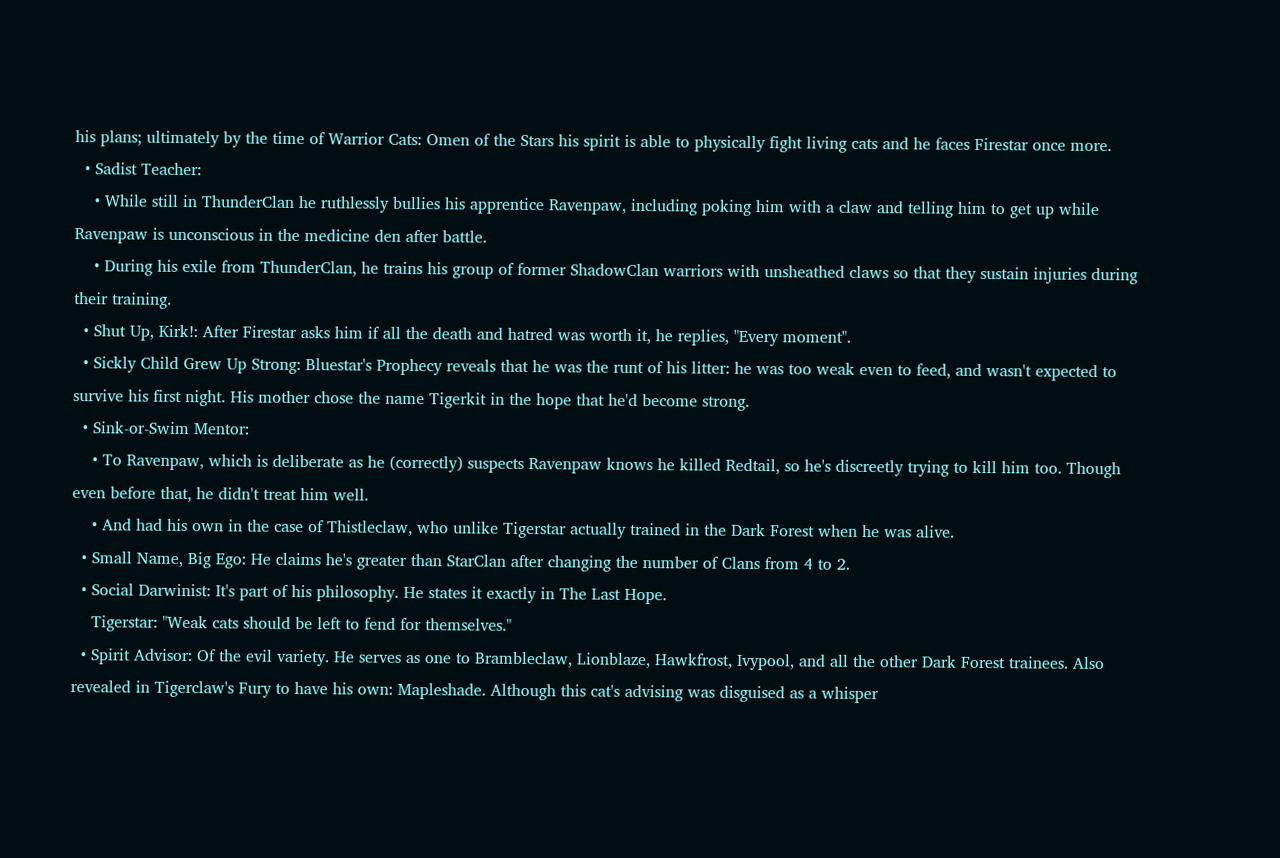his plans; ultimately by the time of Warrior Cats: Omen of the Stars his spirit is able to physically fight living cats and he faces Firestar once more.
  • Sadist Teacher:
    • While still in ThunderClan he ruthlessly bullies his apprentice Ravenpaw, including poking him with a claw and telling him to get up while Ravenpaw is unconscious in the medicine den after battle.
    • During his exile from ThunderClan, he trains his group of former ShadowClan warriors with unsheathed claws so that they sustain injuries during their training.
  • Shut Up, Kirk!: After Firestar asks him if all the death and hatred was worth it, he replies, "Every moment".
  • Sickly Child Grew Up Strong: Bluestar's Prophecy reveals that he was the runt of his litter: he was too weak even to feed, and wasn't expected to survive his first night. His mother chose the name Tigerkit in the hope that he'd become strong.
  • Sink-or-Swim Mentor:
    • To Ravenpaw, which is deliberate as he (correctly) suspects Ravenpaw knows he killed Redtail, so he's discreetly trying to kill him too. Though even before that, he didn't treat him well.
    • And had his own in the case of Thistleclaw, who unlike Tigerstar actually trained in the Dark Forest when he was alive.
  • Small Name, Big Ego: He claims he's greater than StarClan after changing the number of Clans from 4 to 2.
  • Social Darwinist: It's part of his philosophy. He states it exactly in The Last Hope.
    Tigerstar: "Weak cats should be left to fend for themselves."
  • Spirit Advisor: Of the evil variety. He serves as one to Brambleclaw, Lionblaze, Hawkfrost, Ivypool, and all the other Dark Forest trainees. Also revealed in Tigerclaw's Fury to have his own: Mapleshade. Although this cat's advising was disguised as a whisper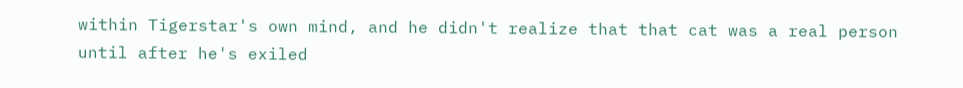within Tigerstar's own mind, and he didn't realize that that cat was a real person until after he's exiled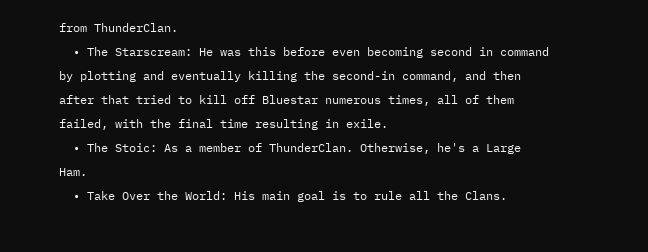from ThunderClan.
  • The Starscream: He was this before even becoming second in command by plotting and eventually killing the second-in command, and then after that tried to kill off Bluestar numerous times, all of them failed, with the final time resulting in exile.
  • The Stoic: As a member of ThunderClan. Otherwise, he's a Large Ham.
  • Take Over the World: His main goal is to rule all the Clans.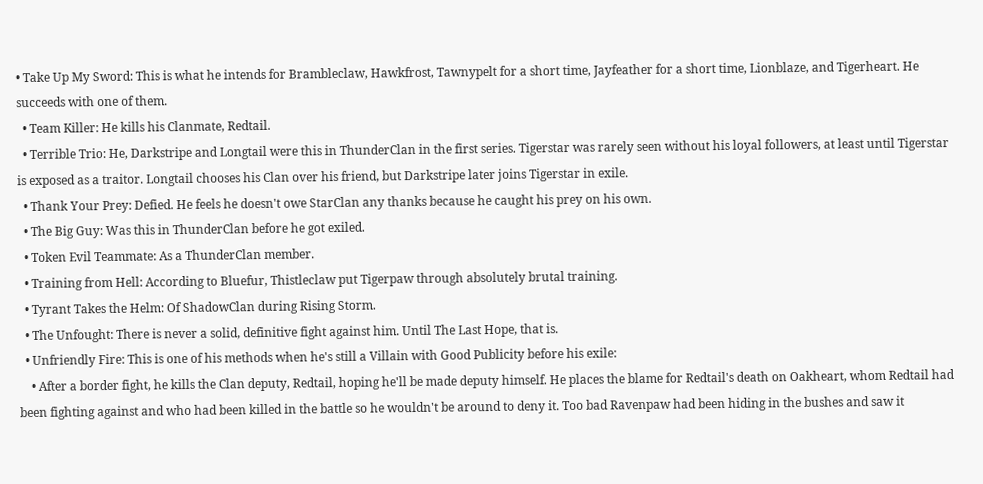• Take Up My Sword: This is what he intends for Brambleclaw, Hawkfrost, Tawnypelt for a short time, Jayfeather for a short time, Lionblaze, and Tigerheart. He succeeds with one of them.
  • Team Killer: He kills his Clanmate, Redtail.
  • Terrible Trio: He, Darkstripe and Longtail were this in ThunderClan in the first series. Tigerstar was rarely seen without his loyal followers, at least until Tigerstar is exposed as a traitor. Longtail chooses his Clan over his friend, but Darkstripe later joins Tigerstar in exile.
  • Thank Your Prey: Defied. He feels he doesn't owe StarClan any thanks because he caught his prey on his own.
  • The Big Guy: Was this in ThunderClan before he got exiled.
  • Token Evil Teammate: As a ThunderClan member.
  • Training from Hell: According to Bluefur, Thistleclaw put Tigerpaw through absolutely brutal training.
  • Tyrant Takes the Helm: Of ShadowClan during Rising Storm.
  • The Unfought: There is never a solid, definitive fight against him. Until The Last Hope, that is.
  • Unfriendly Fire: This is one of his methods when he's still a Villain with Good Publicity before his exile:
    • After a border fight, he kills the Clan deputy, Redtail, hoping he'll be made deputy himself. He places the blame for Redtail's death on Oakheart, whom Redtail had been fighting against and who had been killed in the battle so he wouldn't be around to deny it. Too bad Ravenpaw had been hiding in the bushes and saw it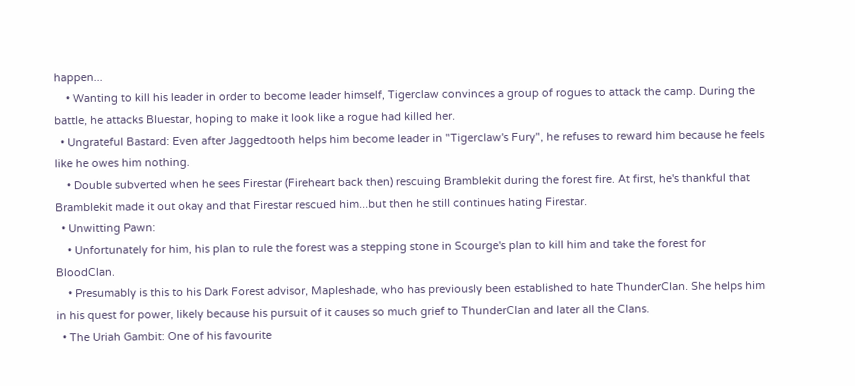happen...
    • Wanting to kill his leader in order to become leader himself, Tigerclaw convinces a group of rogues to attack the camp. During the battle, he attacks Bluestar, hoping to make it look like a rogue had killed her.
  • Ungrateful Bastard: Even after Jaggedtooth helps him become leader in "Tigerclaw's Fury", he refuses to reward him because he feels like he owes him nothing.
    • Double subverted when he sees Firestar (Fireheart back then) rescuing Bramblekit during the forest fire. At first, he's thankful that Bramblekit made it out okay and that Firestar rescued him...but then he still continues hating Firestar.
  • Unwitting Pawn:
    • Unfortunately for him, his plan to rule the forest was a stepping stone in Scourge's plan to kill him and take the forest for BloodClan.
    • Presumably is this to his Dark Forest advisor, Mapleshade, who has previously been established to hate ThunderClan. She helps him in his quest for power, likely because his pursuit of it causes so much grief to ThunderClan and later all the Clans.
  • The Uriah Gambit: One of his favourite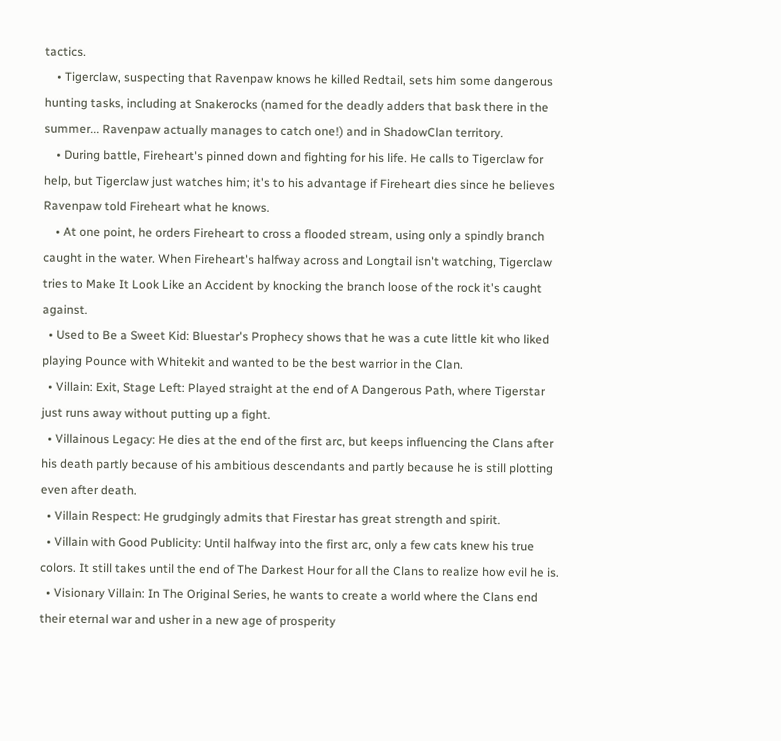tactics.
    • Tigerclaw, suspecting that Ravenpaw knows he killed Redtail, sets him some dangerous hunting tasks, including at Snakerocks (named for the deadly adders that bask there in the summer... Ravenpaw actually manages to catch one!) and in ShadowClan territory.
    • During battle, Fireheart's pinned down and fighting for his life. He calls to Tigerclaw for help, but Tigerclaw just watches him; it's to his advantage if Fireheart dies since he believes Ravenpaw told Fireheart what he knows.
    • At one point, he orders Fireheart to cross a flooded stream, using only a spindly branch caught in the water. When Fireheart's halfway across and Longtail isn't watching, Tigerclaw tries to Make It Look Like an Accident by knocking the branch loose of the rock it's caught against.
  • Used to Be a Sweet Kid: Bluestar's Prophecy shows that he was a cute little kit who liked playing Pounce with Whitekit and wanted to be the best warrior in the Clan.
  • Villain: Exit, Stage Left: Played straight at the end of A Dangerous Path, where Tigerstar just runs away without putting up a fight.
  • Villainous Legacy: He dies at the end of the first arc, but keeps influencing the Clans after his death partly because of his ambitious descendants and partly because he is still plotting even after death.
  • Villain Respect: He grudgingly admits that Firestar has great strength and spirit.
  • Villain with Good Publicity: Until halfway into the first arc, only a few cats knew his true colors. It still takes until the end of The Darkest Hour for all the Clans to realize how evil he is.
  • Visionary Villain: In The Original Series, he wants to create a world where the Clans end their eternal war and usher in a new age of prosperity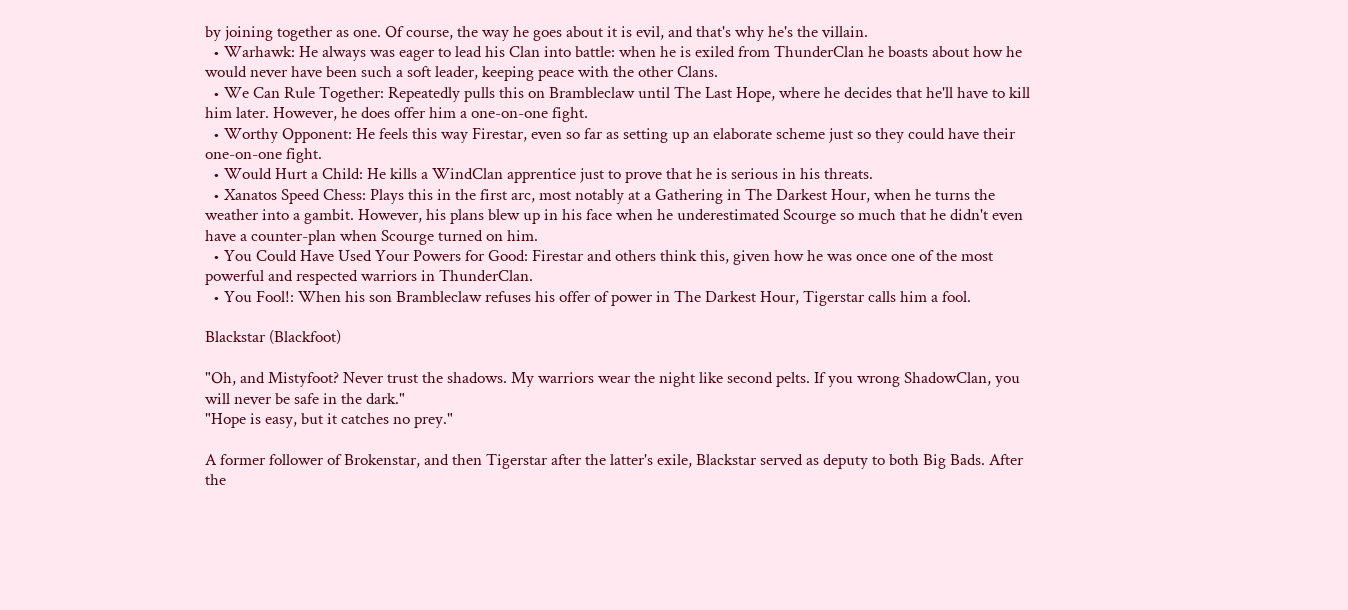by joining together as one. Of course, the way he goes about it is evil, and that's why he's the villain.
  • Warhawk: He always was eager to lead his Clan into battle: when he is exiled from ThunderClan he boasts about how he would never have been such a soft leader, keeping peace with the other Clans.
  • We Can Rule Together: Repeatedly pulls this on Brambleclaw until The Last Hope, where he decides that he'll have to kill him later. However, he does offer him a one-on-one fight.
  • Worthy Opponent: He feels this way Firestar, even so far as setting up an elaborate scheme just so they could have their one-on-one fight.
  • Would Hurt a Child: He kills a WindClan apprentice just to prove that he is serious in his threats.
  • Xanatos Speed Chess: Plays this in the first arc, most notably at a Gathering in The Darkest Hour, when he turns the weather into a gambit. However, his plans blew up in his face when he underestimated Scourge so much that he didn't even have a counter-plan when Scourge turned on him.
  • You Could Have Used Your Powers for Good: Firestar and others think this, given how he was once one of the most powerful and respected warriors in ThunderClan.
  • You Fool!: When his son Brambleclaw refuses his offer of power in The Darkest Hour, Tigerstar calls him a fool.

Blackstar (Blackfoot)

"Oh, and Mistyfoot? Never trust the shadows. My warriors wear the night like second pelts. If you wrong ShadowClan, you will never be safe in the dark."
"Hope is easy, but it catches no prey."

A former follower of Brokenstar, and then Tigerstar after the latter's exile, Blackstar served as deputy to both Big Bads. After the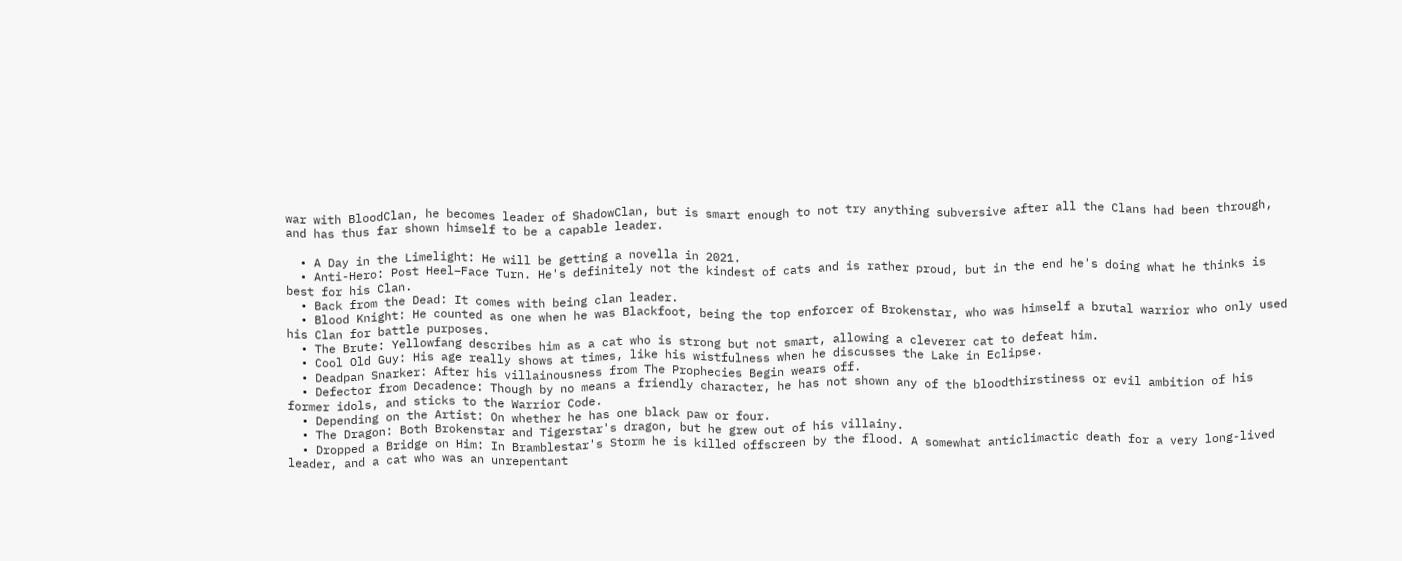war with BloodClan, he becomes leader of ShadowClan, but is smart enough to not try anything subversive after all the Clans had been through, and has thus far shown himself to be a capable leader.

  • A Day in the Limelight: He will be getting a novella in 2021.
  • Anti-Hero: Post Heel–Face Turn. He's definitely not the kindest of cats and is rather proud, but in the end he's doing what he thinks is best for his Clan.
  • Back from the Dead: It comes with being clan leader.
  • Blood Knight: He counted as one when he was Blackfoot, being the top enforcer of Brokenstar, who was himself a brutal warrior who only used his Clan for battle purposes.
  • The Brute: Yellowfang describes him as a cat who is strong but not smart, allowing a cleverer cat to defeat him.
  • Cool Old Guy: His age really shows at times, like his wistfulness when he discusses the Lake in Eclipse.
  • Deadpan Snarker: After his villainousness from The Prophecies Begin wears off.
  • Defector from Decadence: Though by no means a friendly character, he has not shown any of the bloodthirstiness or evil ambition of his former idols, and sticks to the Warrior Code.
  • Depending on the Artist: On whether he has one black paw or four.
  • The Dragon: Both Brokenstar and Tigerstar's dragon, but he grew out of his villainy.
  • Dropped a Bridge on Him: In Bramblestar's Storm he is killed offscreen by the flood. A somewhat anticlimactic death for a very long-lived leader, and a cat who was an unrepentant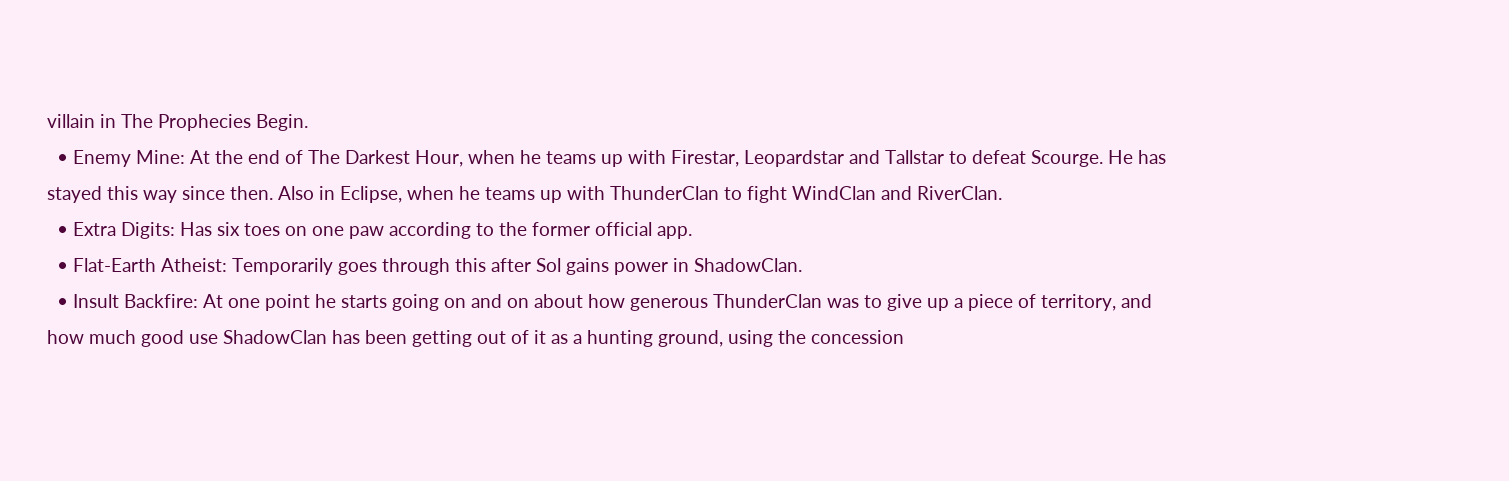villain in The Prophecies Begin.
  • Enemy Mine: At the end of The Darkest Hour, when he teams up with Firestar, Leopardstar and Tallstar to defeat Scourge. He has stayed this way since then. Also in Eclipse, when he teams up with ThunderClan to fight WindClan and RiverClan.
  • Extra Digits: Has six toes on one paw according to the former official app.
  • Flat-Earth Atheist: Temporarily goes through this after Sol gains power in ShadowClan.
  • Insult Backfire: At one point he starts going on and on about how generous ThunderClan was to give up a piece of territory, and how much good use ShadowClan has been getting out of it as a hunting ground, using the concession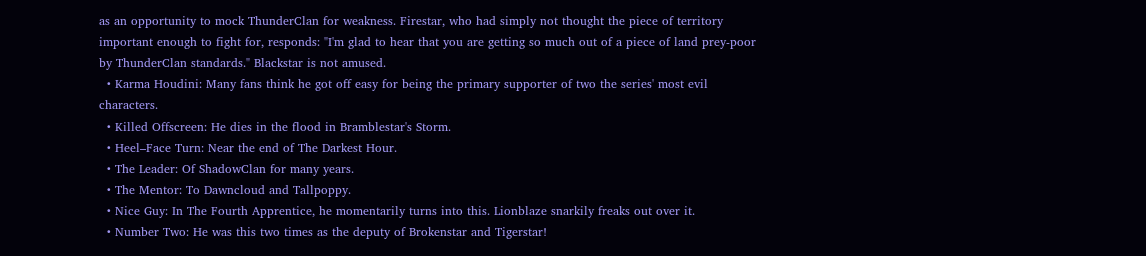as an opportunity to mock ThunderClan for weakness. Firestar, who had simply not thought the piece of territory important enough to fight for, responds: "I'm glad to hear that you are getting so much out of a piece of land prey-poor by ThunderClan standards." Blackstar is not amused.
  • Karma Houdini: Many fans think he got off easy for being the primary supporter of two the series' most evil characters.
  • Killed Offscreen: He dies in the flood in Bramblestar's Storm.
  • Heel–Face Turn: Near the end of The Darkest Hour.
  • The Leader: Of ShadowClan for many years.
  • The Mentor: To Dawncloud and Tallpoppy.
  • Nice Guy: In The Fourth Apprentice, he momentarily turns into this. Lionblaze snarkily freaks out over it.
  • Number Two: He was this two times as the deputy of Brokenstar and Tigerstar!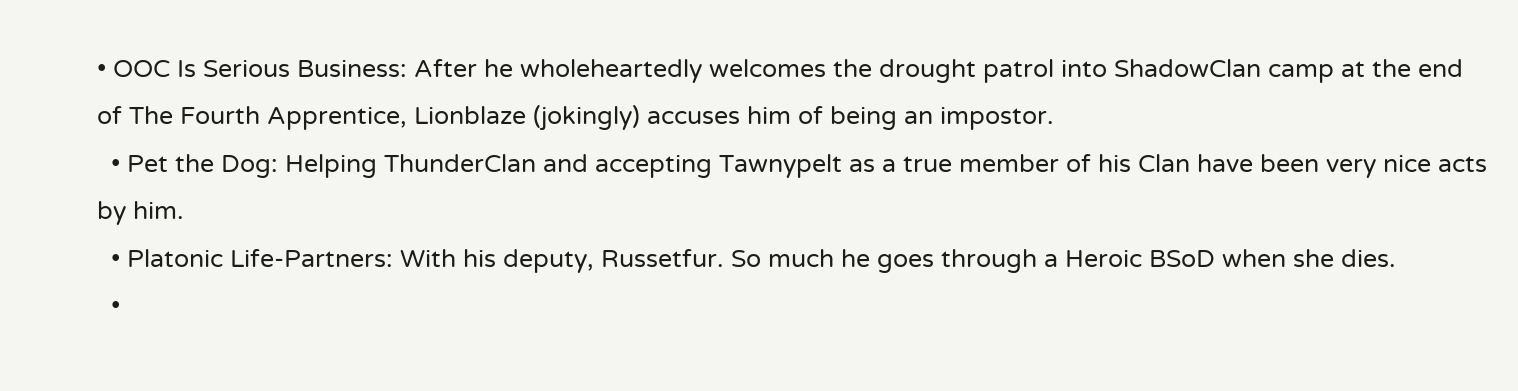• OOC Is Serious Business: After he wholeheartedly welcomes the drought patrol into ShadowClan camp at the end of The Fourth Apprentice, Lionblaze (jokingly) accuses him of being an impostor.
  • Pet the Dog: Helping ThunderClan and accepting Tawnypelt as a true member of his Clan have been very nice acts by him.
  • Platonic Life-Partners: With his deputy, Russetfur. So much he goes through a Heroic BSoD when she dies.
  •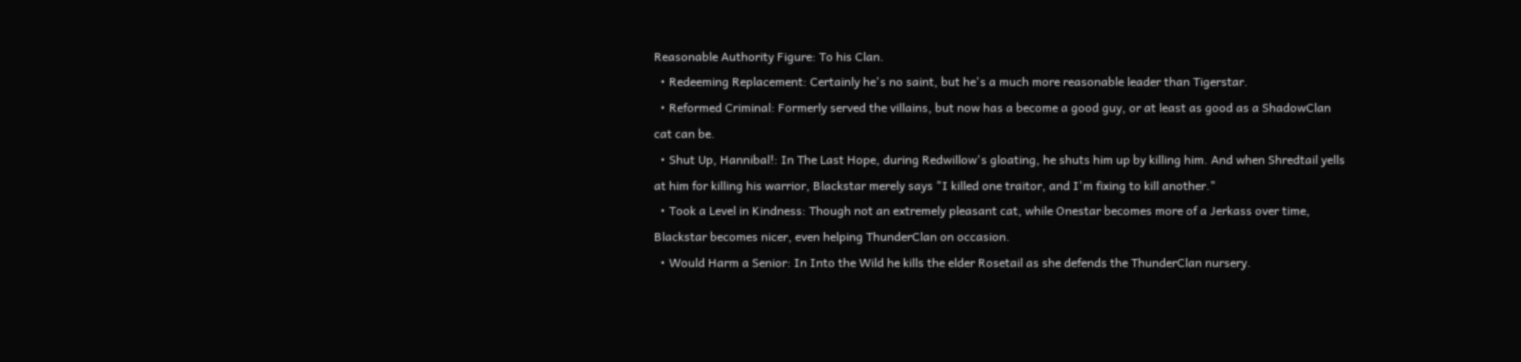Reasonable Authority Figure: To his Clan.
  • Redeeming Replacement: Certainly he's no saint, but he's a much more reasonable leader than Tigerstar.
  • Reformed Criminal: Formerly served the villains, but now has a become a good guy, or at least as good as a ShadowClan cat can be.
  • Shut Up, Hannibal!: In The Last Hope, during Redwillow's gloating, he shuts him up by killing him. And when Shredtail yells at him for killing his warrior, Blackstar merely says "I killed one traitor, and I'm fixing to kill another."
  • Took a Level in Kindness: Though not an extremely pleasant cat, while Onestar becomes more of a Jerkass over time, Blackstar becomes nicer, even helping ThunderClan on occasion.
  • Would Harm a Senior: In Into the Wild he kills the elder Rosetail as she defends the ThunderClan nursery.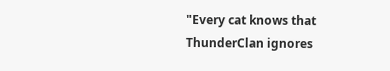"Every cat knows that ThunderClan ignores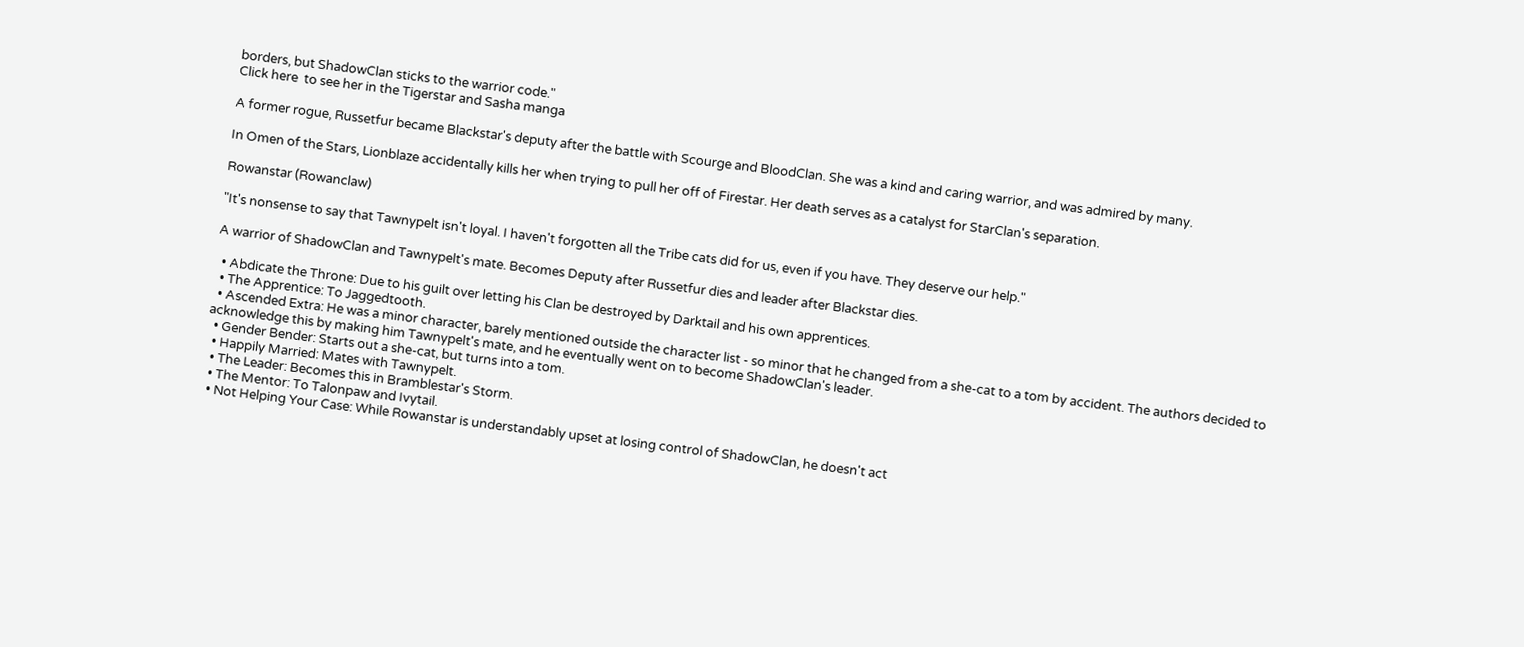borders, but ShadowClan sticks to the warrior code."
Click here  to see her in the Tigerstar and Sasha manga

A former rogue, Russetfur became Blackstar's deputy after the battle with Scourge and BloodClan. She was a kind and caring warrior, and was admired by many.

In Omen of the Stars, Lionblaze accidentally kills her when trying to pull her off of Firestar. Her death serves as a catalyst for StarClan's separation.

Rowanstar (Rowanclaw)

"It's nonsense to say that Tawnypelt isn't loyal. I haven't forgotten all the Tribe cats did for us, even if you have. They deserve our help."

A warrior of ShadowClan and Tawnypelt's mate. Becomes Deputy after Russetfur dies and leader after Blackstar dies.

  • Abdicate the Throne: Due to his guilt over letting his Clan be destroyed by Darktail and his own apprentices.
  • The Apprentice: To Jaggedtooth.
  • Ascended Extra: He was a minor character, barely mentioned outside the character list - so minor that he changed from a she-cat to a tom by accident. The authors decided to acknowledge this by making him Tawnypelt's mate, and he eventually went on to become ShadowClan's leader.
  • Gender Bender: Starts out a she-cat, but turns into a tom.
  • Happily Married: Mates with Tawnypelt.
  • The Leader: Becomes this in Bramblestar's Storm.
  • The Mentor: To Talonpaw and Ivytail.
  • Not Helping Your Case: While Rowanstar is understandably upset at losing control of ShadowClan, he doesn't act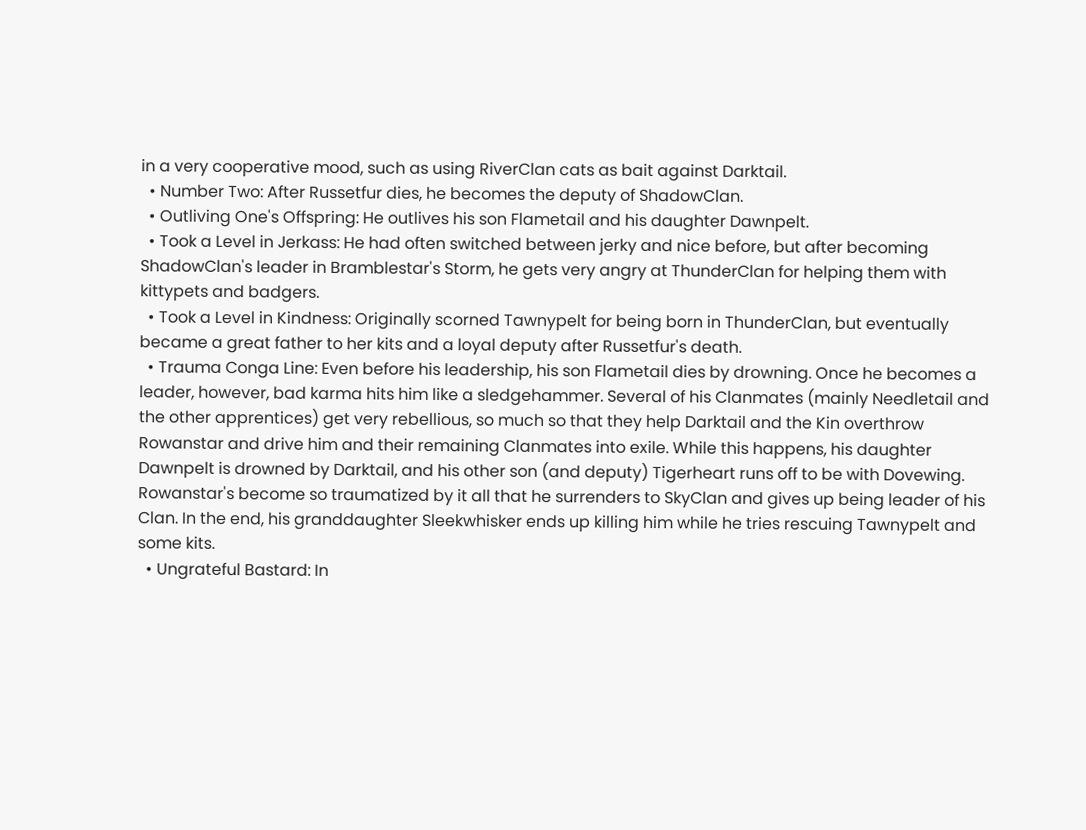in a very cooperative mood, such as using RiverClan cats as bait against Darktail.
  • Number Two: After Russetfur dies, he becomes the deputy of ShadowClan.
  • Outliving One's Offspring: He outlives his son Flametail and his daughter Dawnpelt.
  • Took a Level in Jerkass: He had often switched between jerky and nice before, but after becoming ShadowClan's leader in Bramblestar's Storm, he gets very angry at ThunderClan for helping them with kittypets and badgers.
  • Took a Level in Kindness: Originally scorned Tawnypelt for being born in ThunderClan, but eventually became a great father to her kits and a loyal deputy after Russetfur's death.
  • Trauma Conga Line: Even before his leadership, his son Flametail dies by drowning. Once he becomes a leader, however, bad karma hits him like a sledgehammer. Several of his Clanmates (mainly Needletail and the other apprentices) get very rebellious, so much so that they help Darktail and the Kin overthrow Rowanstar and drive him and their remaining Clanmates into exile. While this happens, his daughter Dawnpelt is drowned by Darktail, and his other son (and deputy) Tigerheart runs off to be with Dovewing. Rowanstar's become so traumatized by it all that he surrenders to SkyClan and gives up being leader of his Clan. In the end, his granddaughter Sleekwhisker ends up killing him while he tries rescuing Tawnypelt and some kits.
  • Ungrateful Bastard: In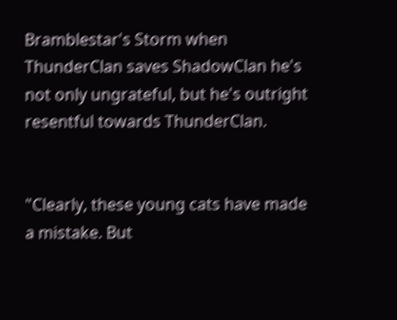Bramblestar's Storm when ThunderClan saves ShadowClan he's not only ungrateful, but he's outright resentful towards ThunderClan.


"Clearly, these young cats have made a mistake. But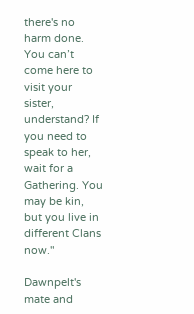there's no harm done. You can’t come here to visit your sister, understand? If you need to speak to her, wait for a Gathering. You may be kin, but you live in different Clans now."

Dawnpelt's mate and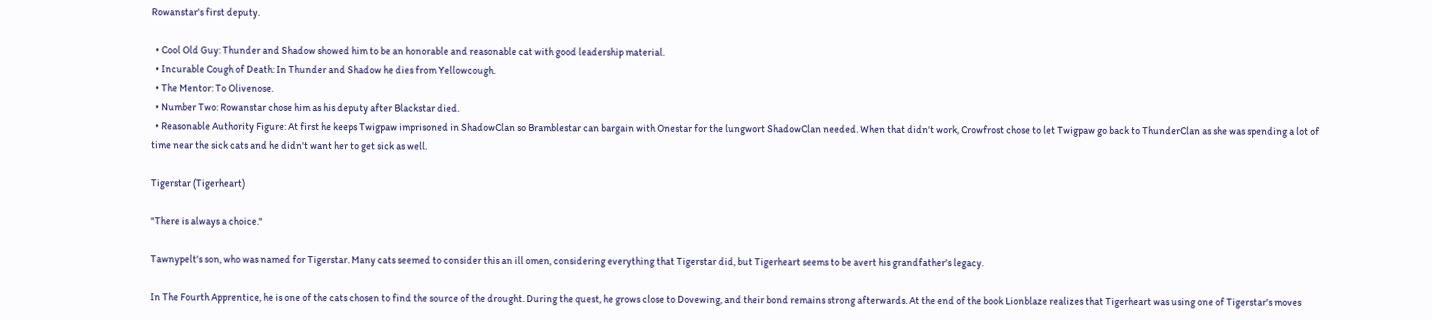Rowanstar's first deputy.

  • Cool Old Guy: Thunder and Shadow showed him to be an honorable and reasonable cat with good leadership material.
  • Incurable Cough of Death: In Thunder and Shadow he dies from Yellowcough.
  • The Mentor: To Olivenose.
  • Number Two: Rowanstar chose him as his deputy after Blackstar died.
  • Reasonable Authority Figure: At first he keeps Twigpaw imprisoned in ShadowClan so Bramblestar can bargain with Onestar for the lungwort ShadowClan needed. When that didn't work, Crowfrost chose to let Twigpaw go back to ThunderClan as she was spending a lot of time near the sick cats and he didn't want her to get sick as well.

Tigerstar (Tigerheart)

"There is always a choice."

Tawnypelt's son, who was named for Tigerstar. Many cats seemed to consider this an ill omen, considering everything that Tigerstar did, but Tigerheart seems to be avert his grandfather's legacy.

In The Fourth Apprentice, he is one of the cats chosen to find the source of the drought. During the quest, he grows close to Dovewing, and their bond remains strong afterwards. At the end of the book Lionblaze realizes that Tigerheart was using one of Tigerstar's moves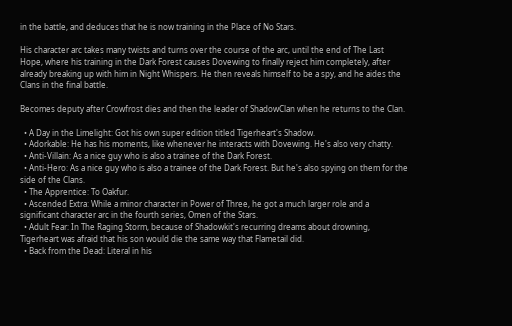in the battle, and deduces that he is now training in the Place of No Stars.

His character arc takes many twists and turns over the course of the arc, until the end of The Last Hope, where his training in the Dark Forest causes Dovewing to finally reject him completely, after already breaking up with him in Night Whispers. He then reveals himself to be a spy, and he aides the Clans in the final battle.

Becomes deputy after Crowfrost dies and then the leader of ShadowClan when he returns to the Clan.

  • A Day in the Limelight: Got his own super edition titled Tigerheart's Shadow.
  • Adorkable: He has his moments, like whenever he interacts with Dovewing. He's also very chatty.
  • Anti-Villain: As a nice guy who is also a trainee of the Dark Forest.
  • Anti-Hero: As a nice guy who is also a trainee of the Dark Forest. But he's also spying on them for the side of the Clans.
  • The Apprentice: To Oakfur.
  • Ascended Extra: While a minor character in Power of Three, he got a much larger role and a significant character arc in the fourth series, Omen of the Stars.
  • Adult Fear: In The Raging Storm, because of Shadowkit's recurring dreams about drowning, Tigerheart was afraid that his son would die the same way that Flametail did.
  • Back from the Dead: Literal in his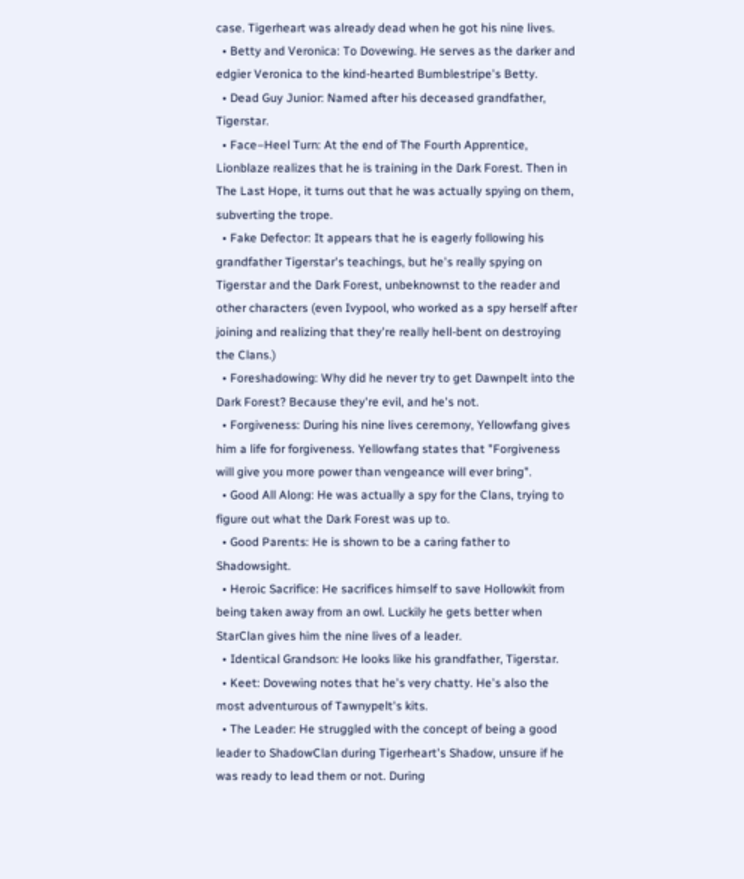case. Tigerheart was already dead when he got his nine lives.
  • Betty and Veronica: To Dovewing. He serves as the darker and edgier Veronica to the kind-hearted Bumblestripe's Betty.
  • Dead Guy Junior: Named after his deceased grandfather, Tigerstar.
  • Face–Heel Turn: At the end of The Fourth Apprentice, Lionblaze realizes that he is training in the Dark Forest. Then in The Last Hope, it turns out that he was actually spying on them, subverting the trope.
  • Fake Defector: It appears that he is eagerly following his grandfather Tigerstar's teachings, but he's really spying on Tigerstar and the Dark Forest, unbeknownst to the reader and other characters (even Ivypool, who worked as a spy herself after joining and realizing that they're really hell-bent on destroying the Clans.)
  • Foreshadowing: Why did he never try to get Dawnpelt into the Dark Forest? Because they're evil, and he's not.
  • Forgiveness: During his nine lives ceremony, Yellowfang gives him a life for forgiveness. Yellowfang states that "Forgiveness will give you more power than vengeance will ever bring".
  • Good All Along: He was actually a spy for the Clans, trying to figure out what the Dark Forest was up to.
  • Good Parents: He is shown to be a caring father to Shadowsight.
  • Heroic Sacrifice: He sacrifices himself to save Hollowkit from being taken away from an owl. Luckily he gets better when StarClan gives him the nine lives of a leader.
  • Identical Grandson: He looks like his grandfather, Tigerstar.
  • Keet: Dovewing notes that he's very chatty. He's also the most adventurous of Tawnypelt's kits.
  • The Leader: He struggled with the concept of being a good leader to ShadowClan during Tigerheart's Shadow, unsure if he was ready to lead them or not. During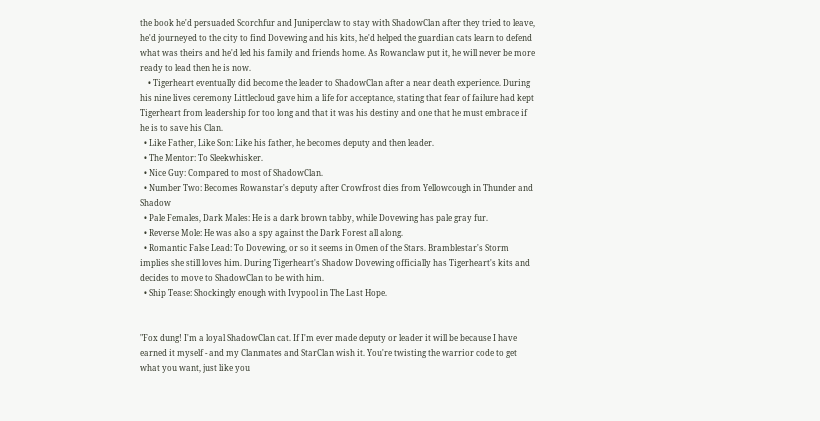the book he'd persuaded Scorchfur and Juniperclaw to stay with ShadowClan after they tried to leave, he'd journeyed to the city to find Dovewing and his kits, he'd helped the guardian cats learn to defend what was theirs and he'd led his family and friends home. As Rowanclaw put it, he will never be more ready to lead then he is now.
    • Tigerheart eventually did become the leader to ShadowClan after a near death experience. During his nine lives ceremony Littlecloud gave him a life for acceptance, stating that fear of failure had kept Tigerheart from leadership for too long and that it was his destiny and one that he must embrace if he is to save his Clan.
  • Like Father, Like Son: Like his father, he becomes deputy and then leader.
  • The Mentor: To Sleekwhisker.
  • Nice Guy: Compared to most of ShadowClan.
  • Number Two: Becomes Rowanstar's deputy after Crowfrost dies from Yellowcough in Thunder and Shadow
  • Pale Females, Dark Males: He is a dark brown tabby, while Dovewing has pale gray fur.
  • Reverse Mole: He was also a spy against the Dark Forest all along.
  • Romantic False Lead: To Dovewing, or so it seems in Omen of the Stars. Bramblestar's Storm implies she still loves him. During Tigerheart's Shadow Dovewing officially has Tigerheart's kits and decides to move to ShadowClan to be with him.
  • Ship Tease: Shockingly enough with Ivypool in The Last Hope.


"Fox dung! I'm a loyal ShadowClan cat. If I'm ever made deputy or leader it will be because I have earned it myself - and my Clanmates and StarClan wish it. You're twisting the warrior code to get what you want, just like you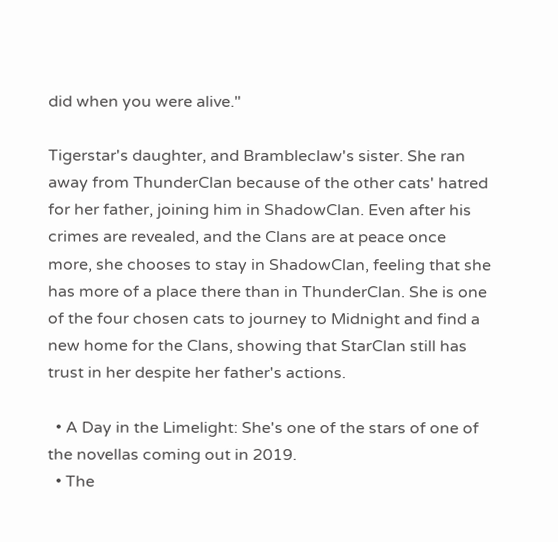did when you were alive."

Tigerstar's daughter, and Brambleclaw's sister. She ran away from ThunderClan because of the other cats' hatred for her father, joining him in ShadowClan. Even after his crimes are revealed, and the Clans are at peace once more, she chooses to stay in ShadowClan, feeling that she has more of a place there than in ThunderClan. She is one of the four chosen cats to journey to Midnight and find a new home for the Clans, showing that StarClan still has trust in her despite her father's actions.

  • A Day in the Limelight: She's one of the stars of one of the novellas coming out in 2019.
  • The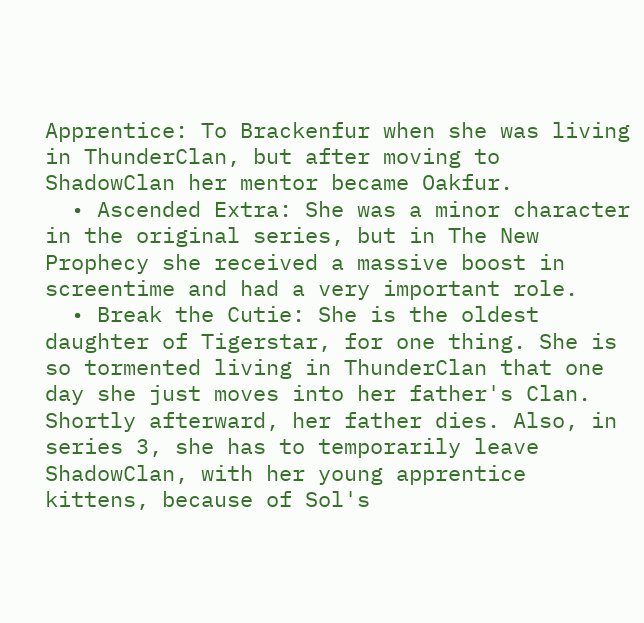Apprentice: To Brackenfur when she was living in ThunderClan, but after moving to ShadowClan her mentor became Oakfur.
  • Ascended Extra: She was a minor character in the original series, but in The New Prophecy she received a massive boost in screentime and had a very important role.
  • Break the Cutie: She is the oldest daughter of Tigerstar, for one thing. She is so tormented living in ThunderClan that one day she just moves into her father's Clan. Shortly afterward, her father dies. Also, in series 3, she has to temporarily leave ShadowClan, with her young apprentice kittens, because of Sol's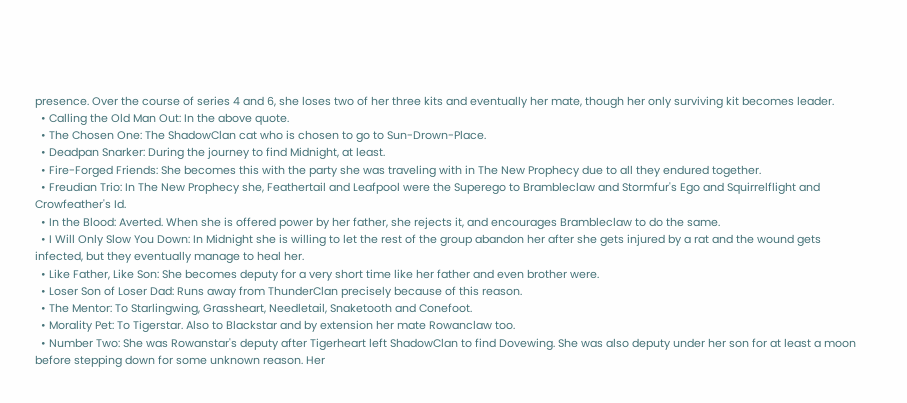presence. Over the course of series 4 and 6, she loses two of her three kits and eventually her mate, though her only surviving kit becomes leader.
  • Calling the Old Man Out: In the above quote.
  • The Chosen One: The ShadowClan cat who is chosen to go to Sun-Drown-Place.
  • Deadpan Snarker: During the journey to find Midnight, at least.
  • Fire-Forged Friends: She becomes this with the party she was traveling with in The New Prophecy due to all they endured together.
  • Freudian Trio: In The New Prophecy she, Feathertail and Leafpool were the Superego to Brambleclaw and Stormfur's Ego and Squirrelflight and Crowfeather's Id.
  • In the Blood: Averted. When she is offered power by her father, she rejects it, and encourages Brambleclaw to do the same.
  • I Will Only Slow You Down: In Midnight she is willing to let the rest of the group abandon her after she gets injured by a rat and the wound gets infected, but they eventually manage to heal her.
  • Like Father, Like Son: She becomes deputy for a very short time like her father and even brother were.
  • Loser Son of Loser Dad: Runs away from ThunderClan precisely because of this reason.
  • The Mentor: To Starlingwing, Grassheart, Needletail, Snaketooth and Conefoot.
  • Morality Pet: To Tigerstar. Also to Blackstar and by extension her mate Rowanclaw too.
  • Number Two: She was Rowanstar's deputy after Tigerheart left ShadowClan to find Dovewing. She was also deputy under her son for at least a moon before stepping down for some unknown reason. Her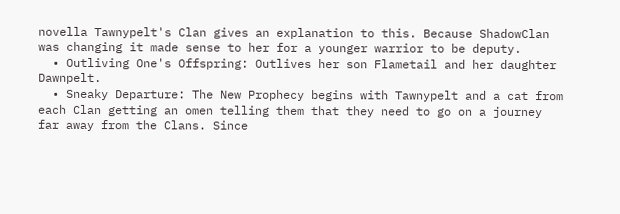novella Tawnypelt's Clan gives an explanation to this. Because ShadowClan was changing it made sense to her for a younger warrior to be deputy.
  • Outliving One's Offspring: Outlives her son Flametail and her daughter Dawnpelt.
  • Sneaky Departure: The New Prophecy begins with Tawnypelt and a cat from each Clan getting an omen telling them that they need to go on a journey far away from the Clans. Since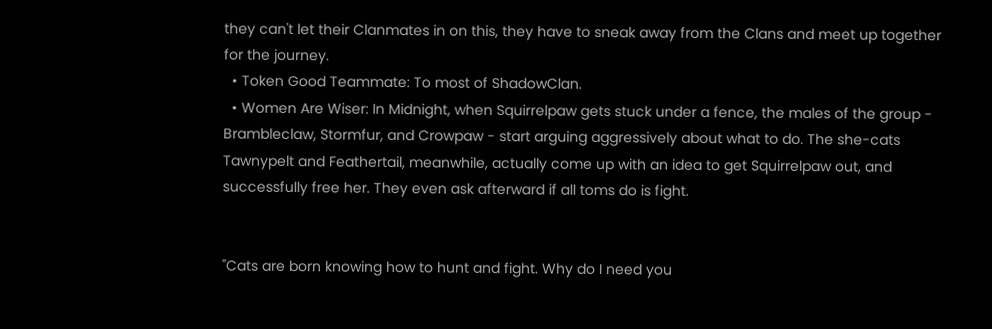they can't let their Clanmates in on this, they have to sneak away from the Clans and meet up together for the journey.
  • Token Good Teammate: To most of ShadowClan.
  • Women Are Wiser: In Midnight, when Squirrelpaw gets stuck under a fence, the males of the group - Brambleclaw, Stormfur, and Crowpaw - start arguing aggressively about what to do. The she-cats Tawnypelt and Feathertail, meanwhile, actually come up with an idea to get Squirrelpaw out, and successfully free her. They even ask afterward if all toms do is fight.


"Cats are born knowing how to hunt and fight. Why do I need you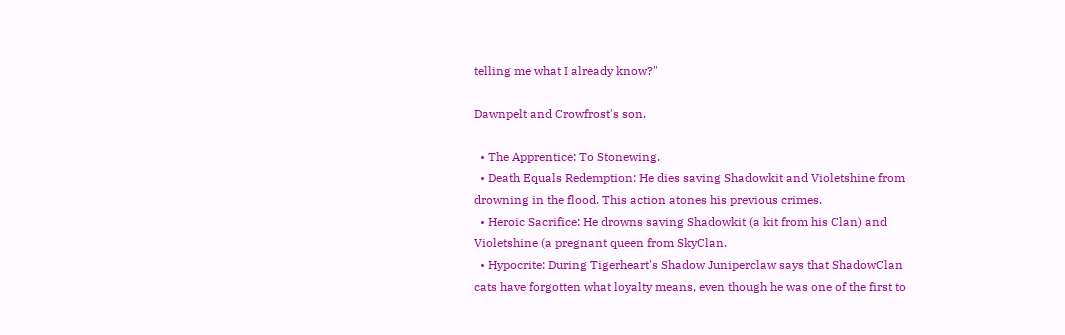telling me what I already know?"

Dawnpelt and Crowfrost's son.

  • The Apprentice: To Stonewing.
  • Death Equals Redemption: He dies saving Shadowkit and Violetshine from drowning in the flood. This action atones his previous crimes.
  • Heroic Sacrifice: He drowns saving Shadowkit (a kit from his Clan) and Violetshine (a pregnant queen from SkyClan.
  • Hypocrite: During Tigerheart's Shadow Juniperclaw says that ShadowClan cats have forgotten what loyalty means, even though he was one of the first to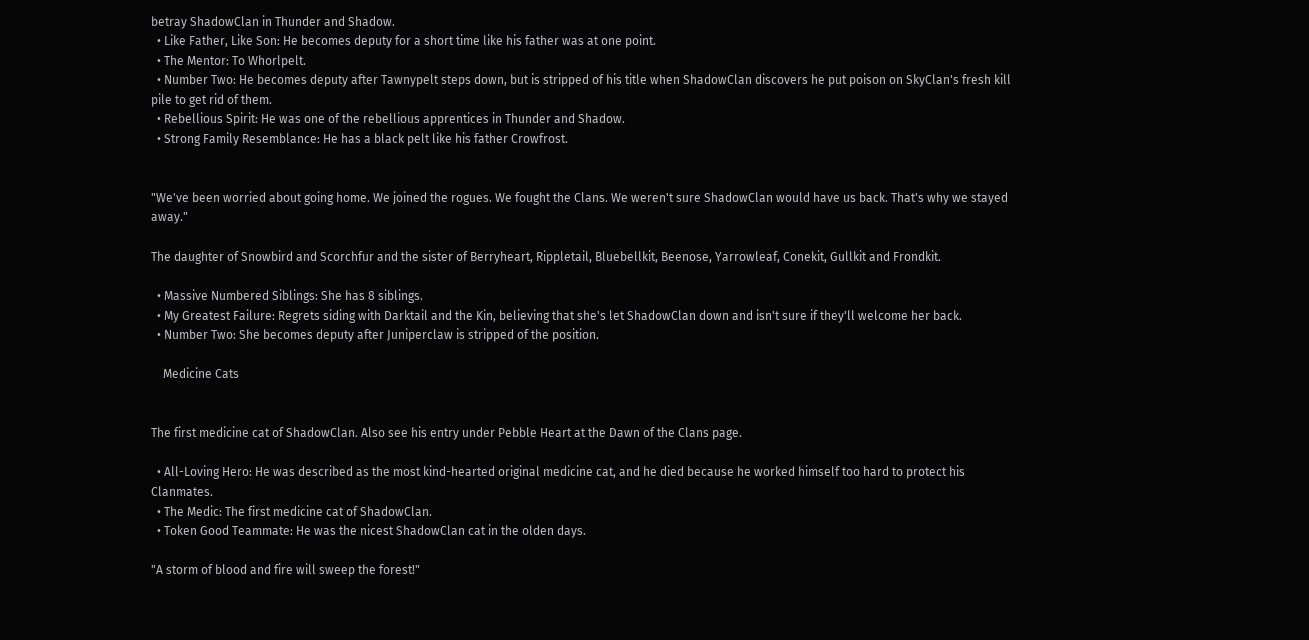betray ShadowClan in Thunder and Shadow.
  • Like Father, Like Son: He becomes deputy for a short time like his father was at one point.
  • The Mentor: To Whorlpelt.
  • Number Two: He becomes deputy after Tawnypelt steps down, but is stripped of his title when ShadowClan discovers he put poison on SkyClan's fresh kill pile to get rid of them.
  • Rebellious Spirit: He was one of the rebellious apprentices in Thunder and Shadow.
  • Strong Family Resemblance: He has a black pelt like his father Crowfrost.


"We've been worried about going home. We joined the rogues. We fought the Clans. We weren't sure ShadowClan would have us back. That's why we stayed away."

The daughter of Snowbird and Scorchfur and the sister of Berryheart, Rippletail, Bluebellkit, Beenose, Yarrowleaf, Conekit, Gullkit and Frondkit.

  • Massive Numbered Siblings: She has 8 siblings.
  • My Greatest Failure: Regrets siding with Darktail and the Kin, believing that she's let ShadowClan down and isn't sure if they'll welcome her back.
  • Number Two: She becomes deputy after Juniperclaw is stripped of the position.

    Medicine Cats


The first medicine cat of ShadowClan. Also see his entry under Pebble Heart at the Dawn of the Clans page.

  • All-Loving Hero: He was described as the most kind-hearted original medicine cat, and he died because he worked himself too hard to protect his Clanmates.
  • The Medic: The first medicine cat of ShadowClan.
  • Token Good Teammate: He was the nicest ShadowClan cat in the olden days.

"A storm of blood and fire will sweep the forest!"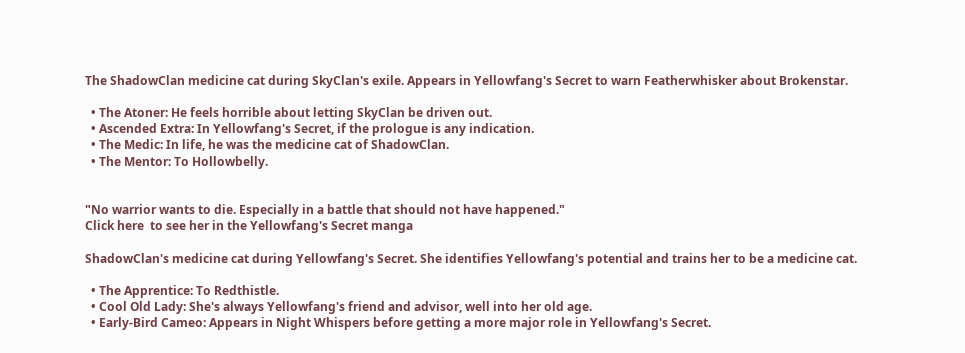The ShadowClan medicine cat during SkyClan's exile. Appears in Yellowfang's Secret to warn Featherwhisker about Brokenstar.

  • The Atoner: He feels horrible about letting SkyClan be driven out.
  • Ascended Extra: In Yellowfang's Secret, if the prologue is any indication.
  • The Medic: In life, he was the medicine cat of ShadowClan.
  • The Mentor: To Hollowbelly.


"No warrior wants to die. Especially in a battle that should not have happened."
Click here  to see her in the Yellowfang's Secret manga

ShadowClan's medicine cat during Yellowfang's Secret. She identifies Yellowfang's potential and trains her to be a medicine cat.

  • The Apprentice: To Redthistle.
  • Cool Old Lady: She's always Yellowfang's friend and advisor, well into her old age.
  • Early-Bird Cameo: Appears in Night Whispers before getting a more major role in Yellowfang's Secret.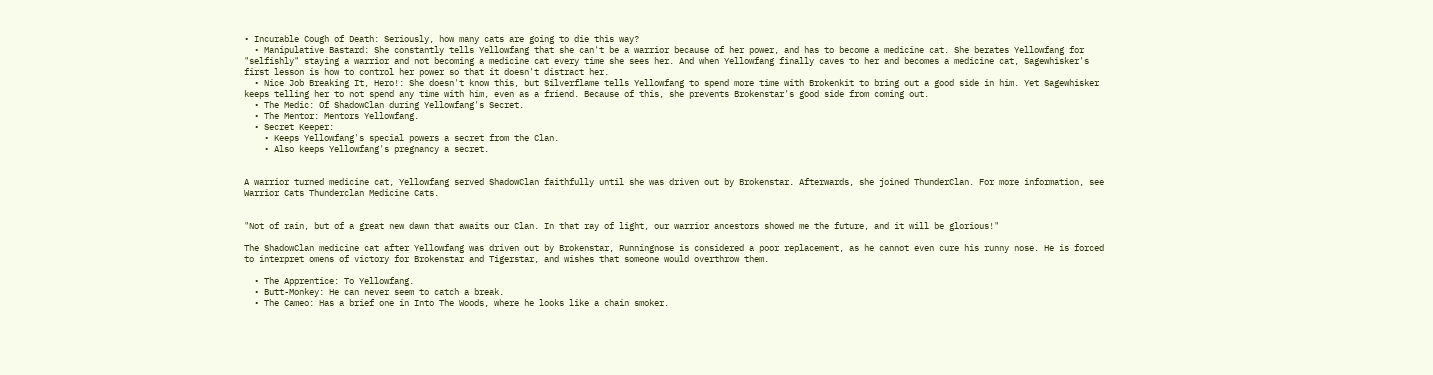• Incurable Cough of Death: Seriously, how many cats are going to die this way?
  • Manipulative Bastard: She constantly tells Yellowfang that she can't be a warrior because of her power, and has to become a medicine cat. She berates Yellowfang for "selfishly" staying a warrior and not becoming a medicine cat every time she sees her. And when Yellowfang finally caves to her and becomes a medicine cat, Sagewhisker's first lesson is how to control her power so that it doesn't distract her.
  • Nice Job Breaking It, Hero!: She doesn't know this, but Silverflame tells Yellowfang to spend more time with Brokenkit to bring out a good side in him. Yet Sagewhisker keeps telling her to not spend any time with him, even as a friend. Because of this, she prevents Brokenstar's good side from coming out.
  • The Medic: Of ShadowClan during Yellowfang's Secret.
  • The Mentor: Mentors Yellowfang.
  • Secret Keeper:
    • Keeps Yellowfang's special powers a secret from the Clan.
    • Also keeps Yellowfang's pregnancy a secret.


A warrior turned medicine cat, Yellowfang served ShadowClan faithfully until she was driven out by Brokenstar. Afterwards, she joined ThunderClan. For more information, see Warrior Cats Thunderclan Medicine Cats.


"Not of rain, but of a great new dawn that awaits our Clan. In that ray of light, our warrior ancestors showed me the future, and it will be glorious!"

The ShadowClan medicine cat after Yellowfang was driven out by Brokenstar, Runningnose is considered a poor replacement, as he cannot even cure his runny nose. He is forced to interpret omens of victory for Brokenstar and Tigerstar, and wishes that someone would overthrow them.

  • The Apprentice: To Yellowfang.
  • Butt-Monkey: He can never seem to catch a break.
  • The Cameo: Has a brief one in Into The Woods, where he looks like a chain smoker.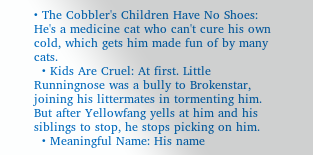• The Cobbler's Children Have No Shoes: He's a medicine cat who can't cure his own cold, which gets him made fun of by many cats.
  • Kids Are Cruel: At first. Little Runningnose was a bully to Brokenstar, joining his littermates in tormenting him. But after Yellowfang yells at him and his siblings to stop, he stops picking on him.
  • Meaningful Name: His name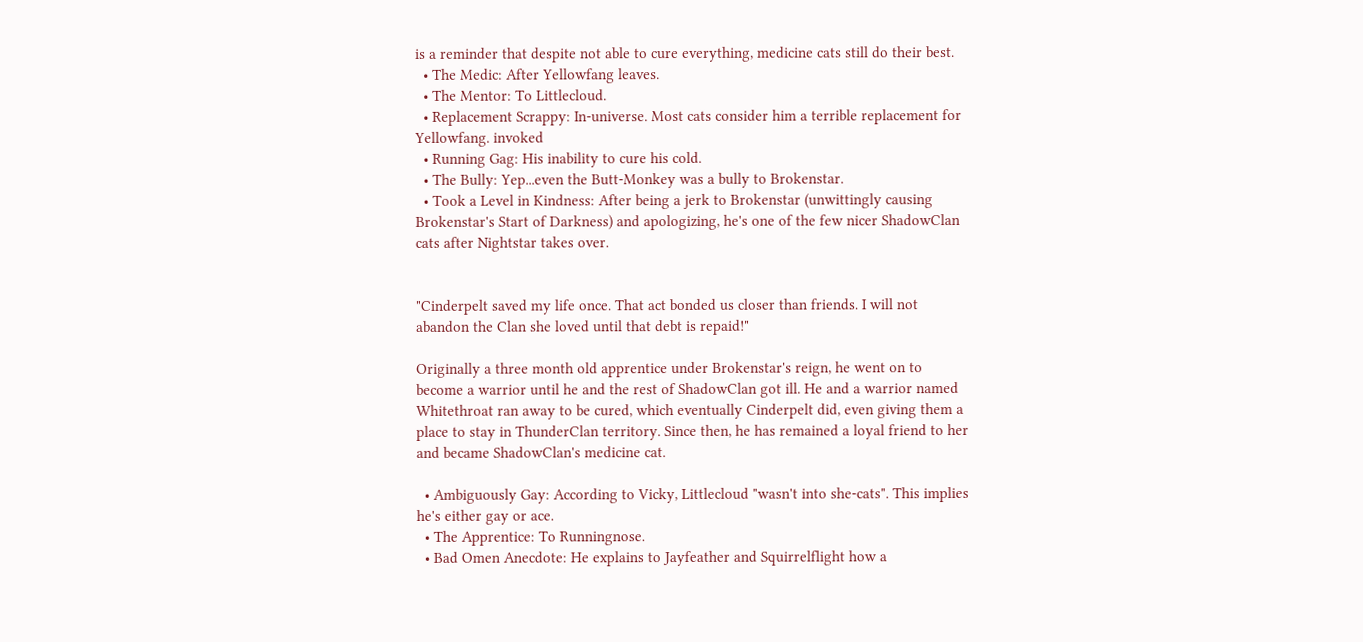is a reminder that despite not able to cure everything, medicine cats still do their best.
  • The Medic: After Yellowfang leaves.
  • The Mentor: To Littlecloud.
  • Replacement Scrappy: In-universe. Most cats consider him a terrible replacement for Yellowfang. invoked
  • Running Gag: His inability to cure his cold.
  • The Bully: Yep...even the Butt-Monkey was a bully to Brokenstar.
  • Took a Level in Kindness: After being a jerk to Brokenstar (unwittingly causing Brokenstar's Start of Darkness) and apologizing, he's one of the few nicer ShadowClan cats after Nightstar takes over.


"Cinderpelt saved my life once. That act bonded us closer than friends. I will not abandon the Clan she loved until that debt is repaid!"

Originally a three month old apprentice under Brokenstar's reign, he went on to become a warrior until he and the rest of ShadowClan got ill. He and a warrior named Whitethroat ran away to be cured, which eventually Cinderpelt did, even giving them a place to stay in ThunderClan territory. Since then, he has remained a loyal friend to her and became ShadowClan's medicine cat.

  • Ambiguously Gay: According to Vicky, Littlecloud "wasn't into she-cats". This implies he's either gay or ace.
  • The Apprentice: To Runningnose.
  • Bad Omen Anecdote: He explains to Jayfeather and Squirrelflight how a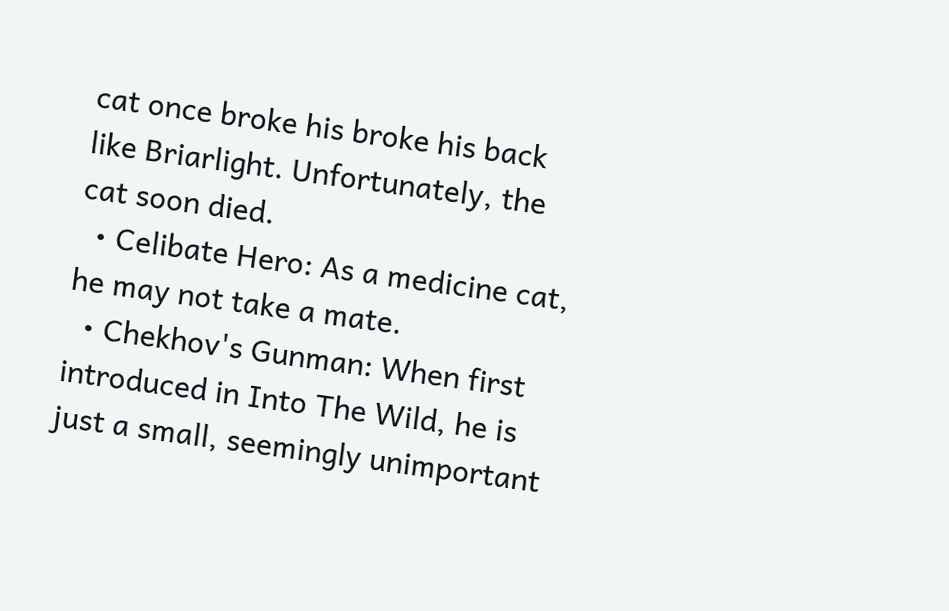cat once broke his broke his back like Briarlight. Unfortunately, the cat soon died.
  • Celibate Hero: As a medicine cat, he may not take a mate.
  • Chekhov's Gunman: When first introduced in Into The Wild, he is just a small, seemingly unimportant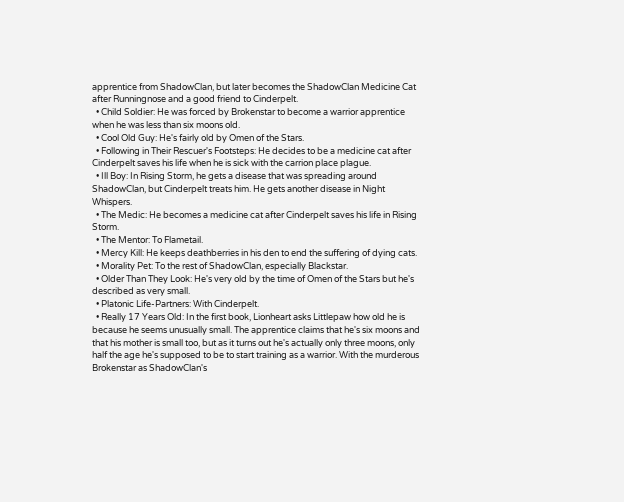apprentice from ShadowClan, but later becomes the ShadowClan Medicine Cat after Runningnose and a good friend to Cinderpelt.
  • Child Soldier: He was forced by Brokenstar to become a warrior apprentice when he was less than six moons old.
  • Cool Old Guy: He's fairly old by Omen of the Stars.
  • Following in Their Rescuer's Footsteps: He decides to be a medicine cat after Cinderpelt saves his life when he is sick with the carrion place plague.
  • Ill Boy: In Rising Storm, he gets a disease that was spreading around ShadowClan, but Cinderpelt treats him. He gets another disease in Night Whispers.
  • The Medic: He becomes a medicine cat after Cinderpelt saves his life in Rising Storm.
  • The Mentor: To Flametail.
  • Mercy Kill: He keeps deathberries in his den to end the suffering of dying cats.
  • Morality Pet: To the rest of ShadowClan, especially Blackstar.
  • Older Than They Look: He's very old by the time of Omen of the Stars but he's described as very small.
  • Platonic Life-Partners: With Cinderpelt.
  • Really 17 Years Old: In the first book, Lionheart asks Littlepaw how old he is because he seems unusually small. The apprentice claims that he's six moons and that his mother is small too, but as it turns out he's actually only three moons, only half the age he's supposed to be to start training as a warrior. With the murderous Brokenstar as ShadowClan's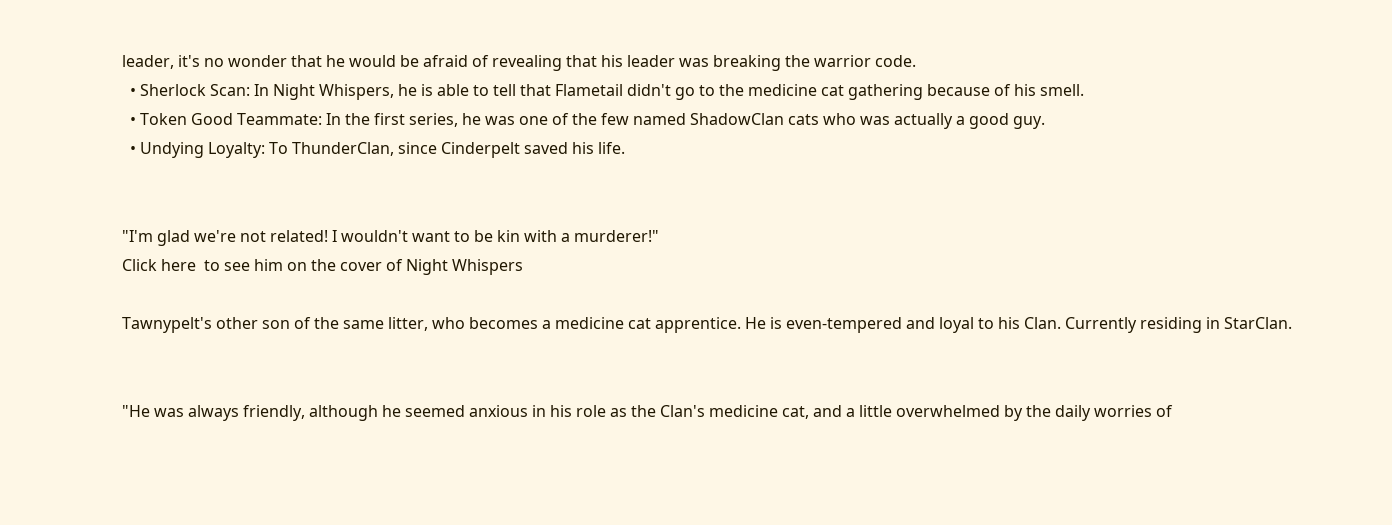leader, it's no wonder that he would be afraid of revealing that his leader was breaking the warrior code.
  • Sherlock Scan: In Night Whispers, he is able to tell that Flametail didn't go to the medicine cat gathering because of his smell.
  • Token Good Teammate: In the first series, he was one of the few named ShadowClan cats who was actually a good guy.
  • Undying Loyalty: To ThunderClan, since Cinderpelt saved his life.


"I'm glad we're not related! I wouldn't want to be kin with a murderer!"
Click here  to see him on the cover of Night Whispers

Tawnypelt's other son of the same litter, who becomes a medicine cat apprentice. He is even-tempered and loyal to his Clan. Currently residing in StarClan.


"He was always friendly, although he seemed anxious in his role as the Clan's medicine cat, and a little overwhelmed by the daily worries of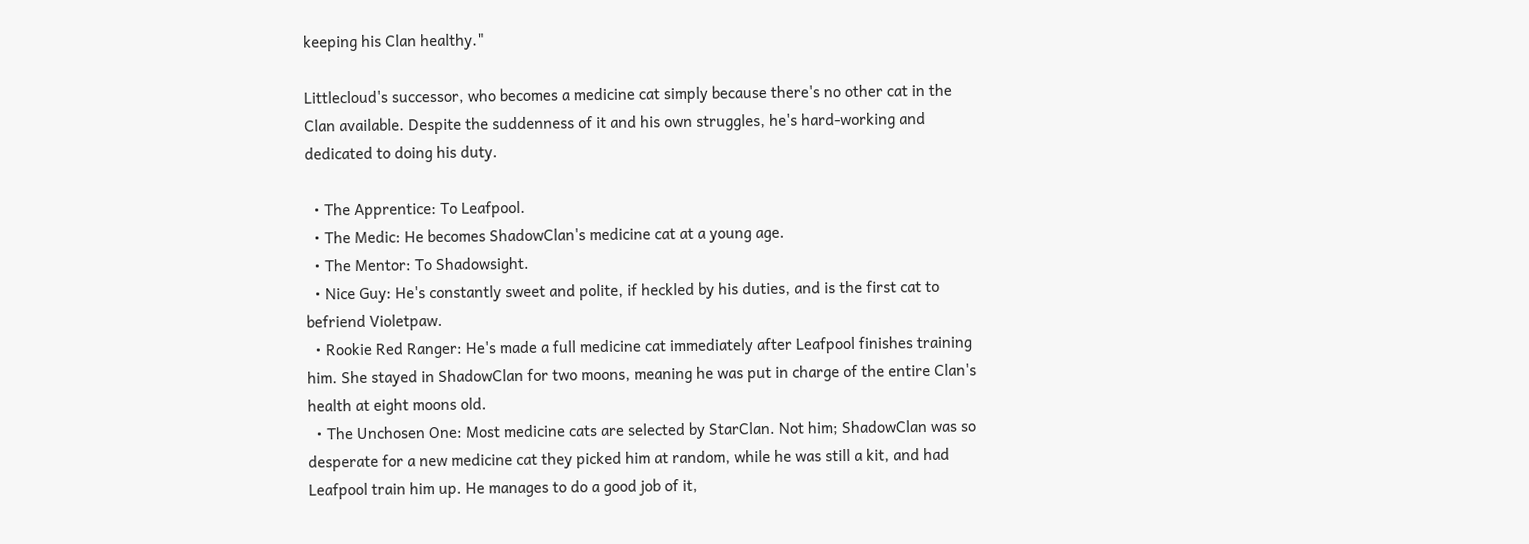keeping his Clan healthy."

Littlecloud's successor, who becomes a medicine cat simply because there's no other cat in the Clan available. Despite the suddenness of it and his own struggles, he's hard-working and dedicated to doing his duty.

  • The Apprentice: To Leafpool.
  • The Medic: He becomes ShadowClan's medicine cat at a young age.
  • The Mentor: To Shadowsight.
  • Nice Guy: He's constantly sweet and polite, if heckled by his duties, and is the first cat to befriend Violetpaw.
  • Rookie Red Ranger: He's made a full medicine cat immediately after Leafpool finishes training him. She stayed in ShadowClan for two moons, meaning he was put in charge of the entire Clan's health at eight moons old.
  • The Unchosen One: Most medicine cats are selected by StarClan. Not him; ShadowClan was so desperate for a new medicine cat they picked him at random, while he was still a kit, and had Leafpool train him up. He manages to do a good job of it,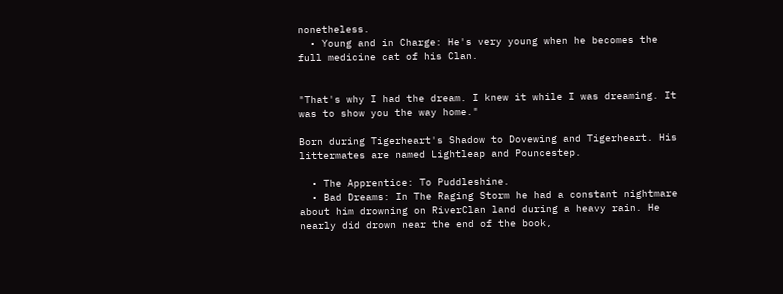nonetheless.
  • Young and in Charge: He's very young when he becomes the full medicine cat of his Clan.


"That's why I had the dream. I knew it while I was dreaming. It was to show you the way home."

Born during Tigerheart's Shadow to Dovewing and Tigerheart. His littermates are named Lightleap and Pouncestep.

  • The Apprentice: To Puddleshine.
  • Bad Dreams: In The Raging Storm he had a constant nightmare about him drowning on RiverClan land during a heavy rain. He nearly did drown near the end of the book,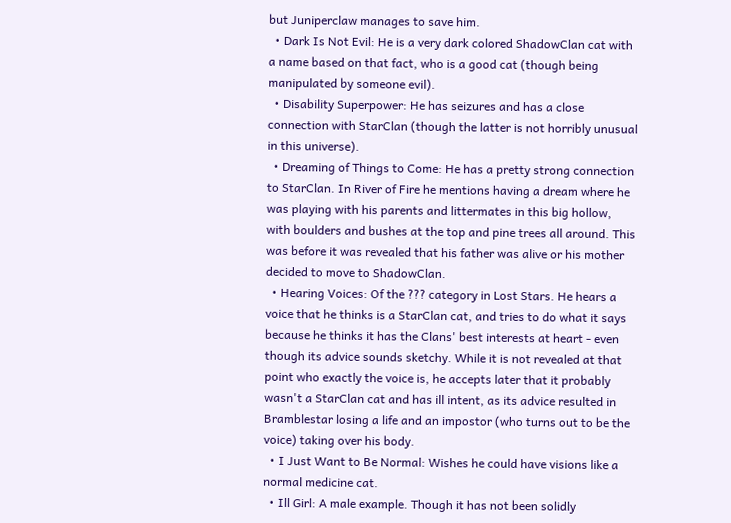but Juniperclaw manages to save him.
  • Dark Is Not Evil: He is a very dark colored ShadowClan cat with a name based on that fact, who is a good cat (though being manipulated by someone evil).
  • Disability Superpower: He has seizures and has a close connection with StarClan (though the latter is not horribly unusual in this universe).
  • Dreaming of Things to Come: He has a pretty strong connection to StarClan. In River of Fire he mentions having a dream where he was playing with his parents and littermates in this big hollow, with boulders and bushes at the top and pine trees all around. This was before it was revealed that his father was alive or his mother decided to move to ShadowClan.
  • Hearing Voices: Of the ??? category in Lost Stars. He hears a voice that he thinks is a StarClan cat, and tries to do what it says because he thinks it has the Clans' best interests at heart - even though its advice sounds sketchy. While it is not revealed at that point who exactly the voice is, he accepts later that it probably wasn't a StarClan cat and has ill intent, as its advice resulted in Bramblestar losing a life and an impostor (who turns out to be the voice) taking over his body.
  • I Just Want to Be Normal: Wishes he could have visions like a normal medicine cat.
  • Ill Girl: A male example. Though it has not been solidly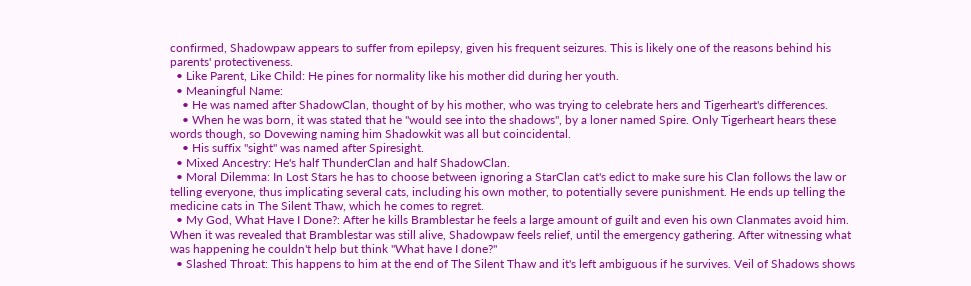confirmed, Shadowpaw appears to suffer from epilepsy, given his frequent seizures. This is likely one of the reasons behind his parents' protectiveness.
  • Like Parent, Like Child: He pines for normality like his mother did during her youth.
  • Meaningful Name:
    • He was named after ShadowClan, thought of by his mother, who was trying to celebrate hers and Tigerheart's differences.
    • When he was born, it was stated that he "would see into the shadows", by a loner named Spire. Only Tigerheart hears these words though, so Dovewing naming him Shadowkit was all but coincidental.
    • His suffix "sight" was named after Spiresight.
  • Mixed Ancestry: He's half ThunderClan and half ShadowClan.
  • Moral Dilemma: In Lost Stars he has to choose between ignoring a StarClan cat's edict to make sure his Clan follows the law or telling everyone, thus implicating several cats, including his own mother, to potentially severe punishment. He ends up telling the medicine cats in The Silent Thaw, which he comes to regret.
  • My God, What Have I Done?: After he kills Bramblestar he feels a large amount of guilt and even his own Clanmates avoid him. When it was revealed that Bramblestar was still alive, Shadowpaw feels relief, until the emergency gathering. After witnessing what was happening he couldn't help but think "What have I done?"
  • Slashed Throat: This happens to him at the end of The Silent Thaw and it's left ambiguous if he survives. Veil of Shadows shows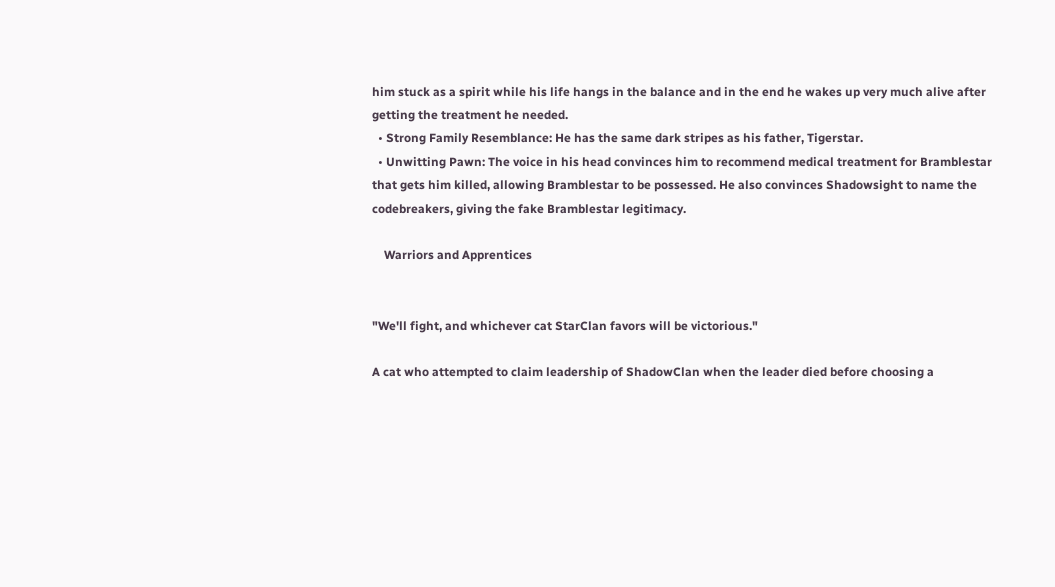him stuck as a spirit while his life hangs in the balance and in the end he wakes up very much alive after getting the treatment he needed.
  • Strong Family Resemblance: He has the same dark stripes as his father, Tigerstar.
  • Unwitting Pawn: The voice in his head convinces him to recommend medical treatment for Bramblestar that gets him killed, allowing Bramblestar to be possessed. He also convinces Shadowsight to name the codebreakers, giving the fake Bramblestar legitimacy.

    Warriors and Apprentices


"We'll fight, and whichever cat StarClan favors will be victorious."

A cat who attempted to claim leadership of ShadowClan when the leader died before choosing a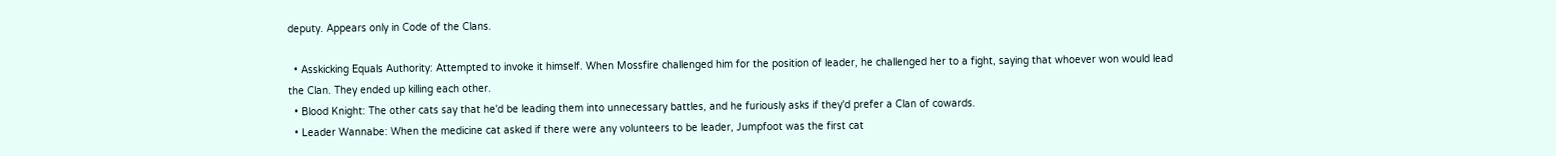deputy. Appears only in Code of the Clans.

  • Asskicking Equals Authority: Attempted to invoke it himself. When Mossfire challenged him for the position of leader, he challenged her to a fight, saying that whoever won would lead the Clan. They ended up killing each other.
  • Blood Knight: The other cats say that he'd be leading them into unnecessary battles, and he furiously asks if they'd prefer a Clan of cowards.
  • Leader Wannabe: When the medicine cat asked if there were any volunteers to be leader, Jumpfoot was the first cat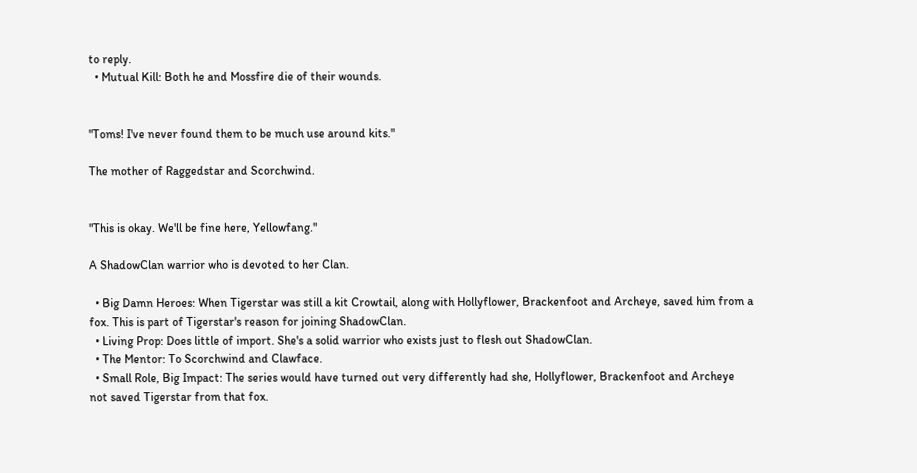to reply.
  • Mutual Kill: Both he and Mossfire die of their wounds.


"Toms! I've never found them to be much use around kits."

The mother of Raggedstar and Scorchwind.


"This is okay. We'll be fine here, Yellowfang."

A ShadowClan warrior who is devoted to her Clan.

  • Big Damn Heroes: When Tigerstar was still a kit Crowtail, along with Hollyflower, Brackenfoot and Archeye, saved him from a fox. This is part of Tigerstar's reason for joining ShadowClan.
  • Living Prop: Does little of import. She's a solid warrior who exists just to flesh out ShadowClan.
  • The Mentor: To Scorchwind and Clawface.
  • Small Role, Big Impact: The series would have turned out very differently had she, Hollyflower, Brackenfoot and Archeye not saved Tigerstar from that fox.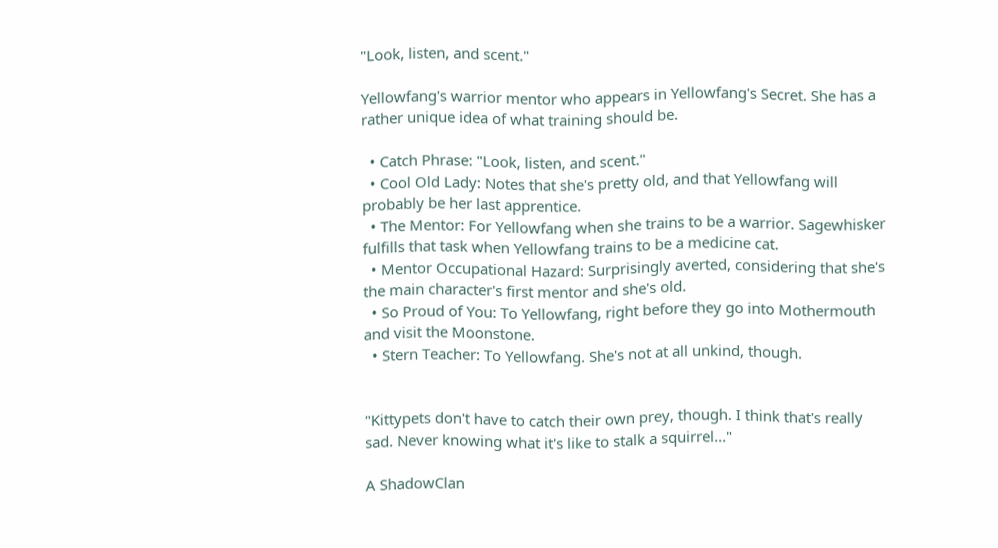"Look, listen, and scent."

Yellowfang's warrior mentor who appears in Yellowfang's Secret. She has a rather unique idea of what training should be.

  • Catch Phrase: "Look, listen, and scent."
  • Cool Old Lady: Notes that she's pretty old, and that Yellowfang will probably be her last apprentice.
  • The Mentor: For Yellowfang when she trains to be a warrior. Sagewhisker fulfills that task when Yellowfang trains to be a medicine cat.
  • Mentor Occupational Hazard: Surprisingly averted, considering that she's the main character's first mentor and she's old.
  • So Proud of You: To Yellowfang, right before they go into Mothermouth and visit the Moonstone.
  • Stern Teacher: To Yellowfang. She's not at all unkind, though.


"Kittypets don't have to catch their own prey, though. I think that's really sad. Never knowing what it's like to stalk a squirrel..."

A ShadowClan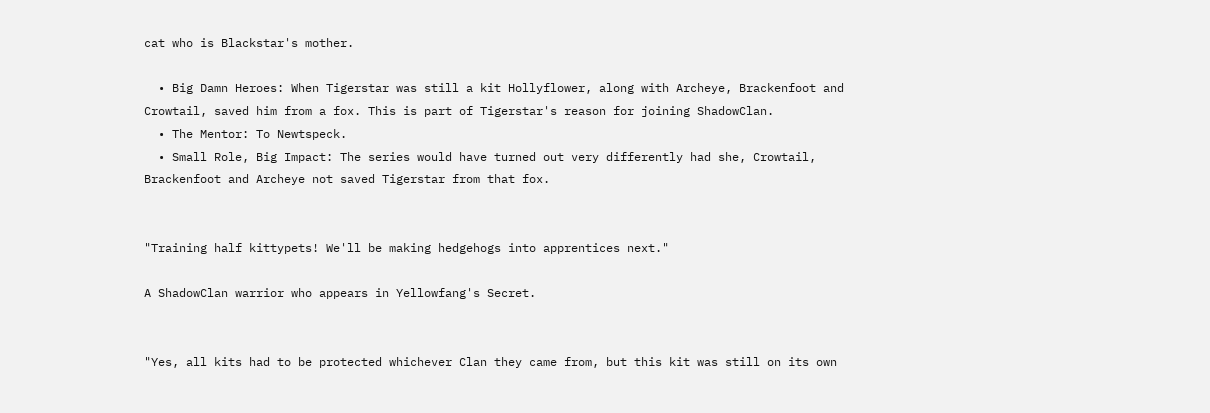cat who is Blackstar's mother.

  • Big Damn Heroes: When Tigerstar was still a kit Hollyflower, along with Archeye, Brackenfoot and Crowtail, saved him from a fox. This is part of Tigerstar's reason for joining ShadowClan.
  • The Mentor: To Newtspeck.
  • Small Role, Big Impact: The series would have turned out very differently had she, Crowtail, Brackenfoot and Archeye not saved Tigerstar from that fox.


"Training half kittypets! We'll be making hedgehogs into apprentices next."

A ShadowClan warrior who appears in Yellowfang's Secret.


"Yes, all kits had to be protected whichever Clan they came from, but this kit was still on its own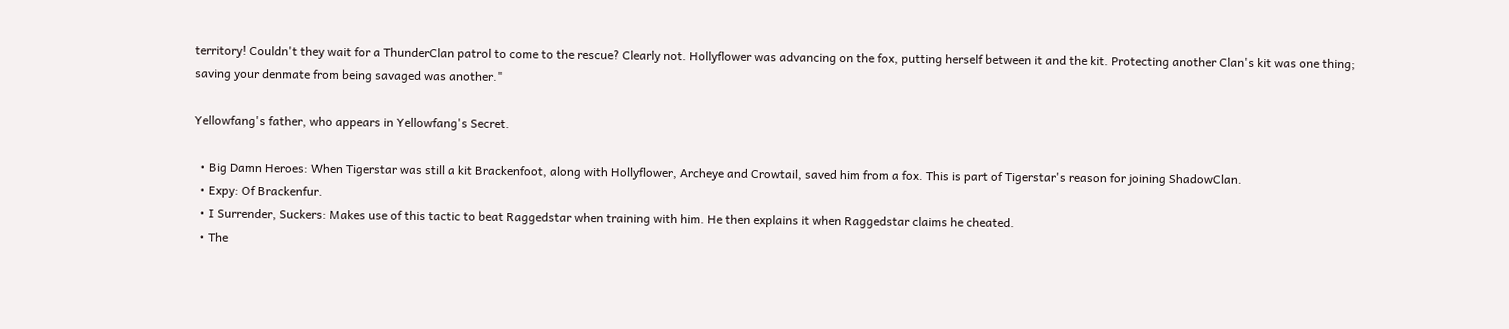territory! Couldn't they wait for a ThunderClan patrol to come to the rescue? Clearly not. Hollyflower was advancing on the fox, putting herself between it and the kit. Protecting another Clan's kit was one thing; saving your denmate from being savaged was another."

Yellowfang's father, who appears in Yellowfang's Secret.

  • Big Damn Heroes: When Tigerstar was still a kit Brackenfoot, along with Hollyflower, Archeye and Crowtail, saved him from a fox. This is part of Tigerstar's reason for joining ShadowClan.
  • Expy: Of Brackenfur.
  • I Surrender, Suckers: Makes use of this tactic to beat Raggedstar when training with him. He then explains it when Raggedstar claims he cheated.
  • The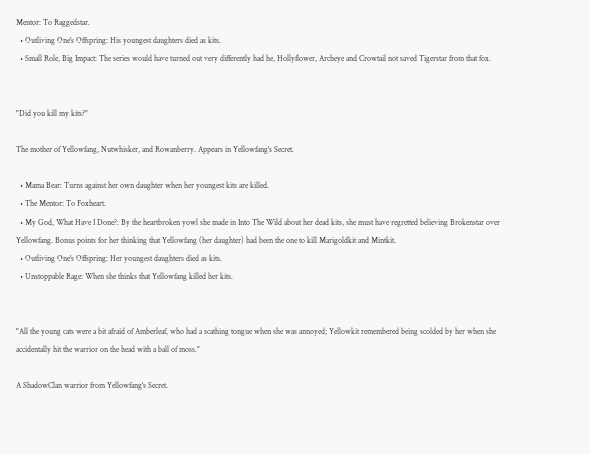Mentor: To Raggedstar.
  • Outliving One's Offspring: His youngest daughters died as kits.
  • Small Role, Big Impact: The series would have turned out very differently had he, Hollyflower, Archeye and Crowtail not saved Tigerstar from that fox.


"Did you kill my kits?"

The mother of Yellowfang, Nutwhisker, and Rowanberry. Appears in Yellowfang's Secret.

  • Mama Bear: Turns against her own daughter when her youngest kits are killed.
  • The Mentor: To Foxheart.
  • My God, What Have I Done?: By the heartbroken yowl she made in Into The Wild about her dead kits, she must have regretted believing Brokenstar over Yellowfang. Bonus points for her thinking that Yellowfang (her daughter) had been the one to kill Marigoldkit and Mintkit.
  • Outliving One's Offspring: Her youngest daughters died as kits.
  • Unstoppable Rage: When she thinks that Yellowfang killed her kits.


"All the young cats were a bit afraid of Amberleaf, who had a scathing tongue when she was annoyed; Yellowkit remembered being scolded by her when she accidentally hit the warrior on the head with a ball of moss."

A ShadowClan warrior from Yellowfang's Secret.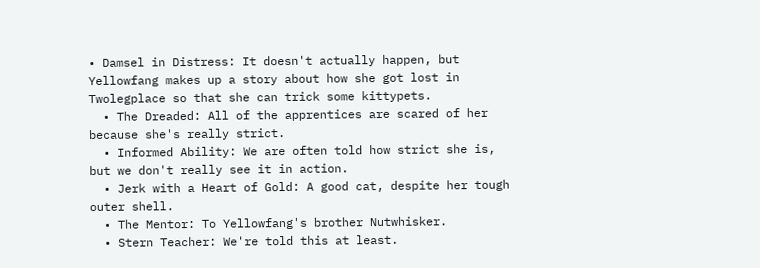• Damsel in Distress: It doesn't actually happen, but Yellowfang makes up a story about how she got lost in Twolegplace so that she can trick some kittypets.
  • The Dreaded: All of the apprentices are scared of her because she's really strict.
  • Informed Ability: We are often told how strict she is, but we don't really see it in action.
  • Jerk with a Heart of Gold: A good cat, despite her tough outer shell.
  • The Mentor: To Yellowfang's brother Nutwhisker.
  • Stern Teacher: We're told this at least.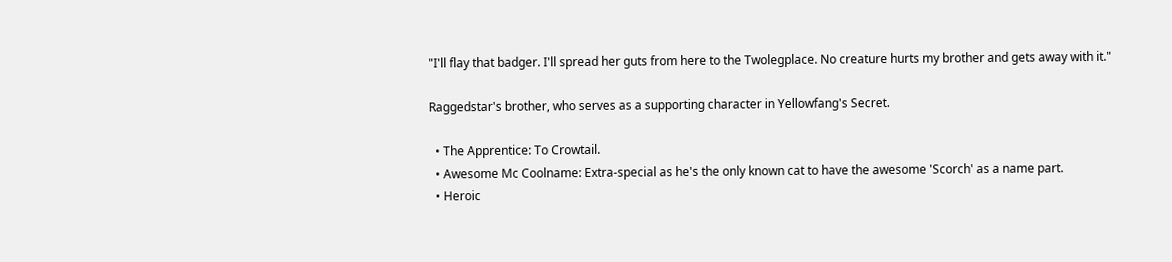"I'll flay that badger. I'll spread her guts from here to the Twolegplace. No creature hurts my brother and gets away with it."

Raggedstar's brother, who serves as a supporting character in Yellowfang's Secret.

  • The Apprentice: To Crowtail.
  • Awesome Mc Coolname: Extra-special as he's the only known cat to have the awesome 'Scorch' as a name part.
  • Heroic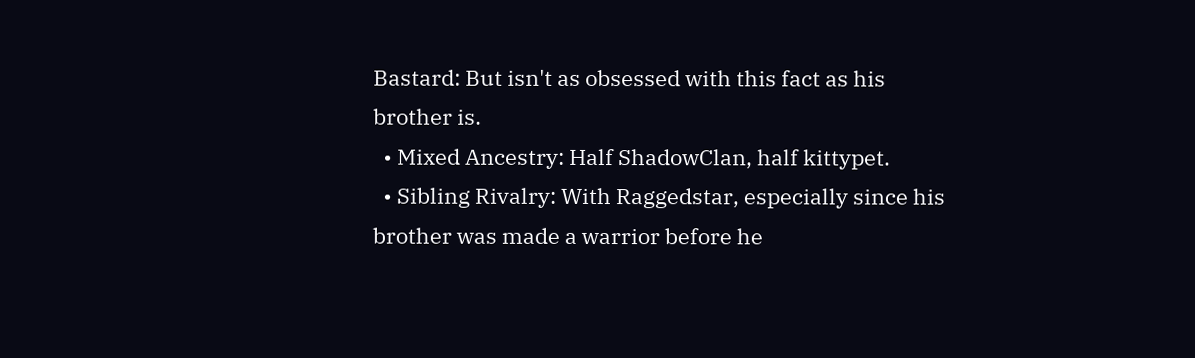Bastard: But isn't as obsessed with this fact as his brother is.
  • Mixed Ancestry: Half ShadowClan, half kittypet.
  • Sibling Rivalry: With Raggedstar, especially since his brother was made a warrior before he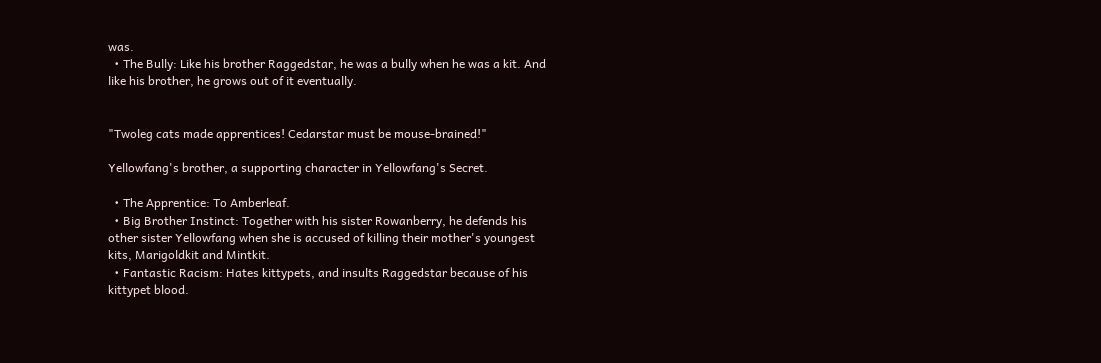was.
  • The Bully: Like his brother Raggedstar, he was a bully when he was a kit. And like his brother, he grows out of it eventually.


"Twoleg cats made apprentices! Cedarstar must be mouse-brained!"

Yellowfang's brother, a supporting character in Yellowfang's Secret.

  • The Apprentice: To Amberleaf.
  • Big Brother Instinct: Together with his sister Rowanberry, he defends his other sister Yellowfang when she is accused of killing their mother's youngest kits, Marigoldkit and Mintkit.
  • Fantastic Racism: Hates kittypets, and insults Raggedstar because of his kittypet blood.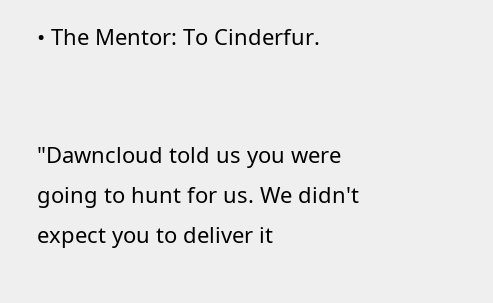• The Mentor: To Cinderfur.


"Dawncloud told us you were going to hunt for us. We didn't expect you to deliver it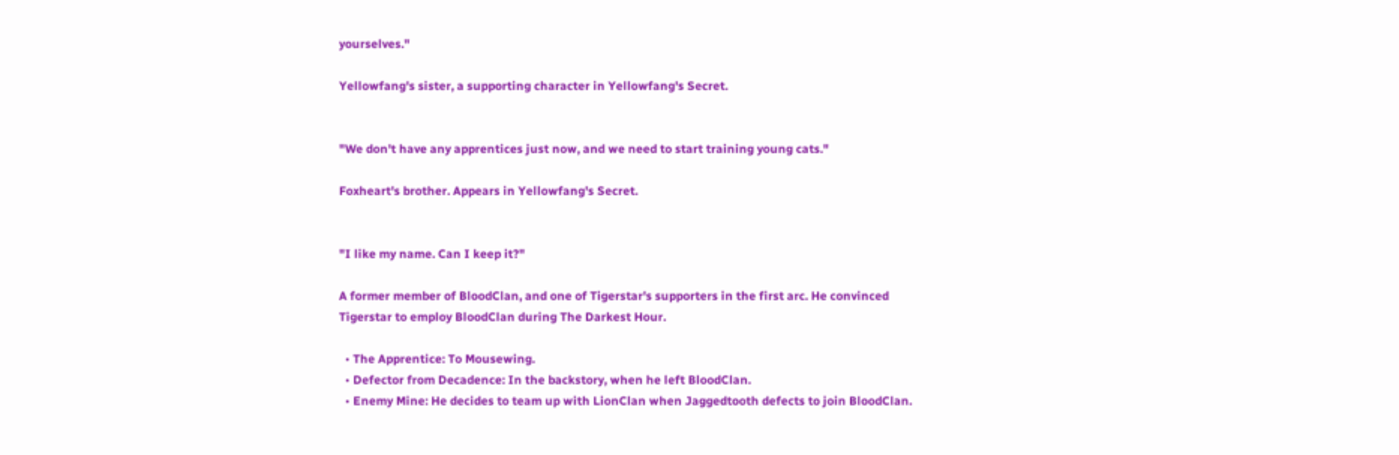yourselves."

Yellowfang's sister, a supporting character in Yellowfang's Secret.


"We don't have any apprentices just now, and we need to start training young cats."

Foxheart's brother. Appears in Yellowfang's Secret.


"I like my name. Can I keep it?"

A former member of BloodClan, and one of Tigerstar's supporters in the first arc. He convinced Tigerstar to employ BloodClan during The Darkest Hour.

  • The Apprentice: To Mousewing.
  • Defector from Decadence: In the backstory, when he left BloodClan.
  • Enemy Mine: He decides to team up with LionClan when Jaggedtooth defects to join BloodClan.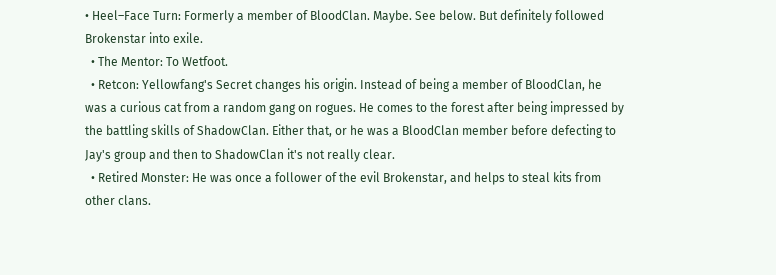• Heel–Face Turn: Formerly a member of BloodClan. Maybe. See below. But definitely followed Brokenstar into exile.
  • The Mentor: To Wetfoot.
  • Retcon: Yellowfang's Secret changes his origin. Instead of being a member of BloodClan, he was a curious cat from a random gang on rogues. He comes to the forest after being impressed by the battling skills of ShadowClan. Either that, or he was a BloodClan member before defecting to Jay's group and then to ShadowClan it's not really clear.
  • Retired Monster: He was once a follower of the evil Brokenstar, and helps to steal kits from other clans.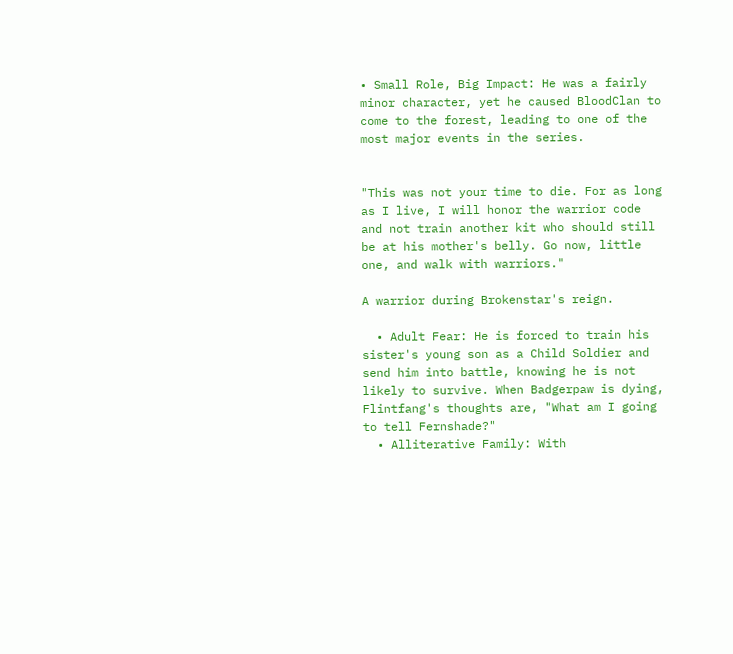• Small Role, Big Impact: He was a fairly minor character, yet he caused BloodClan to come to the forest, leading to one of the most major events in the series.


"This was not your time to die. For as long as I live, I will honor the warrior code and not train another kit who should still be at his mother's belly. Go now, little one, and walk with warriors."

A warrior during Brokenstar's reign.

  • Adult Fear: He is forced to train his sister's young son as a Child Soldier and send him into battle, knowing he is not likely to survive. When Badgerpaw is dying, Flintfang's thoughts are, "What am I going to tell Fernshade?"
  • Alliterative Family: With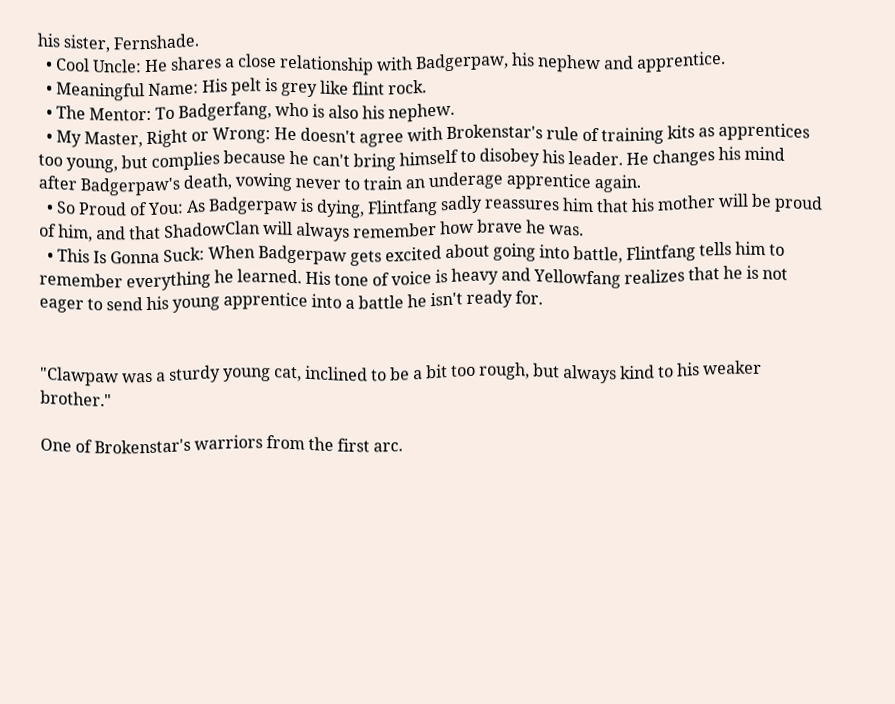his sister, Fernshade.
  • Cool Uncle: He shares a close relationship with Badgerpaw, his nephew and apprentice.
  • Meaningful Name: His pelt is grey like flint rock.
  • The Mentor: To Badgerfang, who is also his nephew.
  • My Master, Right or Wrong: He doesn't agree with Brokenstar's rule of training kits as apprentices too young, but complies because he can't bring himself to disobey his leader. He changes his mind after Badgerpaw's death, vowing never to train an underage apprentice again.
  • So Proud of You: As Badgerpaw is dying, Flintfang sadly reassures him that his mother will be proud of him, and that ShadowClan will always remember how brave he was.
  • This Is Gonna Suck: When Badgerpaw gets excited about going into battle, Flintfang tells him to remember everything he learned. His tone of voice is heavy and Yellowfang realizes that he is not eager to send his young apprentice into a battle he isn't ready for.


"Clawpaw was a sturdy young cat, inclined to be a bit too rough, but always kind to his weaker brother."

One of Brokenstar's warriors from the first arc.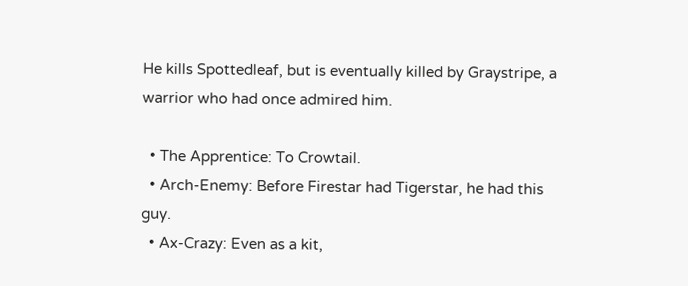He kills Spottedleaf, but is eventually killed by Graystripe, a warrior who had once admired him.

  • The Apprentice: To Crowtail.
  • Arch-Enemy: Before Firestar had Tigerstar, he had this guy.
  • Ax-Crazy: Even as a kit,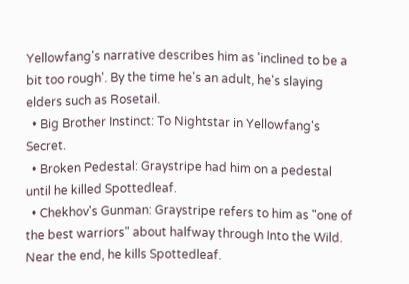Yellowfang's narrative describes him as 'inclined to be a bit too rough'. By the time he's an adult, he's slaying elders such as Rosetail.
  • Big Brother Instinct: To Nightstar in Yellowfang's Secret.
  • Broken Pedestal: Graystripe had him on a pedestal until he killed Spottedleaf.
  • Chekhov's Gunman: Graystripe refers to him as "one of the best warriors" about halfway through Into the Wild. Near the end, he kills Spottedleaf.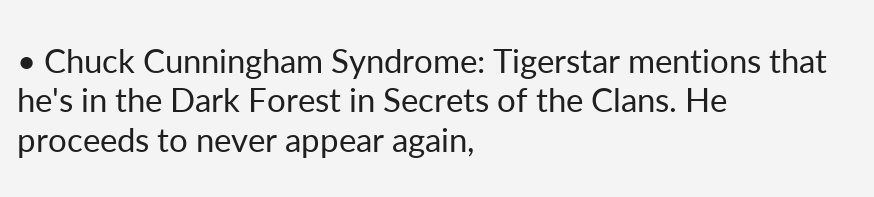• Chuck Cunningham Syndrome: Tigerstar mentions that he's in the Dark Forest in Secrets of the Clans. He proceeds to never appear again,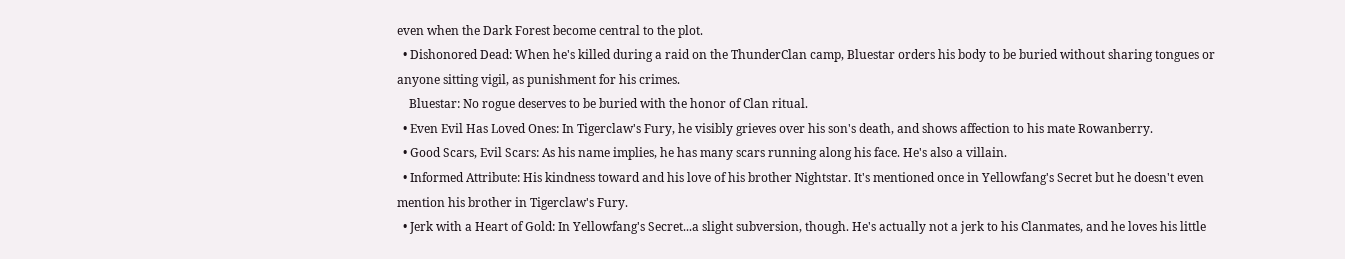even when the Dark Forest become central to the plot.
  • Dishonored Dead: When he's killed during a raid on the ThunderClan camp, Bluestar orders his body to be buried without sharing tongues or anyone sitting vigil, as punishment for his crimes.
    Bluestar: No rogue deserves to be buried with the honor of Clan ritual.
  • Even Evil Has Loved Ones: In Tigerclaw's Fury, he visibly grieves over his son's death, and shows affection to his mate Rowanberry.
  • Good Scars, Evil Scars: As his name implies, he has many scars running along his face. He's also a villain.
  • Informed Attribute: His kindness toward and his love of his brother Nightstar. It's mentioned once in Yellowfang's Secret but he doesn't even mention his brother in Tigerclaw's Fury.
  • Jerk with a Heart of Gold: In Yellowfang's Secret...a slight subversion, though. He's actually not a jerk to his Clanmates, and he loves his little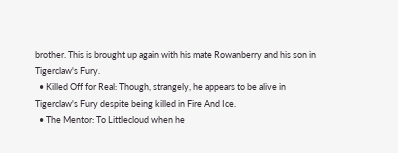brother. This is brought up again with his mate Rowanberry and his son in Tigerclaw's Fury.
  • Killed Off for Real: Though, strangely, he appears to be alive in Tigerclaw's Fury despite being killed in Fire And Ice.
  • The Mentor: To Littlecloud when he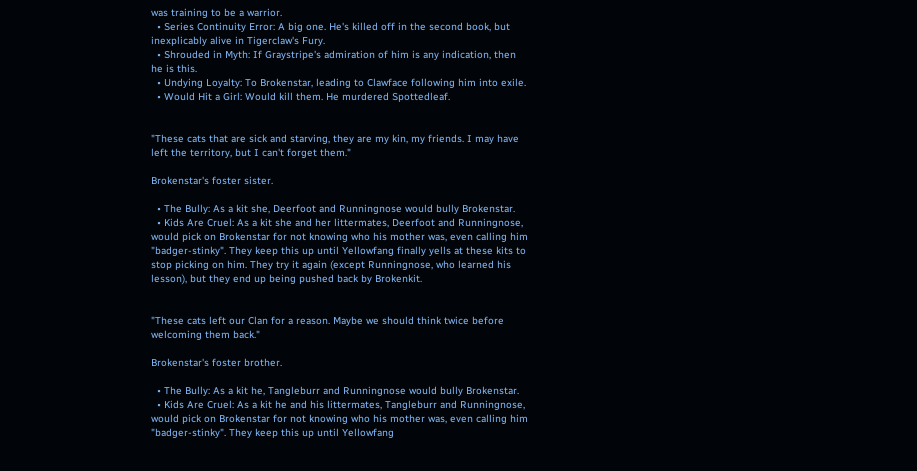was training to be a warrior.
  • Series Continuity Error: A big one. He's killed off in the second book, but inexplicably alive in Tigerclaw's Fury.
  • Shrouded in Myth: If Graystripe's admiration of him is any indication, then he is this.
  • Undying Loyalty: To Brokenstar, leading to Clawface following him into exile.
  • Would Hit a Girl: Would kill them. He murdered Spottedleaf.


"These cats that are sick and starving, they are my kin, my friends. I may have left the territory, but I can't forget them."

Brokenstar's foster sister.

  • The Bully: As a kit she, Deerfoot and Runningnose would bully Brokenstar.
  • Kids Are Cruel: As a kit she and her littermates, Deerfoot and Runningnose, would pick on Brokenstar for not knowing who his mother was, even calling him "badger-stinky". They keep this up until Yellowfang finally yells at these kits to stop picking on him. They try it again (except Runningnose, who learned his lesson), but they end up being pushed back by Brokenkit.


"These cats left our Clan for a reason. Maybe we should think twice before welcoming them back."

Brokenstar's foster brother.

  • The Bully: As a kit he, Tangleburr and Runningnose would bully Brokenstar.
  • Kids Are Cruel: As a kit he and his littermates, Tangleburr and Runningnose, would pick on Brokenstar for not knowing who his mother was, even calling him "badger-stinky". They keep this up until Yellowfang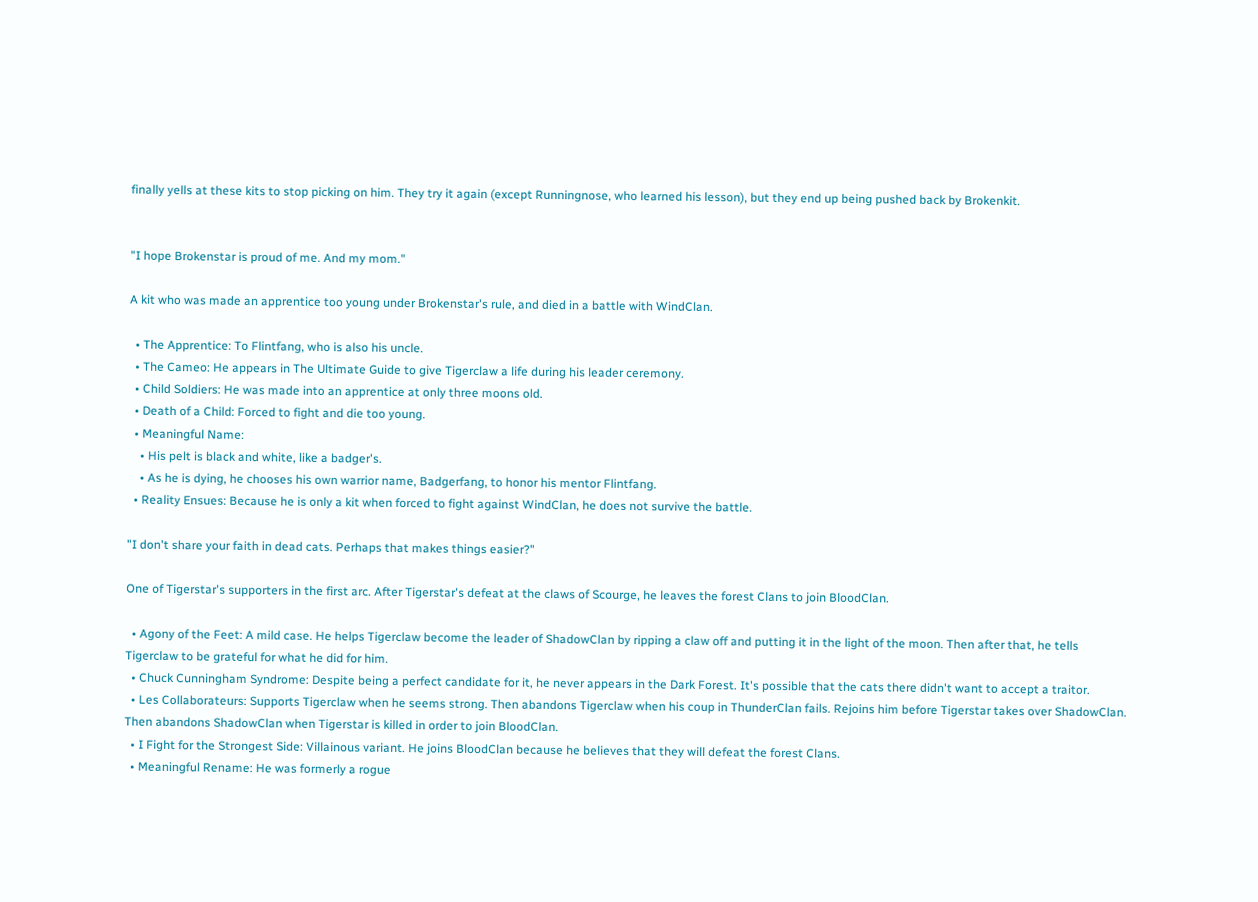finally yells at these kits to stop picking on him. They try it again (except Runningnose, who learned his lesson), but they end up being pushed back by Brokenkit.


"I hope Brokenstar is proud of me. And my mom."

A kit who was made an apprentice too young under Brokenstar's rule, and died in a battle with WindClan.

  • The Apprentice: To Flintfang, who is also his uncle.
  • The Cameo: He appears in The Ultimate Guide to give Tigerclaw a life during his leader ceremony.
  • Child Soldiers: He was made into an apprentice at only three moons old.
  • Death of a Child: Forced to fight and die too young.
  • Meaningful Name:
    • His pelt is black and white, like a badger's.
    • As he is dying, he chooses his own warrior name, Badgerfang, to honor his mentor Flintfang.
  • Reality Ensues: Because he is only a kit when forced to fight against WindClan, he does not survive the battle.

"I don't share your faith in dead cats. Perhaps that makes things easier?"

One of Tigerstar's supporters in the first arc. After Tigerstar's defeat at the claws of Scourge, he leaves the forest Clans to join BloodClan.

  • Agony of the Feet: A mild case. He helps Tigerclaw become the leader of ShadowClan by ripping a claw off and putting it in the light of the moon. Then after that, he tells Tigerclaw to be grateful for what he did for him.
  • Chuck Cunningham Syndrome: Despite being a perfect candidate for it, he never appears in the Dark Forest. It's possible that the cats there didn't want to accept a traitor.
  • Les Collaborateurs: Supports Tigerclaw when he seems strong. Then abandons Tigerclaw when his coup in ThunderClan fails. Rejoins him before Tigerstar takes over ShadowClan. Then abandons ShadowClan when Tigerstar is killed in order to join BloodClan.
  • I Fight for the Strongest Side: Villainous variant. He joins BloodClan because he believes that they will defeat the forest Clans.
  • Meaningful Rename: He was formerly a rogue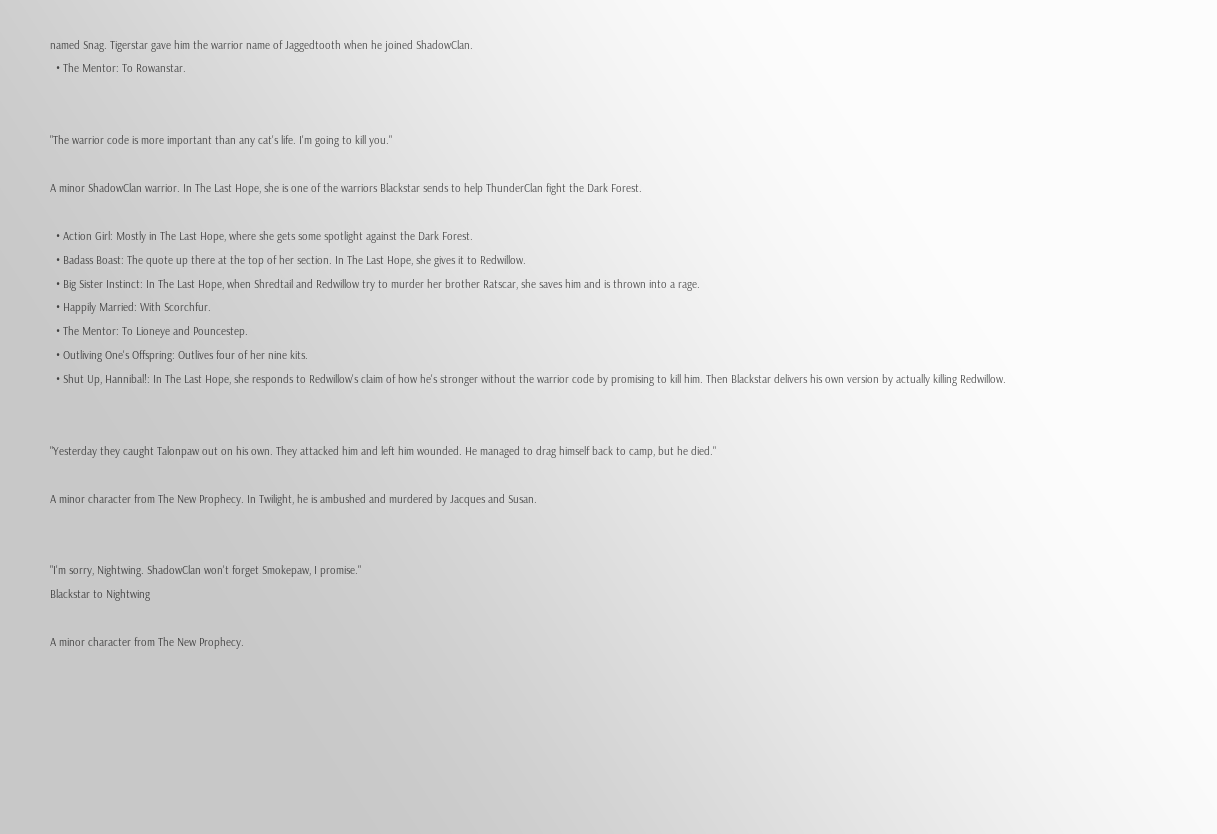named Snag. Tigerstar gave him the warrior name of Jaggedtooth when he joined ShadowClan.
  • The Mentor: To Rowanstar.


"The warrior code is more important than any cat's life. I'm going to kill you."

A minor ShadowClan warrior. In The Last Hope, she is one of the warriors Blackstar sends to help ThunderClan fight the Dark Forest.

  • Action Girl: Mostly in The Last Hope, where she gets some spotlight against the Dark Forest.
  • Badass Boast: The quote up there at the top of her section. In The Last Hope, she gives it to Redwillow.
  • Big Sister Instinct: In The Last Hope, when Shredtail and Redwillow try to murder her brother Ratscar, she saves him and is thrown into a rage.
  • Happily Married: With Scorchfur.
  • The Mentor: To Lioneye and Pouncestep.
  • Outliving One's Offspring: Outlives four of her nine kits.
  • Shut Up, Hannibal!: In The Last Hope, she responds to Redwillow's claim of how he's stronger without the warrior code by promising to kill him. Then Blackstar delivers his own version by actually killing Redwillow.


"Yesterday they caught Talonpaw out on his own. They attacked him and left him wounded. He managed to drag himself back to camp, but he died."

A minor character from The New Prophecy. In Twilight, he is ambushed and murdered by Jacques and Susan.


"I'm sorry, Nightwing. ShadowClan won't forget Smokepaw, I promise."
Blackstar to Nightwing

A minor character from The New Prophecy.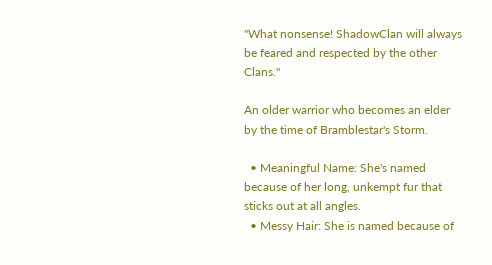"What nonsense! ShadowClan will always be feared and respected by the other Clans."

An older warrior who becomes an elder by the time of Bramblestar's Storm.

  • Meaningful Name: She's named because of her long, unkempt fur that sticks out at all angles.
  • Messy Hair: She is named because of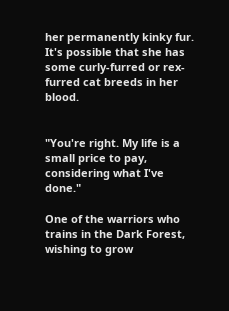her permanently kinky fur. It's possible that she has some curly-furred or rex-furred cat breeds in her blood.


"You're right. My life is a small price to pay, considering what I've done."

One of the warriors who trains in the Dark Forest, wishing to grow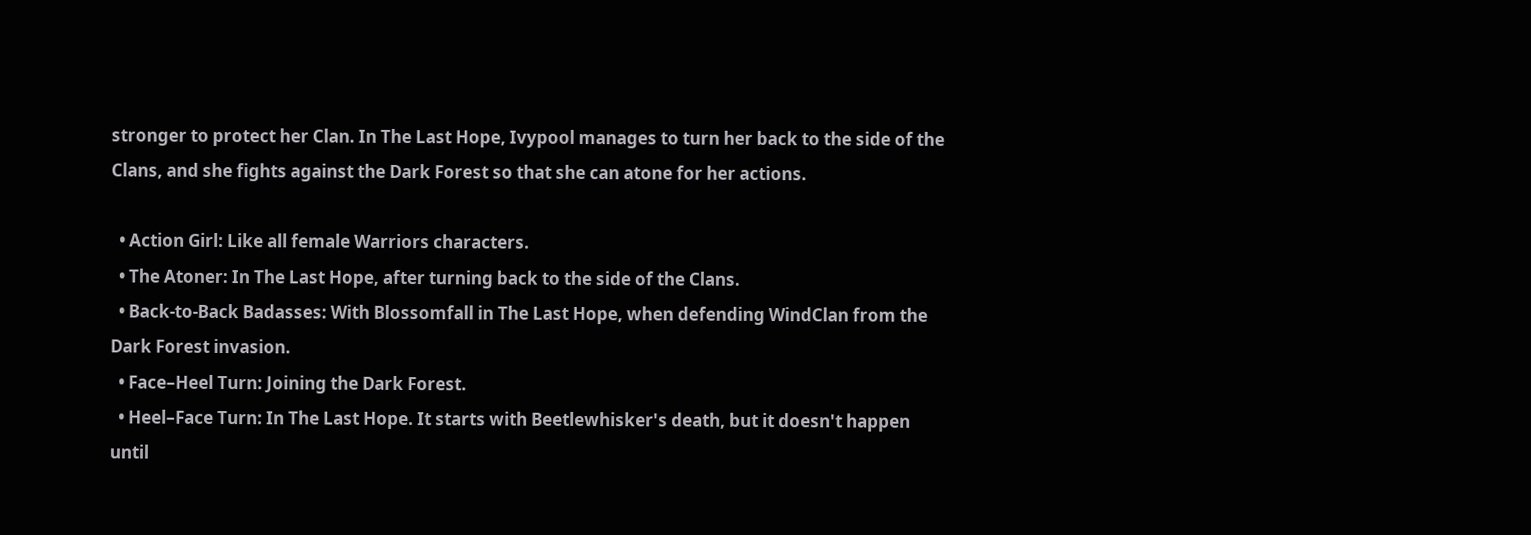stronger to protect her Clan. In The Last Hope, Ivypool manages to turn her back to the side of the Clans, and she fights against the Dark Forest so that she can atone for her actions.

  • Action Girl: Like all female Warriors characters.
  • The Atoner: In The Last Hope, after turning back to the side of the Clans.
  • Back-to-Back Badasses: With Blossomfall in The Last Hope, when defending WindClan from the Dark Forest invasion.
  • Face–Heel Turn: Joining the Dark Forest.
  • Heel–Face Turn: In The Last Hope. It starts with Beetlewhisker's death, but it doesn't happen until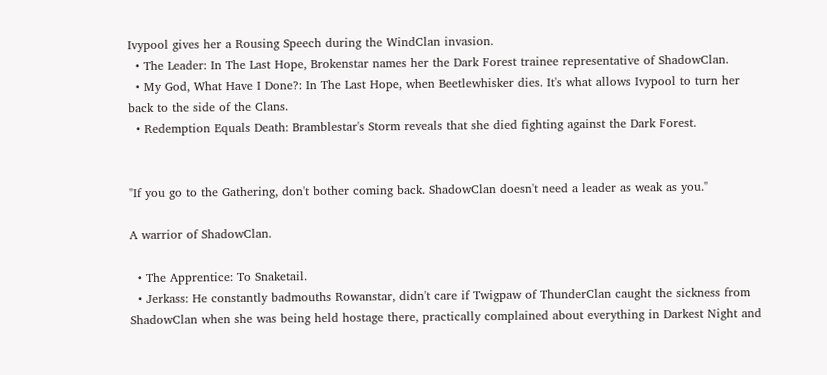Ivypool gives her a Rousing Speech during the WindClan invasion.
  • The Leader: In The Last Hope, Brokenstar names her the Dark Forest trainee representative of ShadowClan.
  • My God, What Have I Done?: In The Last Hope, when Beetlewhisker dies. It's what allows Ivypool to turn her back to the side of the Clans.
  • Redemption Equals Death: Bramblestar's Storm reveals that she died fighting against the Dark Forest.


"If you go to the Gathering, don't bother coming back. ShadowClan doesn't need a leader as weak as you."

A warrior of ShadowClan.

  • The Apprentice: To Snaketail.
  • Jerkass: He constantly badmouths Rowanstar, didn't care if Twigpaw of ThunderClan caught the sickness from ShadowClan when she was being held hostage there, practically complained about everything in Darkest Night and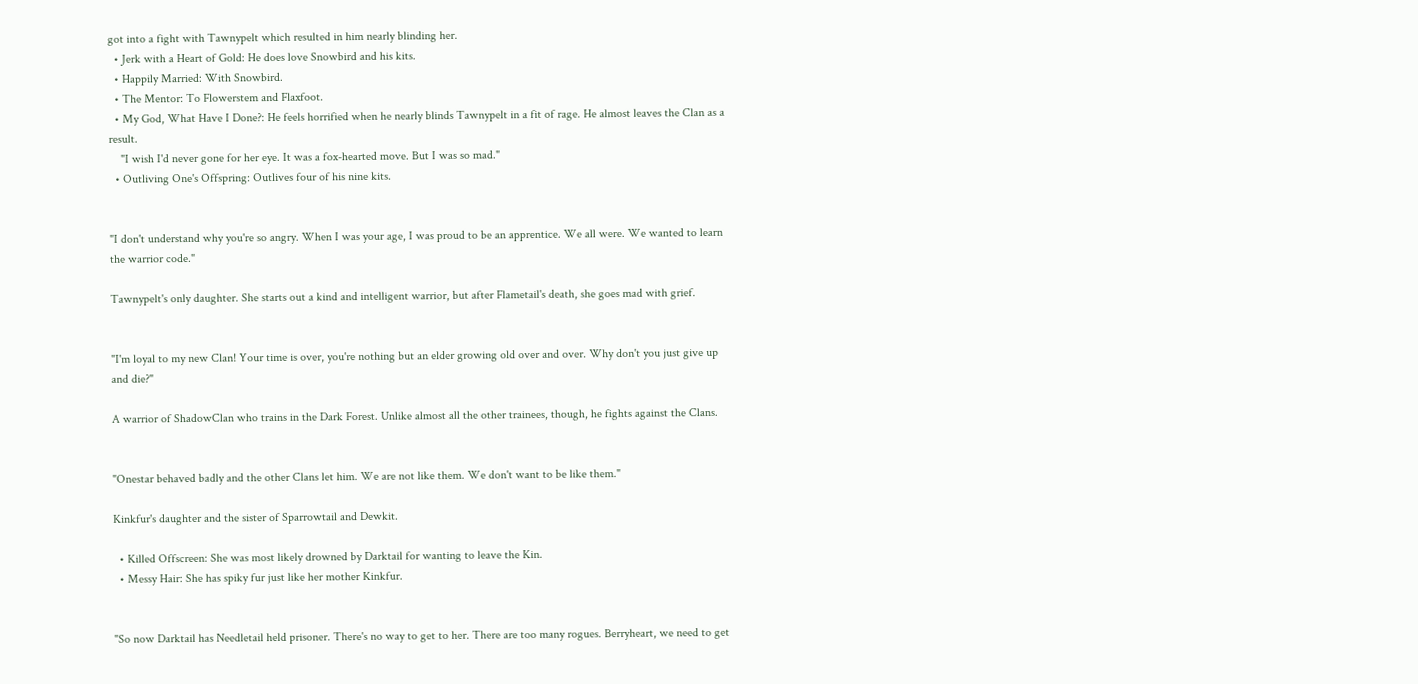got into a fight with Tawnypelt which resulted in him nearly blinding her.
  • Jerk with a Heart of Gold: He does love Snowbird and his kits.
  • Happily Married: With Snowbird.
  • The Mentor: To Flowerstem and Flaxfoot.
  • My God, What Have I Done?: He feels horrified when he nearly blinds Tawnypelt in a fit of rage. He almost leaves the Clan as a result.
    "I wish I'd never gone for her eye. It was a fox-hearted move. But I was so mad."
  • Outliving One's Offspring: Outlives four of his nine kits.


"I don't understand why you're so angry. When I was your age, I was proud to be an apprentice. We all were. We wanted to learn the warrior code."

Tawnypelt's only daughter. She starts out a kind and intelligent warrior, but after Flametail's death, she goes mad with grief.


"I'm loyal to my new Clan! Your time is over, you're nothing but an elder growing old over and over. Why don't you just give up and die?"

A warrior of ShadowClan who trains in the Dark Forest. Unlike almost all the other trainees, though, he fights against the Clans.


"Onestar behaved badly and the other Clans let him. We are not like them. We don't want to be like them."

Kinkfur's daughter and the sister of Sparrowtail and Dewkit.

  • Killed Offscreen: She was most likely drowned by Darktail for wanting to leave the Kin.
  • Messy Hair: She has spiky fur just like her mother Kinkfur.


"So now Darktail has Needletail held prisoner. There's no way to get to her. There are too many rogues. Berryheart, we need to get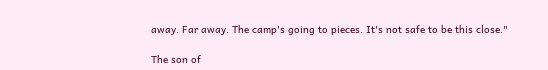away. Far away. The camp's going to pieces. It's not safe to be this close."

The son of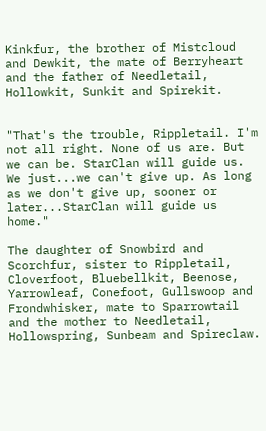Kinkfur, the brother of Mistcloud and Dewkit, the mate of Berryheart and the father of Needletail, Hollowkit, Sunkit and Spirekit.


"That's the trouble, Rippletail. I'm not all right. None of us are. But we can be. StarClan will guide us. We just...we can't give up. As long as we don't give up, sooner or later...StarClan will guide us home."

The daughter of Snowbird and Scorchfur, sister to Rippletail, Cloverfoot, Bluebellkit, Beenose, Yarrowleaf, Conefoot, Gullswoop and Frondwhisker, mate to Sparrowtail and the mother to Needletail, Hollowspring, Sunbeam and Spireclaw.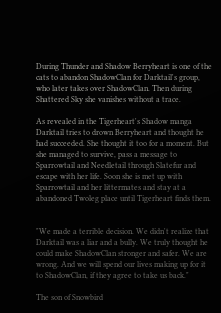During Thunder and Shadow Berryheart is one of the cats to abandon ShadowClan for Darktail's group, who later takes over ShadowClan. Then during Shattered Sky she vanishes without a trace.

As revealed in the Tigerheart's Shadow manga Darktail tries to drown Berryheart and thought he had succeeded. She thought it too for a moment. But she managed to survive, pass a message to Sparrowtail and Needletail through Slatefur and escape with her life. Soon she is met up with Sparrowtail and her littermates and stay at a abandoned Twoleg place until Tigerheart finds them.


"We made a terrible decision. We didn't realize that Darktail was a liar and a bully. We truly thought he could make ShadowClan stronger and safer. We are wrong. And we will spend our lives making up for it to ShadowClan, if they agree to take us back."

The son of Snowbird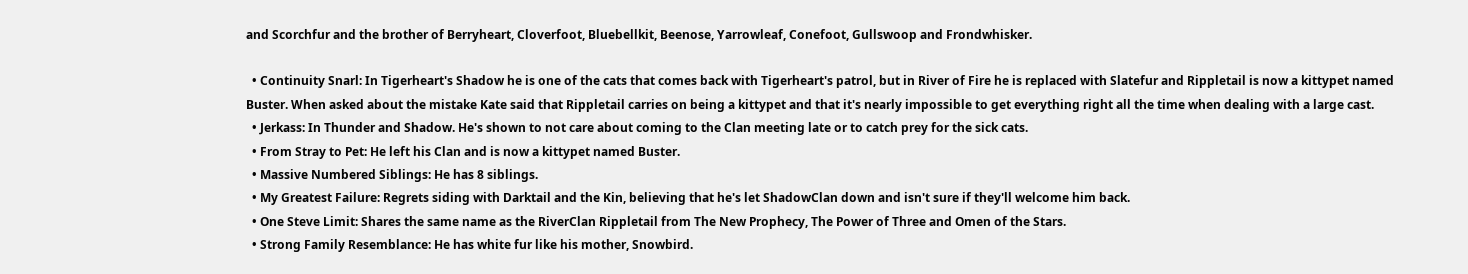and Scorchfur and the brother of Berryheart, Cloverfoot, Bluebellkit, Beenose, Yarrowleaf, Conefoot, Gullswoop and Frondwhisker.

  • Continuity Snarl: In Tigerheart's Shadow he is one of the cats that comes back with Tigerheart's patrol, but in River of Fire he is replaced with Slatefur and Rippletail is now a kittypet named Buster. When asked about the mistake Kate said that Rippletail carries on being a kittypet and that it's nearly impossible to get everything right all the time when dealing with a large cast.
  • Jerkass: In Thunder and Shadow. He's shown to not care about coming to the Clan meeting late or to catch prey for the sick cats.
  • From Stray to Pet: He left his Clan and is now a kittypet named Buster.
  • Massive Numbered Siblings: He has 8 siblings.
  • My Greatest Failure: Regrets siding with Darktail and the Kin, believing that he's let ShadowClan down and isn't sure if they'll welcome him back.
  • One Steve Limit: Shares the same name as the RiverClan Rippletail from The New Prophecy, The Power of Three and Omen of the Stars.
  • Strong Family Resemblance: He has white fur like his mother, Snowbird.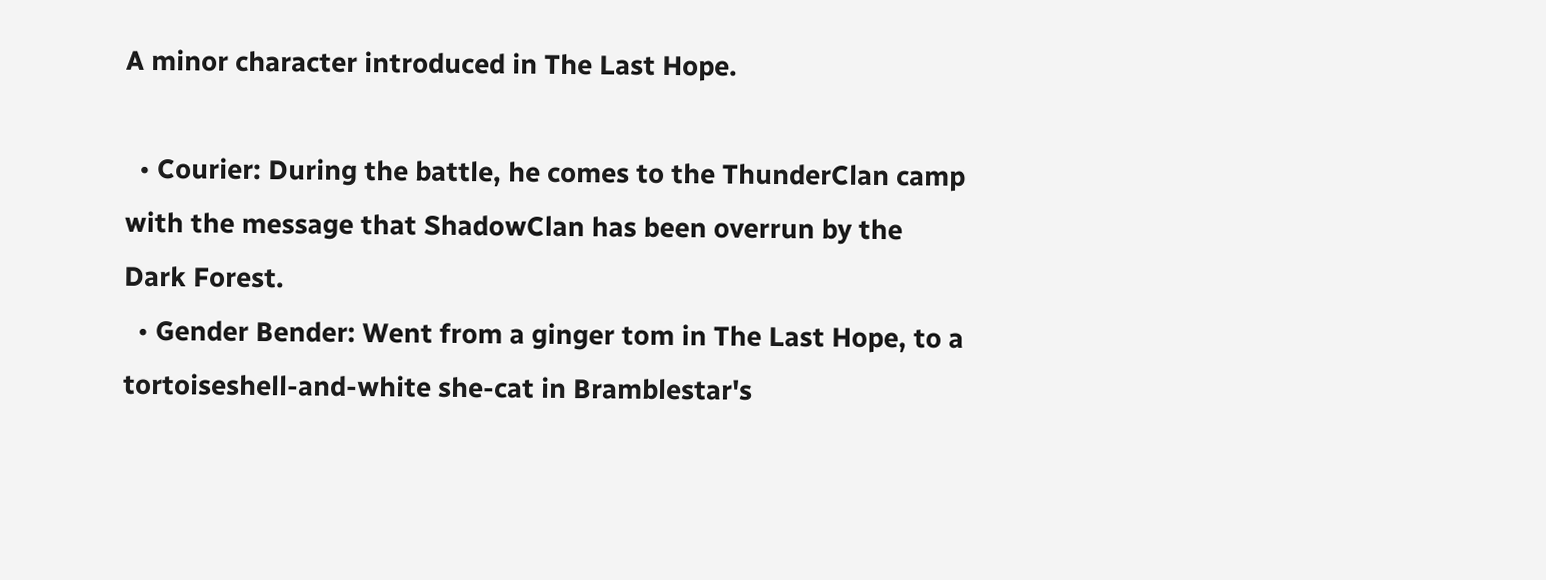A minor character introduced in The Last Hope.

  • Courier: During the battle, he comes to the ThunderClan camp with the message that ShadowClan has been overrun by the Dark Forest.
  • Gender Bender: Went from a ginger tom in The Last Hope, to a tortoiseshell-and-white she-cat in Bramblestar's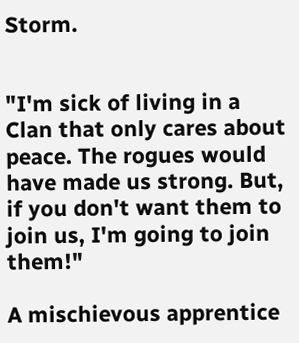Storm.


"I'm sick of living in a Clan that only cares about peace. The rogues would have made us strong. But, if you don't want them to join us, I'm going to join them!"

A mischievous apprentice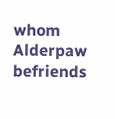whom Alderpaw befriends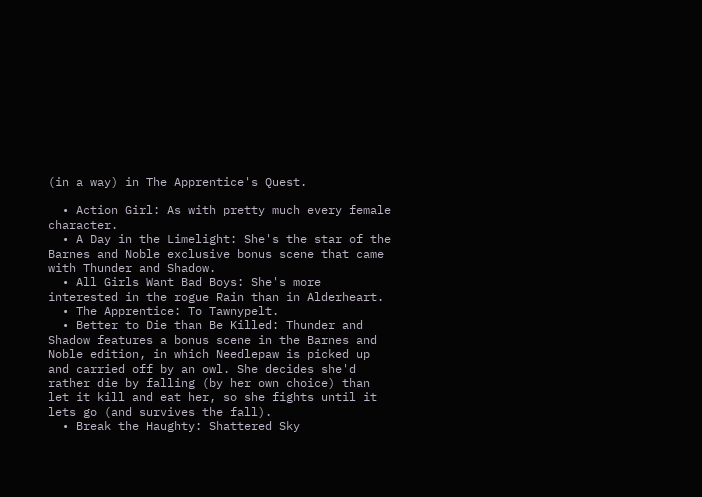(in a way) in The Apprentice's Quest.

  • Action Girl: As with pretty much every female character.
  • A Day in the Limelight: She's the star of the Barnes and Noble exclusive bonus scene that came with Thunder and Shadow.
  • All Girls Want Bad Boys: She's more interested in the rogue Rain than in Alderheart.
  • The Apprentice: To Tawnypelt.
  • Better to Die than Be Killed: Thunder and Shadow features a bonus scene in the Barnes and Noble edition, in which Needlepaw is picked up and carried off by an owl. She decides she'd rather die by falling (by her own choice) than let it kill and eat her, so she fights until it lets go (and survives the fall).
  • Break the Haughty: Shattered Sky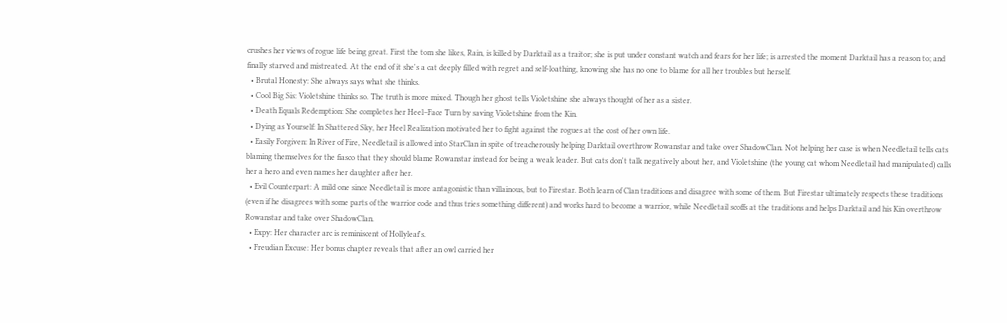crushes her views of rogue life being great. First the tom she likes, Rain, is killed by Darktail as a traitor; she is put under constant watch and fears for her life; is arrested the moment Darktail has a reason to; and finally starved and mistreated. At the end of it she's a cat deeply filled with regret and self-loathing, knowing she has no one to blame for all her troubles but herself.
  • Brutal Honesty: She always says what she thinks.
  • Cool Big Sis: Violetshine thinks so. The truth is more mixed. Though her ghost tells Violetshine she always thought of her as a sister.
  • Death Equals Redemption: She completes her Heel–Face Turn by saving Violetshine from the Kin.
  • Dying as Yourself: In Shattered Sky, her Heel Realization motivated her to fight against the rogues at the cost of her own life.
  • Easily Forgiven: In River of Fire, Needletail is allowed into StarClan in spite of treacherously helping Darktail overthrow Rowanstar and take over ShadowClan. Not helping her case is when Needletail tells cats blaming themselves for the fiasco that they should blame Rowanstar instead for being a weak leader. But cats don't talk negatively about her, and Violetshine (the young cat whom Needletail had manipulated) calls her a hero and even names her daughter after her.
  • Evil Counterpart: A mild one since Needletail is more antagonistic than villainous, but to Firestar. Both learn of Clan traditions and disagree with some of them. But Firestar ultimately respects these traditions (even if he disagrees with some parts of the warrior code and thus tries something different) and works hard to become a warrior, while Needletail scoffs at the traditions and helps Darktail and his Kin overthrow Rowanstar and take over ShadowClan.
  • Expy: Her character arc is reminiscent of Hollyleaf's.
  • Freudian Excuse: Her bonus chapter reveals that after an owl carried her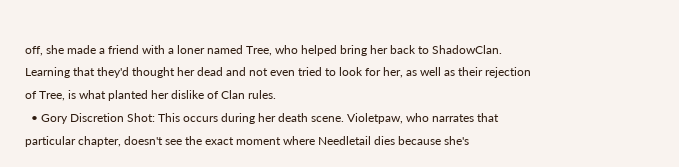off, she made a friend with a loner named Tree, who helped bring her back to ShadowClan. Learning that they'd thought her dead and not even tried to look for her, as well as their rejection of Tree, is what planted her dislike of Clan rules.
  • Gory Discretion Shot: This occurs during her death scene. Violetpaw, who narrates that particular chapter, doesn't see the exact moment where Needletail dies because she's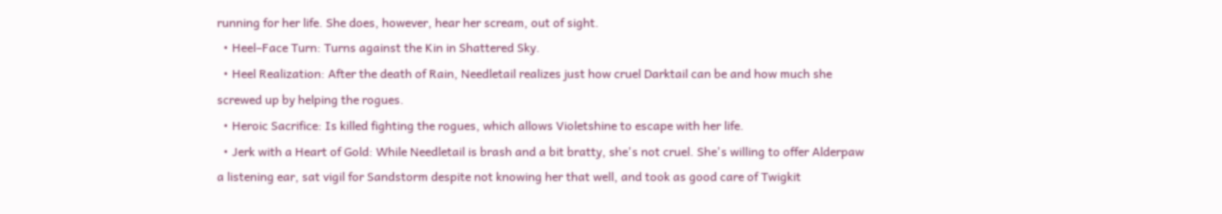running for her life. She does, however, hear her scream, out of sight.
  • Heel–Face Turn: Turns against the Kin in Shattered Sky.
  • Heel Realization: After the death of Rain, Needletail realizes just how cruel Darktail can be and how much she screwed up by helping the rogues.
  • Heroic Sacrifice: Is killed fighting the rogues, which allows Violetshine to escape with her life.
  • Jerk with a Heart of Gold: While Needletail is brash and a bit bratty, she's not cruel. She's willing to offer Alderpaw a listening ear, sat vigil for Sandstorm despite not knowing her that well, and took as good care of Twigkit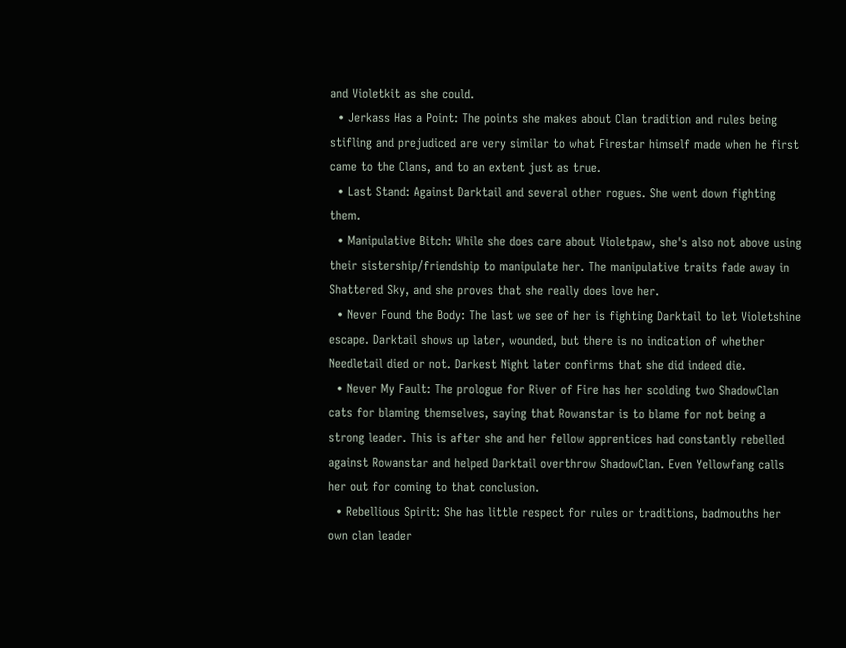and Violetkit as she could.
  • Jerkass Has a Point: The points she makes about Clan tradition and rules being stifling and prejudiced are very similar to what Firestar himself made when he first came to the Clans, and to an extent just as true.
  • Last Stand: Against Darktail and several other rogues. She went down fighting them.
  • Manipulative Bitch: While she does care about Violetpaw, she's also not above using their sistership/friendship to manipulate her. The manipulative traits fade away in Shattered Sky, and she proves that she really does love her.
  • Never Found the Body: The last we see of her is fighting Darktail to let Violetshine escape. Darktail shows up later, wounded, but there is no indication of whether Needletail died or not. Darkest Night later confirms that she did indeed die.
  • Never My Fault: The prologue for River of Fire has her scolding two ShadowClan cats for blaming themselves, saying that Rowanstar is to blame for not being a strong leader. This is after she and her fellow apprentices had constantly rebelled against Rowanstar and helped Darktail overthrow ShadowClan. Even Yellowfang calls her out for coming to that conclusion.
  • Rebellious Spirit: She has little respect for rules or traditions, badmouths her own clan leader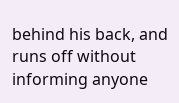behind his back, and runs off without informing anyone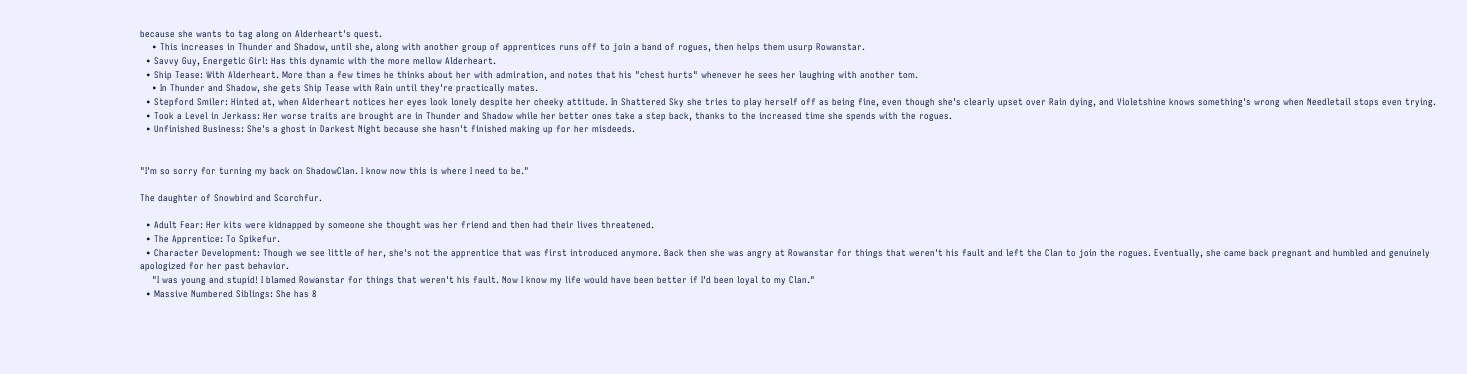because she wants to tag along on Alderheart's quest.
    • This increases in Thunder and Shadow, until she, along with another group of apprentices runs off to join a band of rogues, then helps them usurp Rowanstar.
  • Savvy Guy, Energetic Girl: Has this dynamic with the more mellow Alderheart.
  • Ship Tease: With Alderheart. More than a few times he thinks about her with admiration, and notes that his "chest hurts" whenever he sees her laughing with another tom.
    • In Thunder and Shadow, she gets Ship Tease with Rain until they're practically mates.
  • Stepford Smiler: Hinted at, when Alderheart notices her eyes look lonely despite her cheeky attitude. In Shattered Sky she tries to play herself off as being fine, even though she's clearly upset over Rain dying, and Violetshine knows something's wrong when Needletail stops even trying.
  • Took a Level in Jerkass: Her worse traits are brought are in Thunder and Shadow while her better ones take a step back, thanks to the increased time she spends with the rogues.
  • Unfinished Business: She's a ghost in Darkest Night because she hasn't finished making up for her misdeeds.


"I'm so sorry for turning my back on ShadowClan. I know now this is where I need to be."

The daughter of Snowbird and Scorchfur.

  • Adult Fear: Her kits were kidnapped by someone she thought was her friend and then had their lives threatened.
  • The Apprentice: To Spikefur.
  • Character Development: Though we see little of her, she's not the apprentice that was first introduced anymore. Back then she was angry at Rowanstar for things that weren't his fault and left the Clan to join the rogues. Eventually, she came back pregnant and humbled and genuinely apologized for her past behavior.
    "I was young and stupid! I blamed Rowanstar for things that weren't his fault. Now I know my life would have been better if I'd been loyal to my Clan."
  • Massive Numbered Siblings: She has 8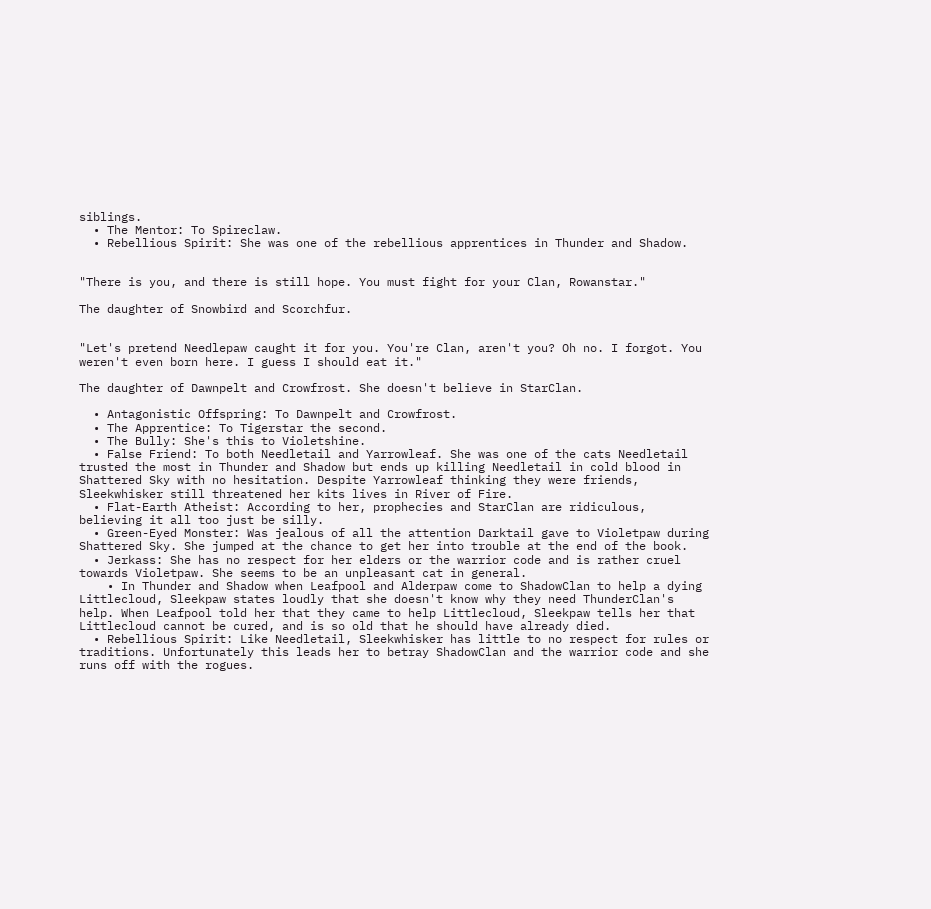siblings.
  • The Mentor: To Spireclaw.
  • Rebellious Spirit: She was one of the rebellious apprentices in Thunder and Shadow.


"There is you, and there is still hope. You must fight for your Clan, Rowanstar."

The daughter of Snowbird and Scorchfur.


"Let's pretend Needlepaw caught it for you. You're Clan, aren't you? Oh no. I forgot. You weren't even born here. I guess I should eat it."

The daughter of Dawnpelt and Crowfrost. She doesn't believe in StarClan.

  • Antagonistic Offspring: To Dawnpelt and Crowfrost.
  • The Apprentice: To Tigerstar the second.
  • The Bully: She's this to Violetshine.
  • False Friend: To both Needletail and Yarrowleaf. She was one of the cats Needletail trusted the most in Thunder and Shadow but ends up killing Needletail in cold blood in Shattered Sky with no hesitation. Despite Yarrowleaf thinking they were friends, Sleekwhisker still threatened her kits lives in River of Fire.
  • Flat-Earth Atheist: According to her, prophecies and StarClan are ridiculous, believing it all too just be silly.
  • Green-Eyed Monster: Was jealous of all the attention Darktail gave to Violetpaw during Shattered Sky. She jumped at the chance to get her into trouble at the end of the book.
  • Jerkass: She has no respect for her elders or the warrior code and is rather cruel towards Violetpaw. She seems to be an unpleasant cat in general.
    • In Thunder and Shadow when Leafpool and Alderpaw come to ShadowClan to help a dying Littlecloud, Sleekpaw states loudly that she doesn't know why they need ThunderClan's help. When Leafpool told her that they came to help Littlecloud, Sleekpaw tells her that Littlecloud cannot be cured, and is so old that he should have already died.
  • Rebellious Spirit: Like Needletail, Sleekwhisker has little to no respect for rules or traditions. Unfortunately this leads her to betray ShadowClan and the warrior code and she runs off with the rogues.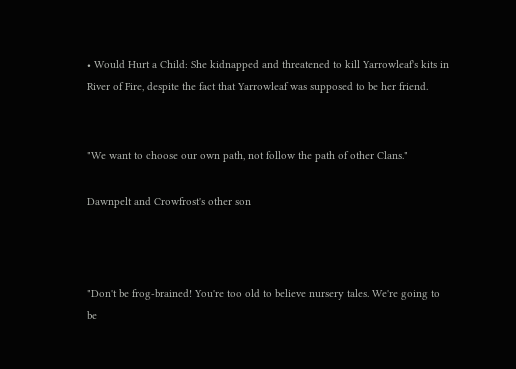• Would Hurt a Child: She kidnapped and threatened to kill Yarrowleaf's kits in River of Fire, despite the fact that Yarrowleaf was supposed to be her friend.


"We want to choose our own path, not follow the path of other Clans."

Dawnpelt and Crowfrost's other son



"Don't be frog-brained! You're too old to believe nursery tales. We're going to be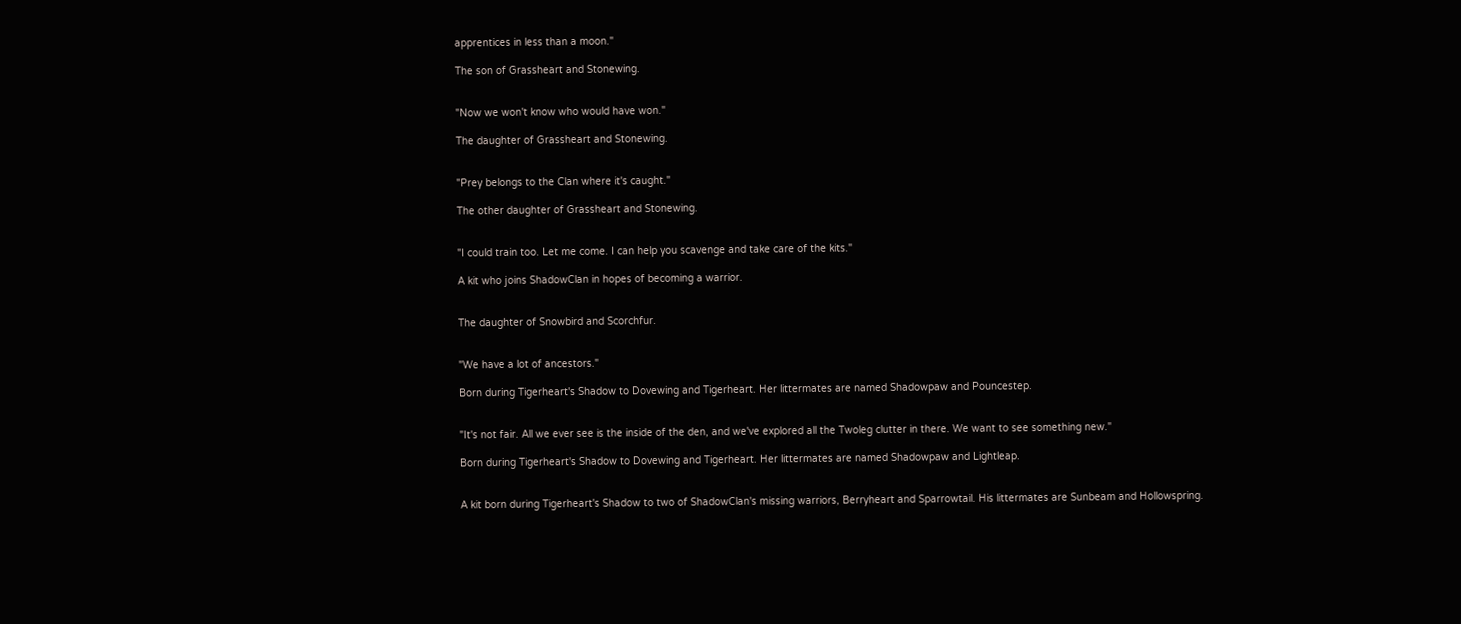apprentices in less than a moon."

The son of Grassheart and Stonewing.


"Now we won't know who would have won."

The daughter of Grassheart and Stonewing.


"Prey belongs to the Clan where it's caught."

The other daughter of Grassheart and Stonewing.


"I could train too. Let me come. I can help you scavenge and take care of the kits."

A kit who joins ShadowClan in hopes of becoming a warrior.


The daughter of Snowbird and Scorchfur.


"We have a lot of ancestors."

Born during Tigerheart's Shadow to Dovewing and Tigerheart. Her littermates are named Shadowpaw and Pouncestep.


"It's not fair. All we ever see is the inside of the den, and we've explored all the Twoleg clutter in there. We want to see something new."

Born during Tigerheart's Shadow to Dovewing and Tigerheart. Her littermates are named Shadowpaw and Lightleap.


A kit born during Tigerheart's Shadow to two of ShadowClan's missing warriors, Berryheart and Sparrowtail. His littermates are Sunbeam and Hollowspring.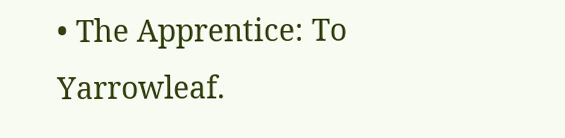• The Apprentice: To Yarrowleaf.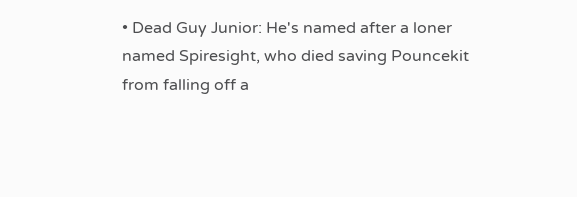• Dead Guy Junior: He's named after a loner named Spiresight, who died saving Pouncekit from falling off a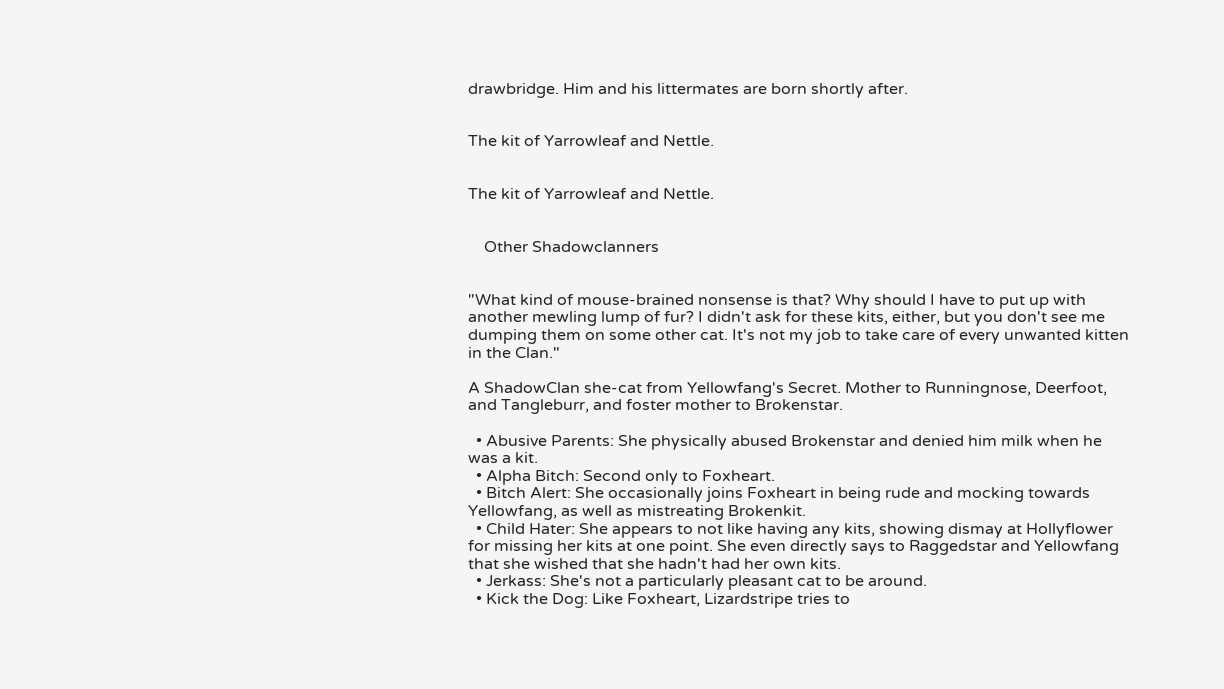drawbridge. Him and his littermates are born shortly after.


The kit of Yarrowleaf and Nettle.


The kit of Yarrowleaf and Nettle.


    Other Shadowclanners


"What kind of mouse-brained nonsense is that? Why should I have to put up with another mewling lump of fur? I didn't ask for these kits, either, but you don't see me dumping them on some other cat. It's not my job to take care of every unwanted kitten in the Clan."

A ShadowClan she-cat from Yellowfang's Secret. Mother to Runningnose, Deerfoot, and Tangleburr, and foster mother to Brokenstar.

  • Abusive Parents: She physically abused Brokenstar and denied him milk when he was a kit.
  • Alpha Bitch: Second only to Foxheart.
  • Bitch Alert: She occasionally joins Foxheart in being rude and mocking towards Yellowfang, as well as mistreating Brokenkit.
  • Child Hater: She appears to not like having any kits, showing dismay at Hollyflower for missing her kits at one point. She even directly says to Raggedstar and Yellowfang that she wished that she hadn't had her own kits.
  • Jerkass: She's not a particularly pleasant cat to be around.
  • Kick the Dog: Like Foxheart, Lizardstripe tries to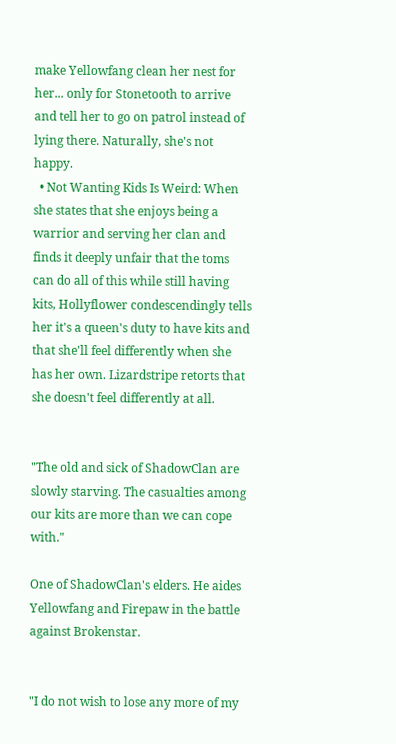make Yellowfang clean her nest for her... only for Stonetooth to arrive and tell her to go on patrol instead of lying there. Naturally, she's not happy.
  • Not Wanting Kids Is Weird: When she states that she enjoys being a warrior and serving her clan and finds it deeply unfair that the toms can do all of this while still having kits, Hollyflower condescendingly tells her it's a queen's duty to have kits and that she'll feel differently when she has her own. Lizardstripe retorts that she doesn't feel differently at all.


"The old and sick of ShadowClan are slowly starving. The casualties among our kits are more than we can cope with."

One of ShadowClan's elders. He aides Yellowfang and Firepaw in the battle against Brokenstar.


"I do not wish to lose any more of my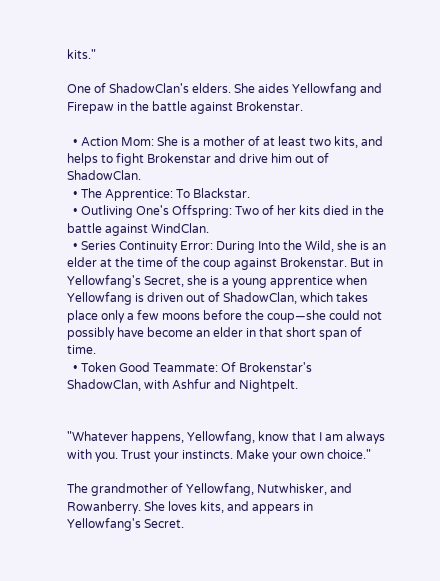kits."

One of ShadowClan's elders. She aides Yellowfang and Firepaw in the battle against Brokenstar.

  • Action Mom: She is a mother of at least two kits, and helps to fight Brokenstar and drive him out of ShadowClan.
  • The Apprentice: To Blackstar.
  • Outliving One's Offspring: Two of her kits died in the battle against WindClan.
  • Series Continuity Error: During Into the Wild, she is an elder at the time of the coup against Brokenstar. But in Yellowfang's Secret, she is a young apprentice when Yellowfang is driven out of ShadowClan, which takes place only a few moons before the coup—she could not possibly have become an elder in that short span of time.
  • Token Good Teammate: Of Brokenstar's ShadowClan, with Ashfur and Nightpelt.


"Whatever happens, Yellowfang, know that I am always with you. Trust your instincts. Make your own choice."

The grandmother of Yellowfang, Nutwhisker, and Rowanberry. She loves kits, and appears in Yellowfang's Secret.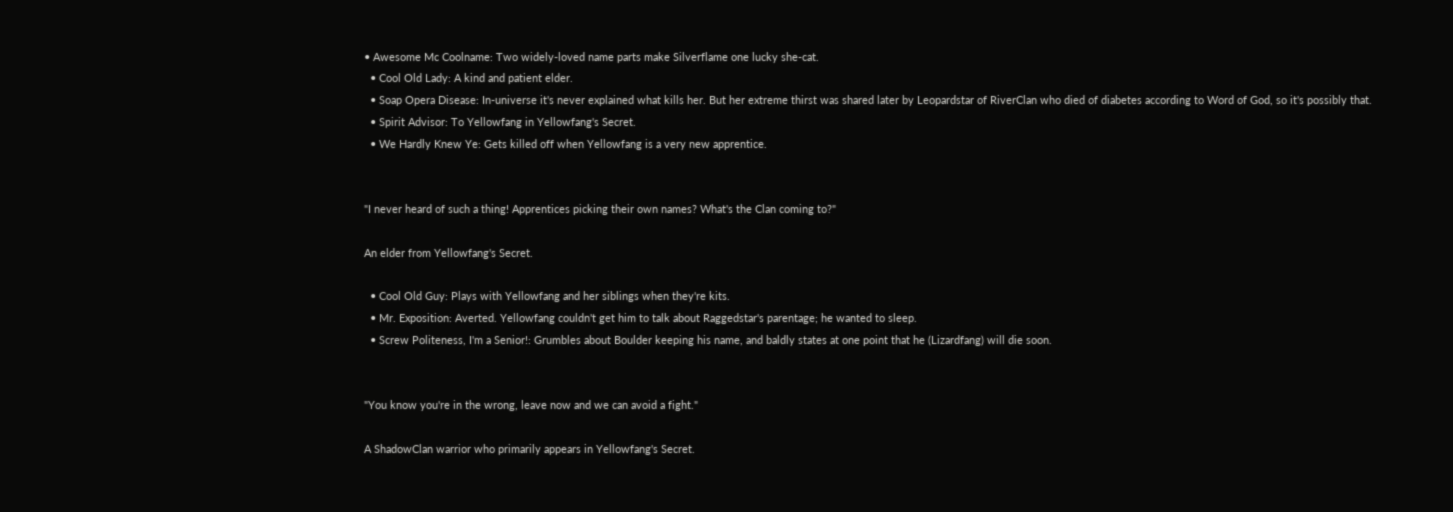• Awesome Mc Coolname: Two widely-loved name parts make Silverflame one lucky she-cat.
  • Cool Old Lady: A kind and patient elder.
  • Soap Opera Disease: In-universe it's never explained what kills her. But her extreme thirst was shared later by Leopardstar of RiverClan who died of diabetes according to Word of God, so it's possibly that.
  • Spirit Advisor: To Yellowfang in Yellowfang's Secret.
  • We Hardly Knew Ye: Gets killed off when Yellowfang is a very new apprentice.


"I never heard of such a thing! Apprentices picking their own names? What's the Clan coming to?"

An elder from Yellowfang's Secret.

  • Cool Old Guy: Plays with Yellowfang and her siblings when they're kits.
  • Mr. Exposition: Averted. Yellowfang couldn't get him to talk about Raggedstar's parentage; he wanted to sleep.
  • Screw Politeness, I'm a Senior!: Grumbles about Boulder keeping his name, and baldly states at one point that he (Lizardfang) will die soon.


"You know you're in the wrong, leave now and we can avoid a fight."

A ShadowClan warrior who primarily appears in Yellowfang's Secret.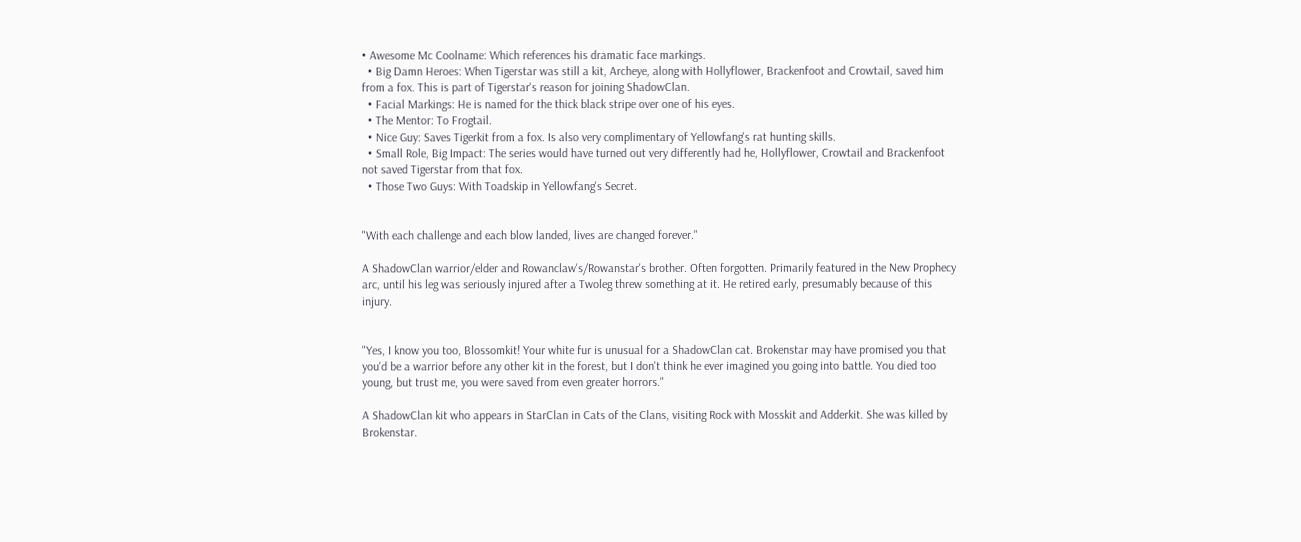• Awesome Mc Coolname: Which references his dramatic face markings.
  • Big Damn Heroes: When Tigerstar was still a kit, Archeye, along with Hollyflower, Brackenfoot and Crowtail, saved him from a fox. This is part of Tigerstar's reason for joining ShadowClan.
  • Facial Markings: He is named for the thick black stripe over one of his eyes.
  • The Mentor: To Frogtail.
  • Nice Guy: Saves Tigerkit from a fox. Is also very complimentary of Yellowfang's rat hunting skills.
  • Small Role, Big Impact: The series would have turned out very differently had he, Hollyflower, Crowtail and Brackenfoot not saved Tigerstar from that fox.
  • Those Two Guys: With Toadskip in Yellowfang's Secret.


"With each challenge and each blow landed, lives are changed forever."

A ShadowClan warrior/elder and Rowanclaw's/Rowanstar's brother. Often forgotten. Primarily featured in the New Prophecy arc, until his leg was seriously injured after a Twoleg threw something at it. He retired early, presumably because of this injury.


"Yes, I know you too, Blossomkit! Your white fur is unusual for a ShadowClan cat. Brokenstar may have promised you that you'd be a warrior before any other kit in the forest, but I don't think he ever imagined you going into battle. You died too young, but trust me, you were saved from even greater horrors."

A ShadowClan kit who appears in StarClan in Cats of the Clans, visiting Rock with Mosskit and Adderkit. She was killed by Brokenstar.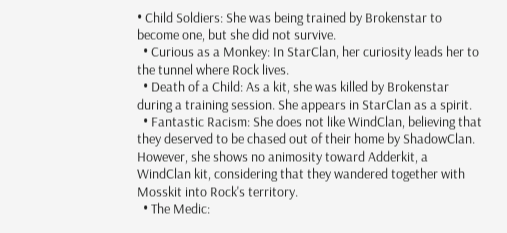• Child Soldiers: She was being trained by Brokenstar to become one, but she did not survive.
  • Curious as a Monkey: In StarClan, her curiosity leads her to the tunnel where Rock lives.
  • Death of a Child: As a kit, she was killed by Brokenstar during a training session. She appears in StarClan as a spirit.
  • Fantastic Racism: She does not like WindClan, believing that they deserved to be chased out of their home by ShadowClan. However, she shows no animosity toward Adderkit, a WindClan kit, considering that they wandered together with Mosskit into Rock's territory.
  • The Medic: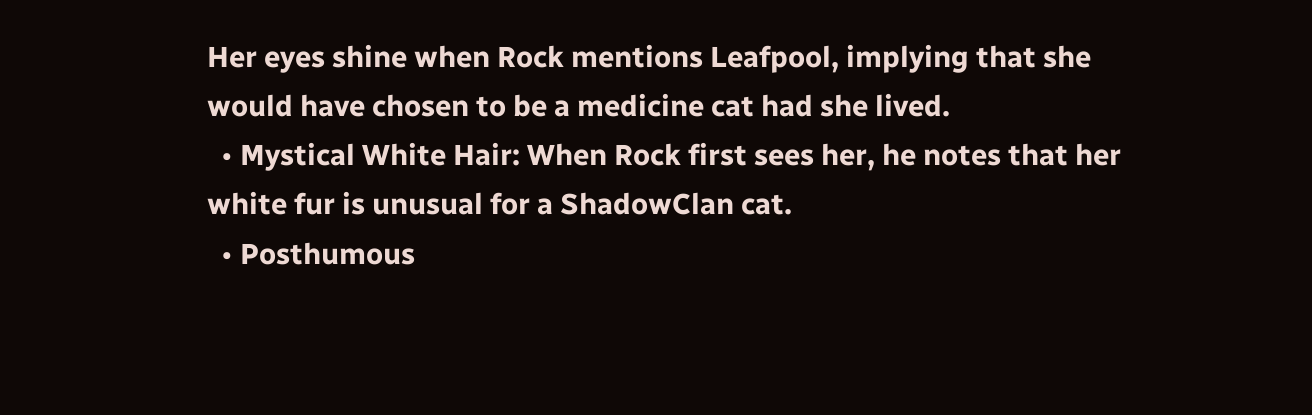Her eyes shine when Rock mentions Leafpool, implying that she would have chosen to be a medicine cat had she lived.
  • Mystical White Hair: When Rock first sees her, he notes that her white fur is unusual for a ShadowClan cat.
  • Posthumous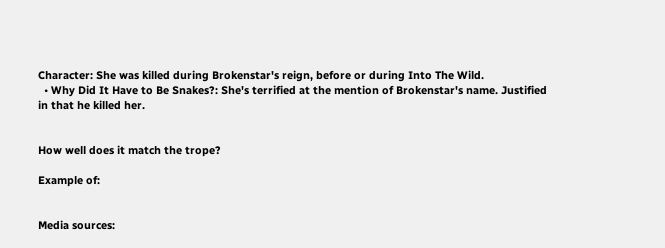Character: She was killed during Brokenstar's reign, before or during Into The Wild.
  • Why Did It Have to Be Snakes?: She's terrified at the mention of Brokenstar's name. Justified in that he killed her.


How well does it match the trope?

Example of:


Media sources: